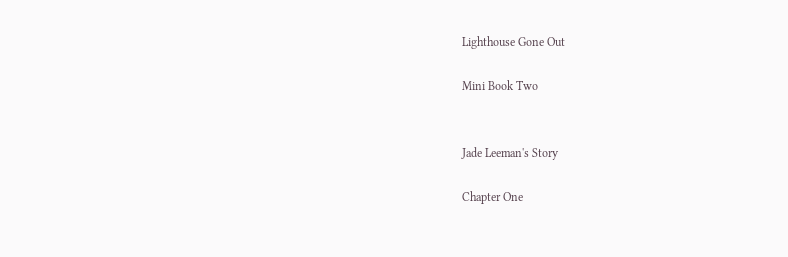Lighthouse Gone Out

Mini Book Two


Jade Leeman's Story

Chapter One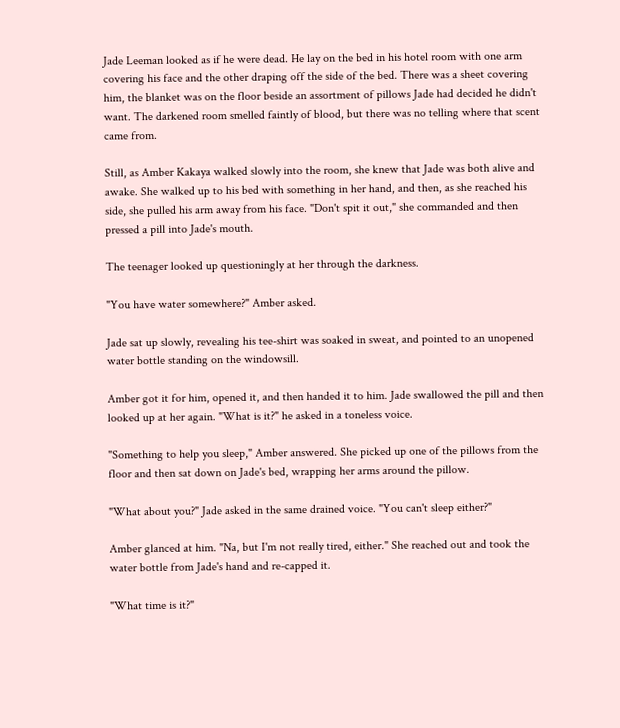Jade Leeman looked as if he were dead. He lay on the bed in his hotel room with one arm covering his face and the other draping off the side of the bed. There was a sheet covering him, the blanket was on the floor beside an assortment of pillows Jade had decided he didn't want. The darkened room smelled faintly of blood, but there was no telling where that scent came from.

Still, as Amber Kakaya walked slowly into the room, she knew that Jade was both alive and awake. She walked up to his bed with something in her hand, and then, as she reached his side, she pulled his arm away from his face. "Don't spit it out," she commanded and then pressed a pill into Jade's mouth.

The teenager looked up questioningly at her through the darkness.

"You have water somewhere?" Amber asked.

Jade sat up slowly, revealing his tee-shirt was soaked in sweat, and pointed to an unopened water bottle standing on the windowsill.

Amber got it for him, opened it, and then handed it to him. Jade swallowed the pill and then looked up at her again. "What is it?" he asked in a toneless voice.

"Something to help you sleep," Amber answered. She picked up one of the pillows from the floor and then sat down on Jade's bed, wrapping her arms around the pillow.

"What about you?" Jade asked in the same drained voice. "You can't sleep either?"

Amber glanced at him. "Na, but I'm not really tired, either." She reached out and took the water bottle from Jade's hand and re-capped it.

"What time is it?"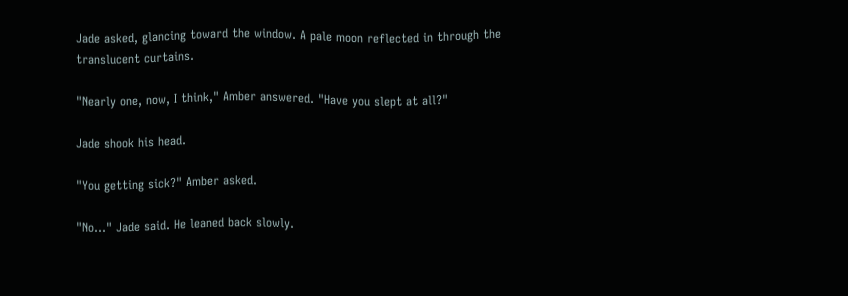Jade asked, glancing toward the window. A pale moon reflected in through the translucent curtains.

"Nearly one, now, I think," Amber answered. "Have you slept at all?"

Jade shook his head.

"You getting sick?" Amber asked.

"No…" Jade said. He leaned back slowly.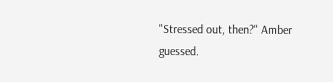"Stressed out, then?" Amber guessed.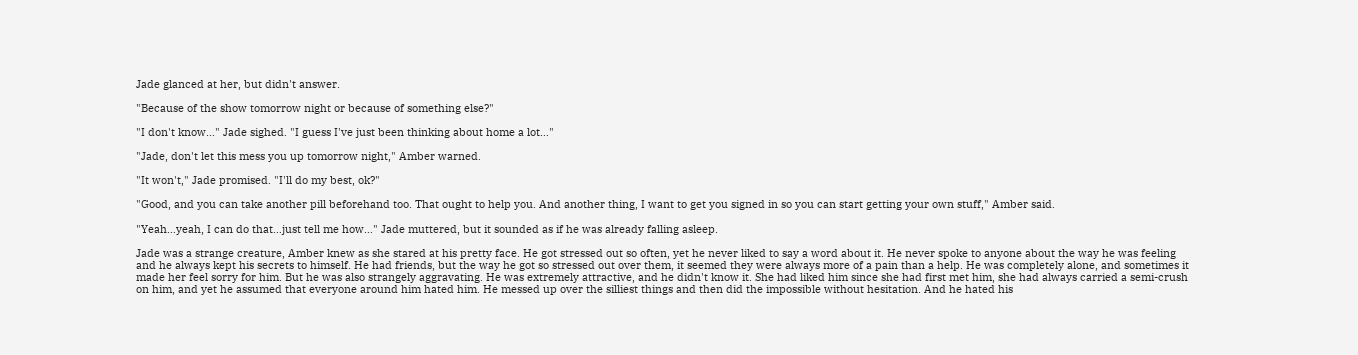Jade glanced at her, but didn't answer.

"Because of the show tomorrow night or because of something else?"

"I don't know…" Jade sighed. "I guess I've just been thinking about home a lot…"

"Jade, don't let this mess you up tomorrow night," Amber warned.

"It won't," Jade promised. "I'll do my best, ok?"

"Good, and you can take another pill beforehand too. That ought to help you. And another thing, I want to get you signed in so you can start getting your own stuff," Amber said.

"Yeah…yeah, I can do that…just tell me how…" Jade muttered, but it sounded as if he was already falling asleep.

Jade was a strange creature, Amber knew as she stared at his pretty face. He got stressed out so often, yet he never liked to say a word about it. He never spoke to anyone about the way he was feeling and he always kept his secrets to himself. He had friends, but the way he got so stressed out over them, it seemed they were always more of a pain than a help. He was completely alone, and sometimes it made her feel sorry for him. But he was also strangely aggravating. He was extremely attractive, and he didn't know it. She had liked him since she had first met him, she had always carried a semi-crush on him, and yet he assumed that everyone around him hated him. He messed up over the silliest things and then did the impossible without hesitation. And he hated his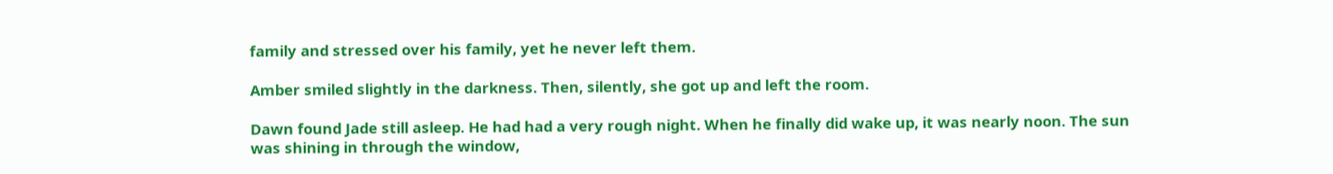family and stressed over his family, yet he never left them.

Amber smiled slightly in the darkness. Then, silently, she got up and left the room.

Dawn found Jade still asleep. He had had a very rough night. When he finally did wake up, it was nearly noon. The sun was shining in through the window,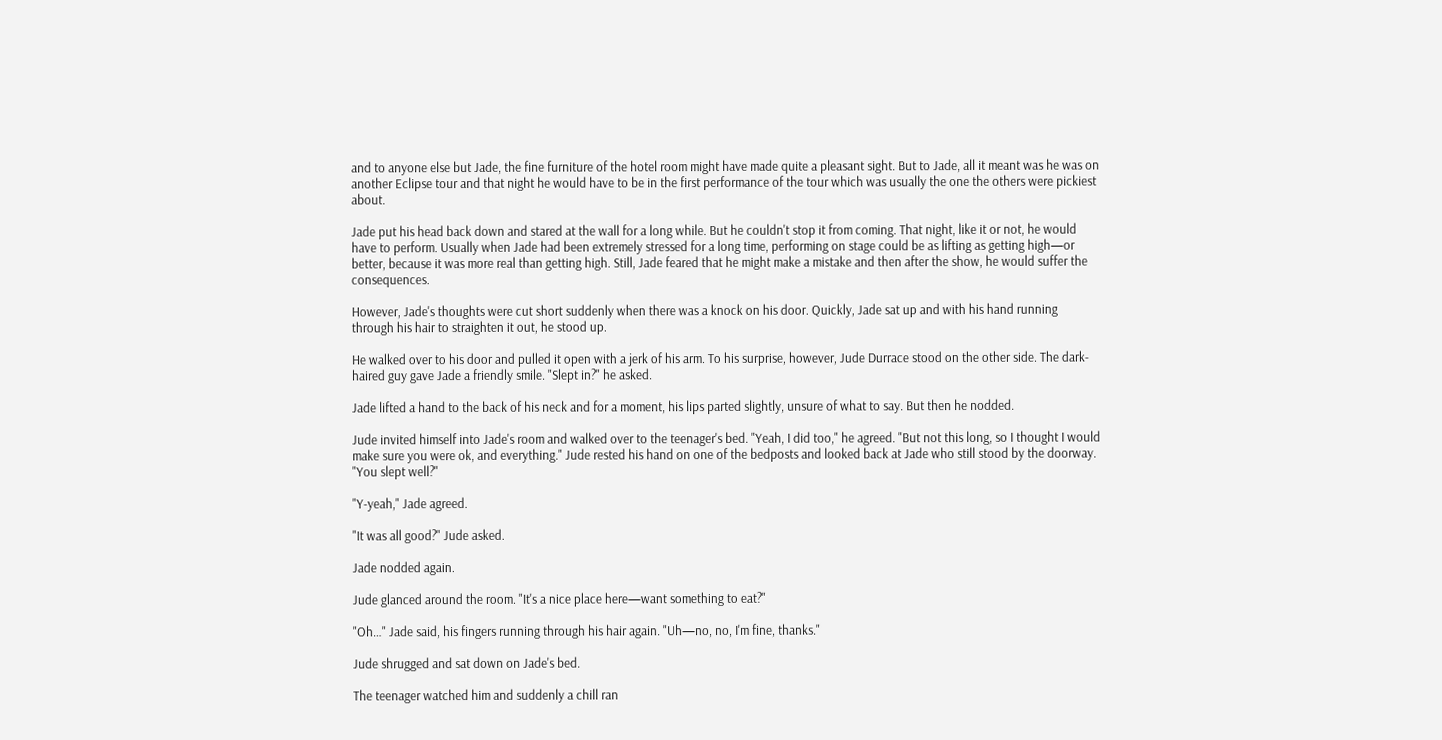and to anyone else but Jade, the fine furniture of the hotel room might have made quite a pleasant sight. But to Jade, all it meant was he was on another Eclipse tour and that night he would have to be in the first performance of the tour which was usually the one the others were pickiest about.

Jade put his head back down and stared at the wall for a long while. But he couldn't stop it from coming. That night, like it or not, he would have to perform. Usually when Jade had been extremely stressed for a long time, performing on stage could be as lifting as getting high—or better, because it was more real than getting high. Still, Jade feared that he might make a mistake and then after the show, he would suffer the consequences.

However, Jade's thoughts were cut short suddenly when there was a knock on his door. Quickly, Jade sat up and with his hand running through his hair to straighten it out, he stood up.

He walked over to his door and pulled it open with a jerk of his arm. To his surprise, however, Jude Durrace stood on the other side. The dark-haired guy gave Jade a friendly smile. "Slept in?" he asked.

Jade lifted a hand to the back of his neck and for a moment, his lips parted slightly, unsure of what to say. But then he nodded.

Jude invited himself into Jade's room and walked over to the teenager's bed. "Yeah, I did too," he agreed. "But not this long, so I thought I would make sure you were ok, and everything." Jude rested his hand on one of the bedposts and looked back at Jade who still stood by the doorway. "You slept well?"

"Y-yeah," Jade agreed.

"It was all good?" Jude asked.

Jade nodded again.

Jude glanced around the room. "It's a nice place here—want something to eat?"

"Oh…" Jade said, his fingers running through his hair again. "Uh—no, no, I'm fine, thanks."

Jude shrugged and sat down on Jade's bed.

The teenager watched him and suddenly a chill ran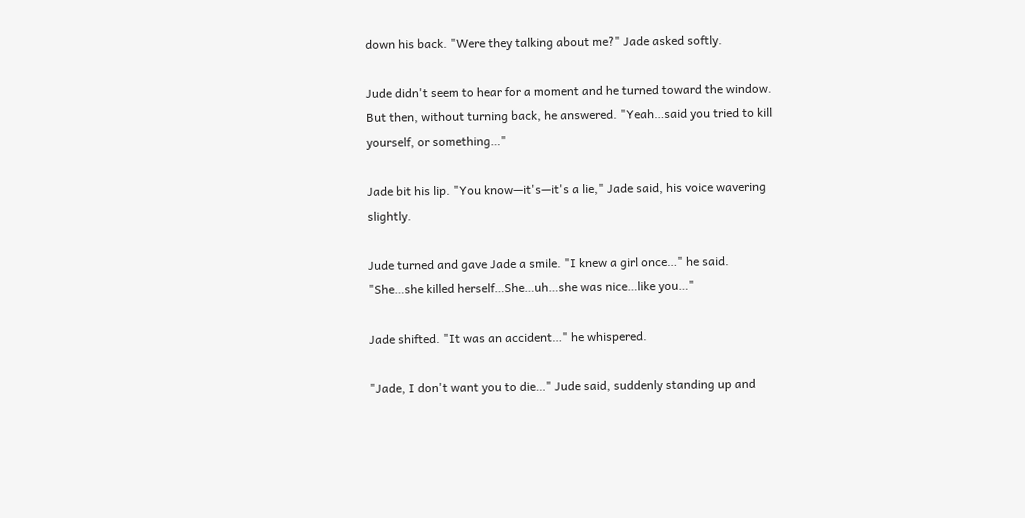down his back. "Were they talking about me?" Jade asked softly.

Jude didn't seem to hear for a moment and he turned toward the window. But then, without turning back, he answered. "Yeah…said you tried to kill yourself, or something…"

Jade bit his lip. "You know—it's—it's a lie," Jade said, his voice wavering slightly.

Jude turned and gave Jade a smile. "I knew a girl once…" he said. "She…she killed herself…She…uh…she was nice…like you…"

Jade shifted. "It was an accident…" he whispered.

"Jade, I don't want you to die…" Jude said, suddenly standing up and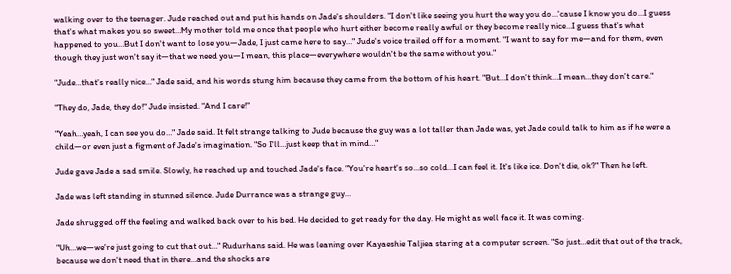walking over to the teenager. Jude reached out and put his hands on Jade's shoulders. "I don't like seeing you hurt the way you do…'cause I know you do…I guess that's what makes you so sweet…My mother told me once that people who hurt either become really awful or they become really nice…I guess that's what happened to you…But I don't want to lose you—Jade, I just came here to say…" Jude's voice trailed off for a moment. "I want to say for me—and for them, even though they just won't say it—that we need you—I mean, this place—everywhere wouldn't be the same without you."

"Jude…that's really nice…" Jade said, and his words stung him because they came from the bottom of his heart. "But…I don't think…I mean…they don't care."

"They do, Jade, they do!" Jude insisted. "And I care!"

"Yeah…yeah, I can see you do…" Jade said. It felt strange talking to Jude because the guy was a lot taller than Jade was, yet Jade could talk to him as if he were a child—or even just a figment of Jade's imagination. "So I'll…just keep that in mind…"

Jude gave Jade a sad smile. Slowly, he reached up and touched Jade's face. "You're heart's so…so cold…I can feel it. It's like ice. Don't die, ok?" Then he left.

Jade was left standing in stunned silence. Jude Durrance was a strange guy…

Jade shrugged off the feeling and walked back over to his bed. He decided to get ready for the day. He might as well face it. It was coming.

"Uh…we—we're just going to cut that out…" Rudurhans said. He was leaning over Kayaeshie Taljiea staring at a computer screen. "So just…edit that out of the track, because we don't need that in there…and the shocks are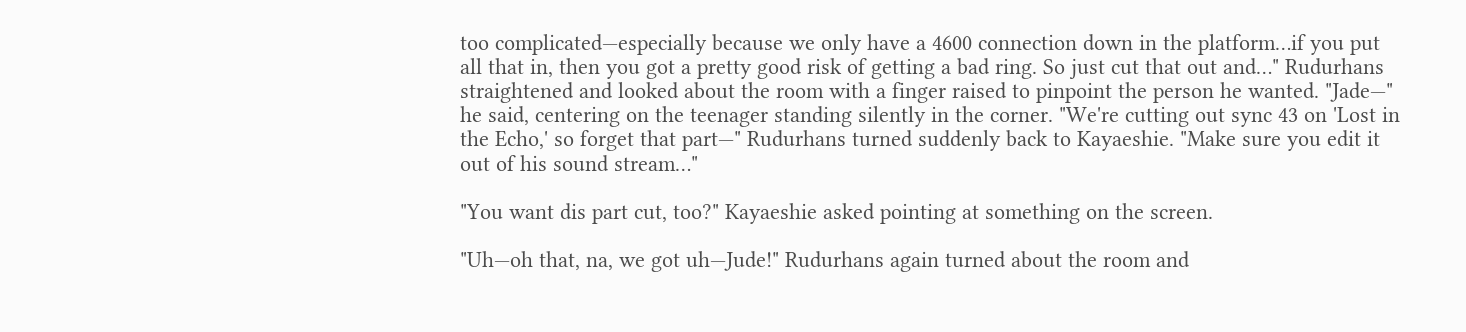too complicated—especially because we only have a 4600 connection down in the platform…if you put all that in, then you got a pretty good risk of getting a bad ring. So just cut that out and…" Rudurhans straightened and looked about the room with a finger raised to pinpoint the person he wanted. "Jade—" he said, centering on the teenager standing silently in the corner. "We're cutting out sync 43 on 'Lost in the Echo,' so forget that part—" Rudurhans turned suddenly back to Kayaeshie. "Make sure you edit it out of his sound stream…"

"You want dis part cut, too?" Kayaeshie asked pointing at something on the screen.

"Uh—oh that, na, we got uh—Jude!" Rudurhans again turned about the room and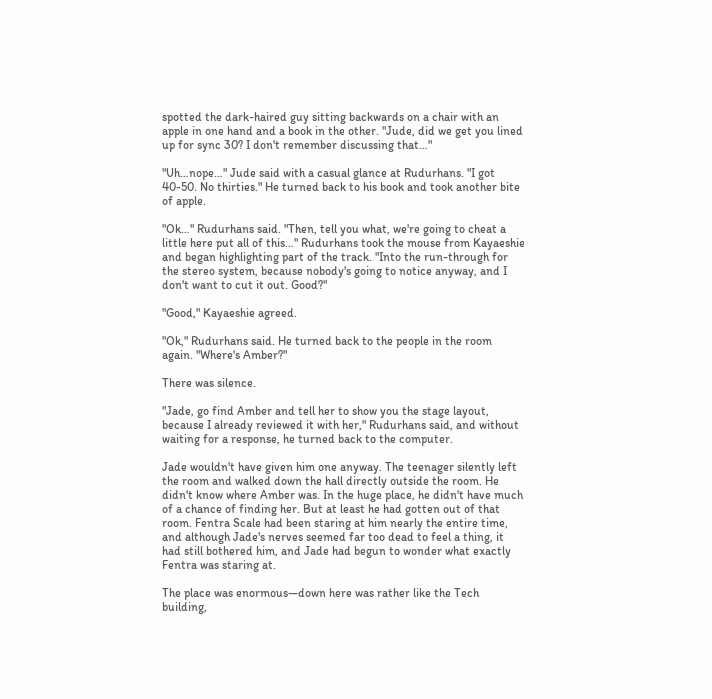spotted the dark-haired guy sitting backwards on a chair with an apple in one hand and a book in the other. "Jude, did we get you lined up for sync 30? I don't remember discussing that…"

"Uh…nope…" Jude said with a casual glance at Rudurhans. "I got 40-50. No thirties." He turned back to his book and took another bite of apple.

"Ok…" Rudurhans said. "Then, tell you what, we're going to cheat a little here put all of this…" Rudurhans took the mouse from Kayaeshie and began highlighting part of the track. "Into the run-through for the stereo system, because nobody's going to notice anyway, and I don't want to cut it out. Good?"

"Good," Kayaeshie agreed.

"Ok," Rudurhans said. He turned back to the people in the room again. "Where's Amber?"

There was silence.

"Jade, go find Amber and tell her to show you the stage layout, because I already reviewed it with her," Rudurhans said, and without waiting for a response, he turned back to the computer.

Jade wouldn't have given him one anyway. The teenager silently left the room and walked down the hall directly outside the room. He didn't know where Amber was. In the huge place, he didn't have much of a chance of finding her. But at least he had gotten out of that room. Fentra Scale had been staring at him nearly the entire time, and although Jade's nerves seemed far too dead to feel a thing, it had still bothered him, and Jade had begun to wonder what exactly Fentra was staring at.

The place was enormous—down here was rather like the Tech building,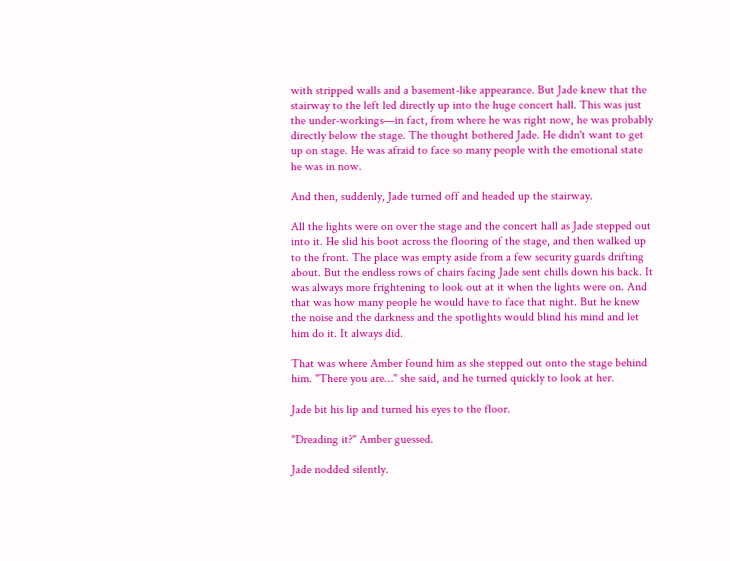with stripped walls and a basement-like appearance. But Jade knew that the stairway to the left led directly up into the huge concert hall. This was just the under-workings—in fact, from where he was right now, he was probably directly below the stage. The thought bothered Jade. He didn't want to get up on stage. He was afraid to face so many people with the emotional state he was in now.

And then, suddenly, Jade turned off and headed up the stairway.

All the lights were on over the stage and the concert hall as Jade stepped out into it. He slid his boot across the flooring of the stage, and then walked up to the front. The place was empty aside from a few security guards drifting about. But the endless rows of chairs facing Jade sent chills down his back. It was always more frightening to look out at it when the lights were on. And that was how many people he would have to face that night. But he knew the noise and the darkness and the spotlights would blind his mind and let him do it. It always did.

That was where Amber found him as she stepped out onto the stage behind him. "There you are…" she said, and he turned quickly to look at her.

Jade bit his lip and turned his eyes to the floor.

"Dreading it?" Amber guessed.

Jade nodded silently.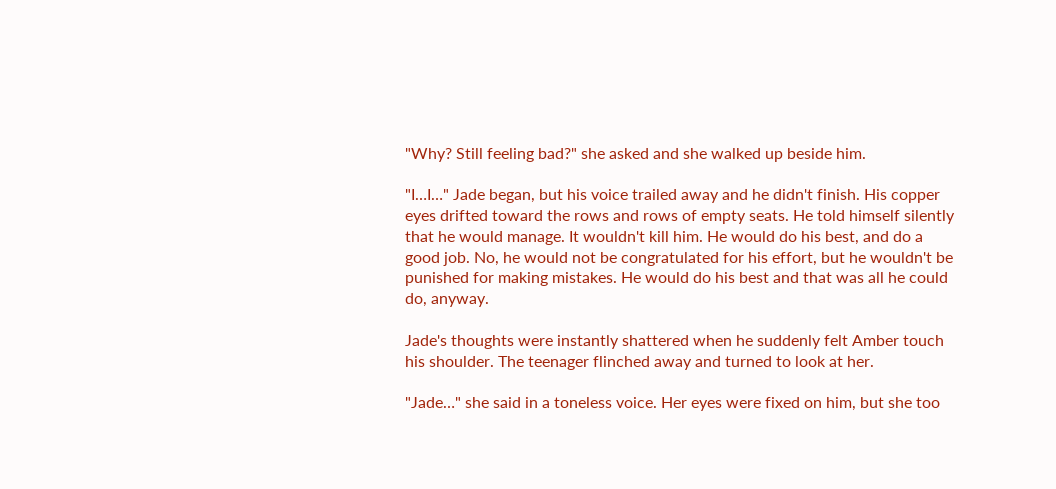"Why? Still feeling bad?" she asked and she walked up beside him.

"I…I…" Jade began, but his voice trailed away and he didn't finish. His copper eyes drifted toward the rows and rows of empty seats. He told himself silently that he would manage. It wouldn't kill him. He would do his best, and do a good job. No, he would not be congratulated for his effort, but he wouldn't be punished for making mistakes. He would do his best and that was all he could do, anyway.

Jade's thoughts were instantly shattered when he suddenly felt Amber touch his shoulder. The teenager flinched away and turned to look at her.

"Jade…" she said in a toneless voice. Her eyes were fixed on him, but she too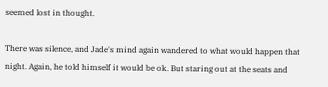seemed lost in thought.

There was silence, and Jade's mind again wandered to what would happen that night. Again, he told himself it would be ok. But staring out at the seats and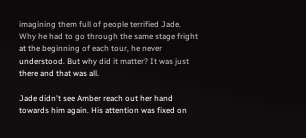imagining them full of people terrified Jade. Why he had to go through the same stage fright at the beginning of each tour, he never understood. But why did it matter? It was just there and that was all.

Jade didn't see Amber reach out her hand towards him again. His attention was fixed on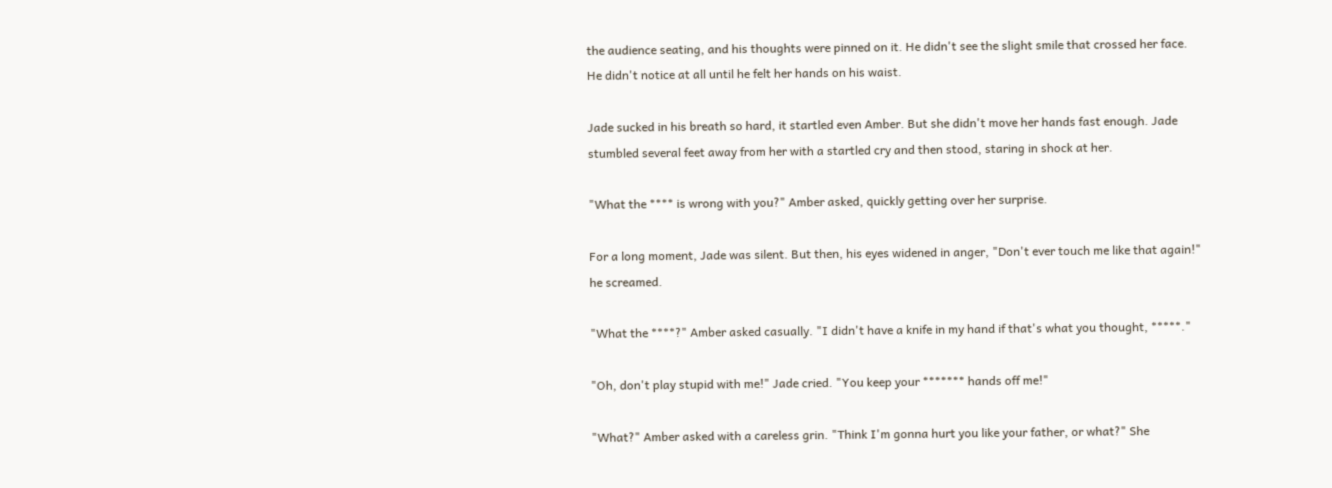the audience seating, and his thoughts were pinned on it. He didn't see the slight smile that crossed her face. He didn't notice at all until he felt her hands on his waist.

Jade sucked in his breath so hard, it startled even Amber. But she didn't move her hands fast enough. Jade stumbled several feet away from her with a startled cry and then stood, staring in shock at her.

"What the **** is wrong with you?" Amber asked, quickly getting over her surprise.

For a long moment, Jade was silent. But then, his eyes widened in anger, "Don't ever touch me like that again!" he screamed.

"What the ****?" Amber asked casually. "I didn't have a knife in my hand if that's what you thought, *****."

"Oh, don't play stupid with me!" Jade cried. "You keep your ******* hands off me!"

"What?" Amber asked with a careless grin. "Think I'm gonna hurt you like your father, or what?" She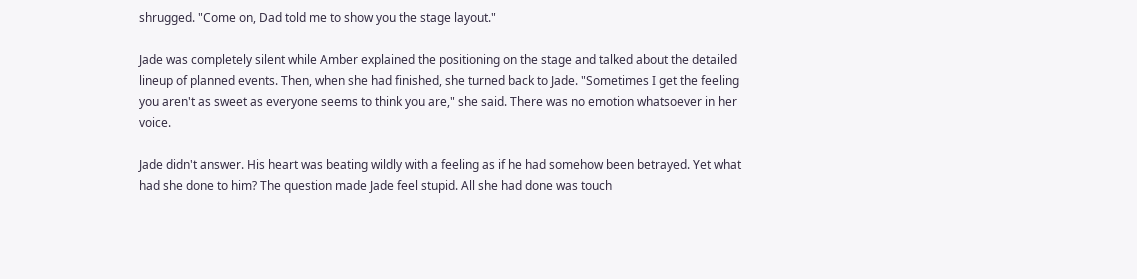shrugged. "Come on, Dad told me to show you the stage layout."

Jade was completely silent while Amber explained the positioning on the stage and talked about the detailed lineup of planned events. Then, when she had finished, she turned back to Jade. "Sometimes I get the feeling you aren't as sweet as everyone seems to think you are," she said. There was no emotion whatsoever in her voice.

Jade didn't answer. His heart was beating wildly with a feeling as if he had somehow been betrayed. Yet what had she done to him? The question made Jade feel stupid. All she had done was touch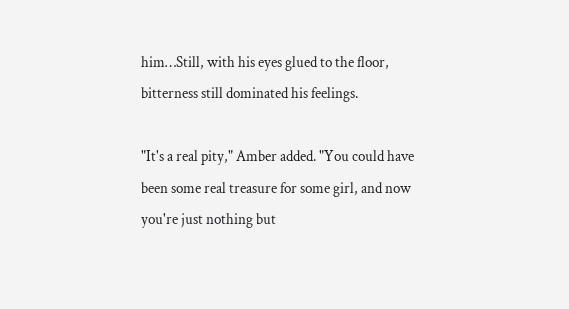him…Still, with his eyes glued to the floor, bitterness still dominated his feelings.

"It's a real pity," Amber added. "You could have been some real treasure for some girl, and now you're just nothing but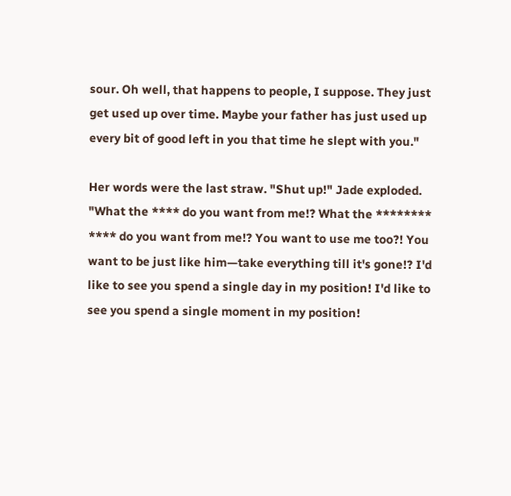sour. Oh well, that happens to people, I suppose. They just get used up over time. Maybe your father has just used up every bit of good left in you that time he slept with you."

Her words were the last straw. "Shut up!" Jade exploded. "What the **** do you want from me!? What the ******** **** do you want from me!? You want to use me too?! You want to be just like him—take everything till it's gone!? I'd like to see you spend a single day in my position! I'd like to see you spend a single moment in my position!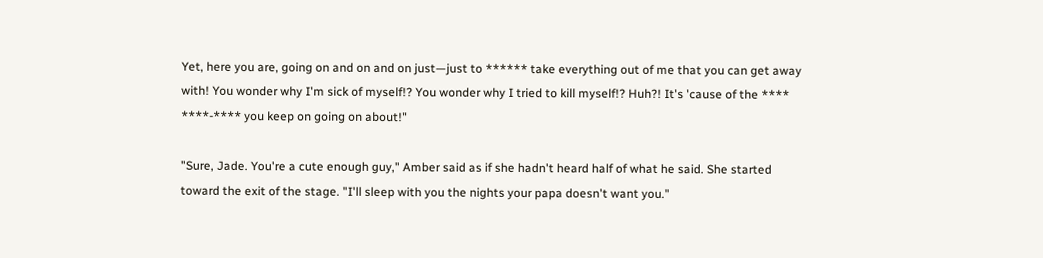Yet, here you are, going on and on and on just—just to ****** take everything out of me that you can get away with! You wonder why I'm sick of myself!? You wonder why I tried to kill myself!? Huh?! It's 'cause of the **** ****-**** you keep on going on about!"

"Sure, Jade. You're a cute enough guy," Amber said as if she hadn't heard half of what he said. She started toward the exit of the stage. "I'll sleep with you the nights your papa doesn't want you."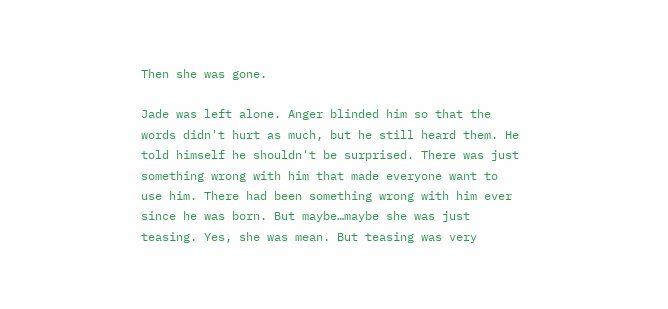Then she was gone.

Jade was left alone. Anger blinded him so that the words didn't hurt as much, but he still heard them. He told himself he shouldn't be surprised. There was just something wrong with him that made everyone want to use him. There had been something wrong with him ever since he was born. But maybe…maybe she was just teasing. Yes, she was mean. But teasing was very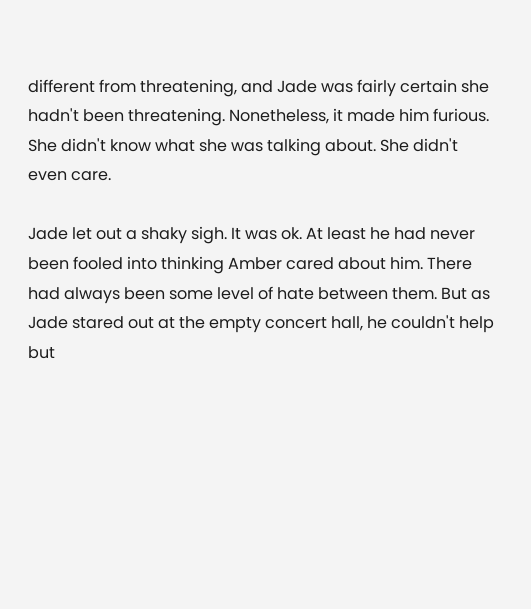different from threatening, and Jade was fairly certain she hadn't been threatening. Nonetheless, it made him furious. She didn't know what she was talking about. She didn't even care.

Jade let out a shaky sigh. It was ok. At least he had never been fooled into thinking Amber cared about him. There had always been some level of hate between them. But as Jade stared out at the empty concert hall, he couldn't help but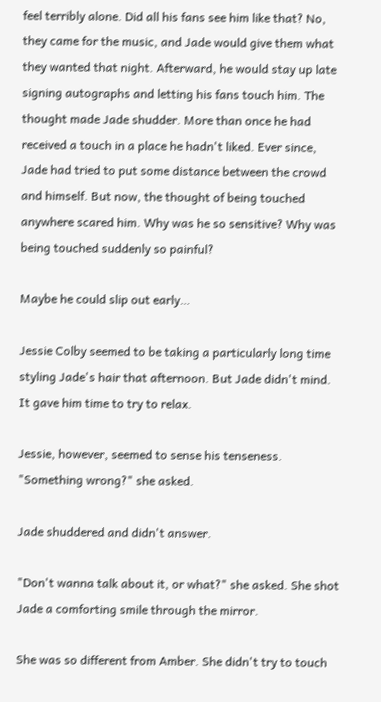feel terribly alone. Did all his fans see him like that? No, they came for the music, and Jade would give them what they wanted that night. Afterward, he would stay up late signing autographs and letting his fans touch him. The thought made Jade shudder. More than once he had received a touch in a place he hadn't liked. Ever since, Jade had tried to put some distance between the crowd and himself. But now, the thought of being touched anywhere scared him. Why was he so sensitive? Why was being touched suddenly so painful?

Maybe he could slip out early…

Jessie Colby seemed to be taking a particularly long time styling Jade's hair that afternoon. But Jade didn't mind. It gave him time to try to relax.

Jessie, however, seemed to sense his tenseness. "Something wrong?" she asked.

Jade shuddered and didn't answer.

"Don't wanna talk about it, or what?" she asked. She shot Jade a comforting smile through the mirror.

She was so different from Amber. She didn't try to touch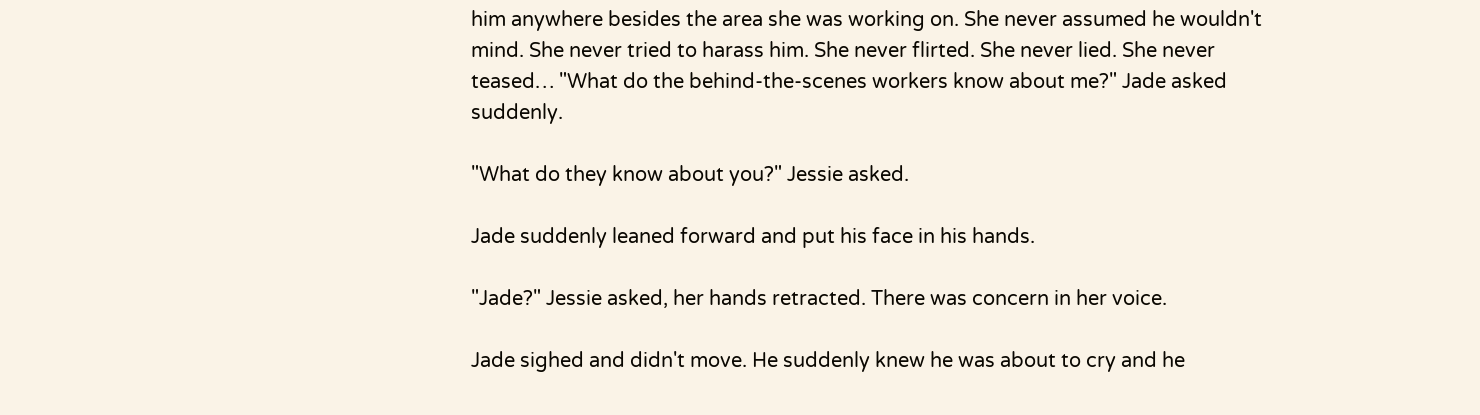him anywhere besides the area she was working on. She never assumed he wouldn't mind. She never tried to harass him. She never flirted. She never lied. She never teased… "What do the behind-the-scenes workers know about me?" Jade asked suddenly.

"What do they know about you?" Jessie asked.

Jade suddenly leaned forward and put his face in his hands.

"Jade?" Jessie asked, her hands retracted. There was concern in her voice.

Jade sighed and didn't move. He suddenly knew he was about to cry and he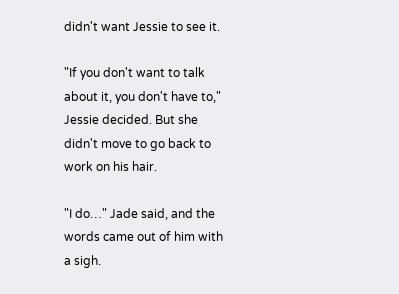didn't want Jessie to see it.

"If you don't want to talk about it, you don't have to," Jessie decided. But she didn't move to go back to work on his hair.

"I do…" Jade said, and the words came out of him with a sigh.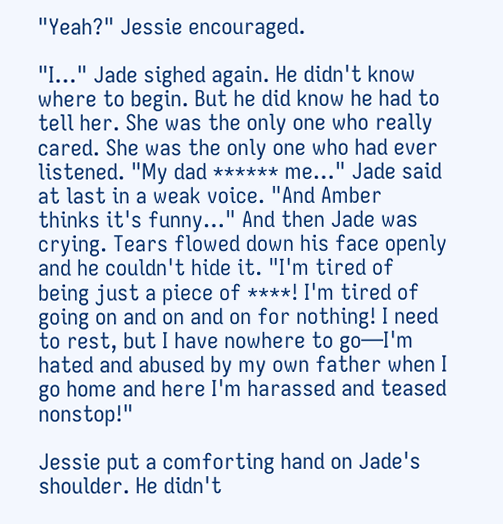"Yeah?" Jessie encouraged.

"I…" Jade sighed again. He didn't know where to begin. But he did know he had to tell her. She was the only one who really cared. She was the only one who had ever listened. "My dad ****** me…" Jade said at last in a weak voice. "And Amber thinks it's funny…" And then Jade was crying. Tears flowed down his face openly and he couldn't hide it. "I'm tired of being just a piece of ****! I'm tired of going on and on and on for nothing! I need to rest, but I have nowhere to go—I'm hated and abused by my own father when I go home and here I'm harassed and teased nonstop!"

Jessie put a comforting hand on Jade's shoulder. He didn't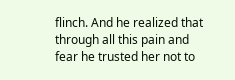flinch. And he realized that through all this pain and fear he trusted her not to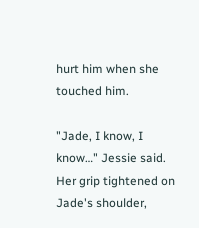hurt him when she touched him.

"Jade, I know, I know…" Jessie said. Her grip tightened on Jade's shoulder,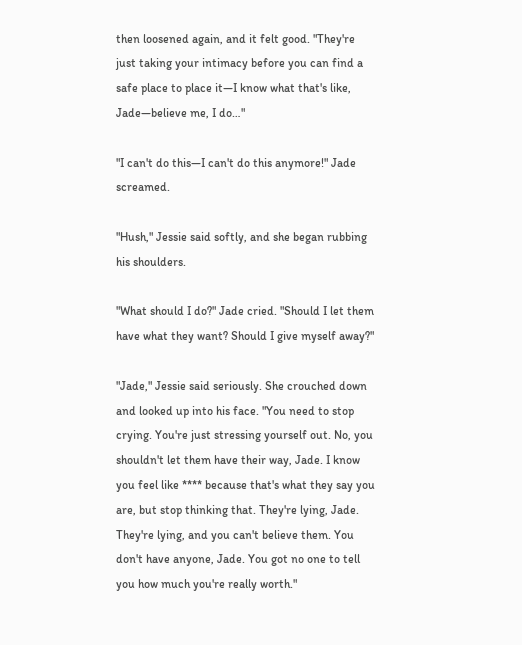then loosened again, and it felt good. "They're just taking your intimacy before you can find a safe place to place it—I know what that's like, Jade—believe me, I do…"

"I can't do this—I can't do this anymore!" Jade screamed.

"Hush," Jessie said softly, and she began rubbing his shoulders.

"What should I do?" Jade cried. "Should I let them have what they want? Should I give myself away?"

"Jade," Jessie said seriously. She crouched down and looked up into his face. "You need to stop crying. You're just stressing yourself out. No, you shouldn't let them have their way, Jade. I know you feel like **** because that's what they say you are, but stop thinking that. They're lying, Jade. They're lying, and you can't believe them. You don't have anyone, Jade. You got no one to tell you how much you're really worth."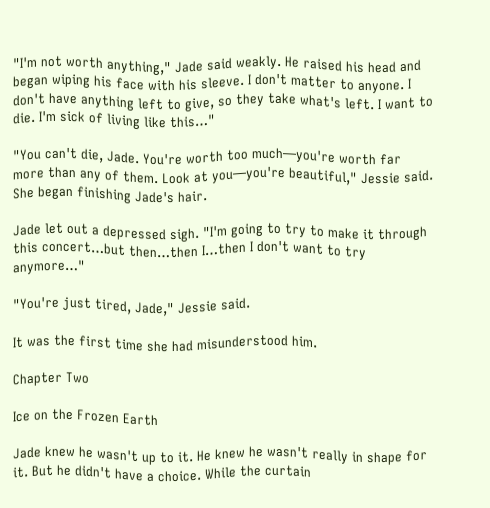"I'm not worth anything," Jade said weakly. He raised his head and began wiping his face with his sleeve. I don't matter to anyone. I don't have anything left to give, so they take what's left. I want to die. I'm sick of living like this…"

"You can't die, Jade. You're worth too much—you're worth far more than any of them. Look at you—you're beautiful," Jessie said. She began finishing Jade's hair.

Jade let out a depressed sigh. "I'm going to try to make it through this concert…but then…then I…then I don't want to try anymore…"

"You're just tired, Jade," Jessie said.

It was the first time she had misunderstood him.

Chapter Two

Ice on the Frozen Earth

Jade knew he wasn't up to it. He knew he wasn't really in shape for it. But he didn't have a choice. While the curtain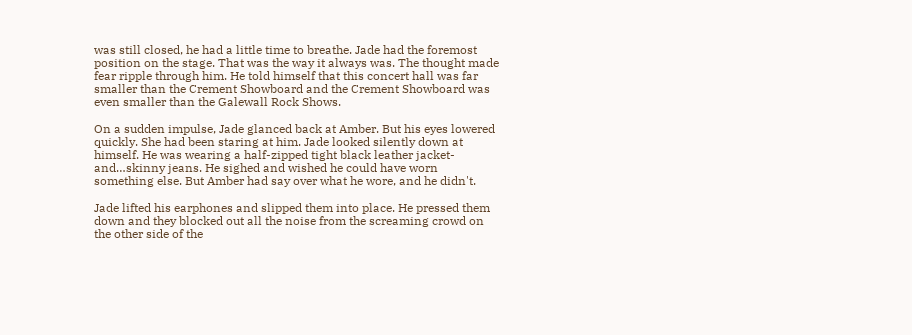was still closed, he had a little time to breathe. Jade had the foremost position on the stage. That was the way it always was. The thought made fear ripple through him. He told himself that this concert hall was far smaller than the Crement Showboard and the Crement Showboard was even smaller than the Galewall Rock Shows.

On a sudden impulse, Jade glanced back at Amber. But his eyes lowered quickly. She had been staring at him. Jade looked silently down at himself. He was wearing a half-zipped tight black leather jacket-and…skinny jeans. He sighed and wished he could have worn something else. But Amber had say over what he wore, and he didn't.

Jade lifted his earphones and slipped them into place. He pressed them down and they blocked out all the noise from the screaming crowd on the other side of the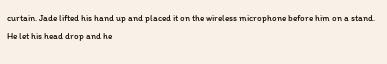curtain. Jade lifted his hand up and placed it on the wireless microphone before him on a stand. He let his head drop and he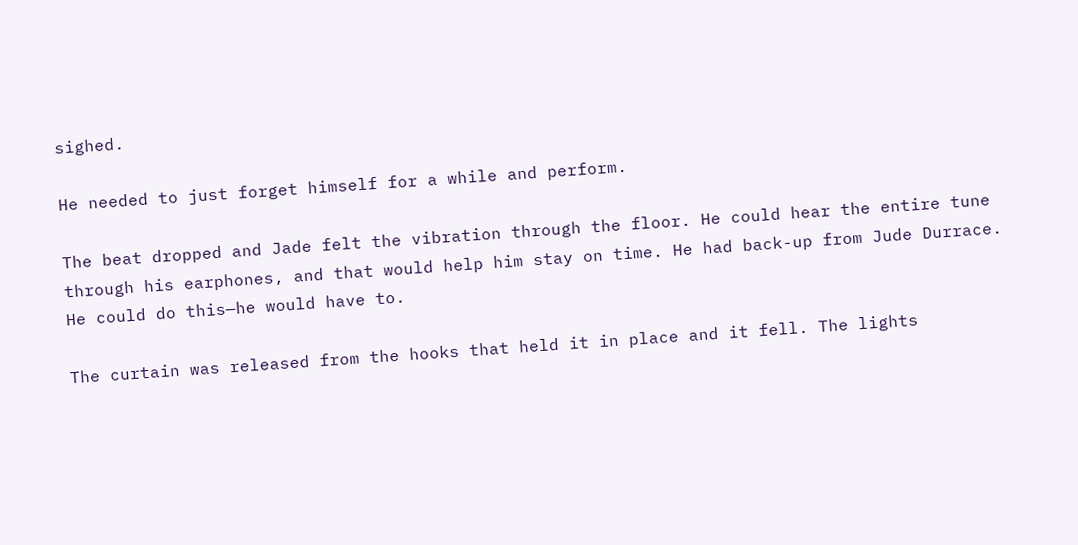sighed.

He needed to just forget himself for a while and perform.

The beat dropped and Jade felt the vibration through the floor. He could hear the entire tune through his earphones, and that would help him stay on time. He had back-up from Jude Durrace. He could do this—he would have to.

The curtain was released from the hooks that held it in place and it fell. The lights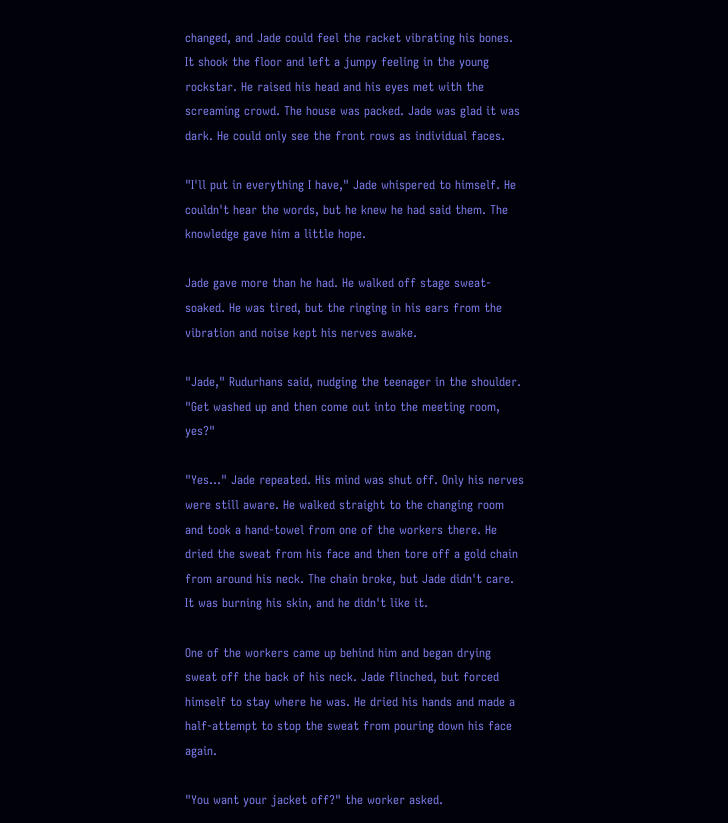changed, and Jade could feel the racket vibrating his bones. It shook the floor and left a jumpy feeling in the young rockstar. He raised his head and his eyes met with the screaming crowd. The house was packed. Jade was glad it was dark. He could only see the front rows as individual faces.

"I'll put in everything I have," Jade whispered to himself. He couldn't hear the words, but he knew he had said them. The knowledge gave him a little hope.

Jade gave more than he had. He walked off stage sweat-soaked. He was tired, but the ringing in his ears from the vibration and noise kept his nerves awake.

"Jade," Rudurhans said, nudging the teenager in the shoulder. "Get washed up and then come out into the meeting room, yes?"

"Yes…" Jade repeated. His mind was shut off. Only his nerves were still aware. He walked straight to the changing room and took a hand-towel from one of the workers there. He dried the sweat from his face and then tore off a gold chain from around his neck. The chain broke, but Jade didn't care. It was burning his skin, and he didn't like it.

One of the workers came up behind him and began drying sweat off the back of his neck. Jade flinched, but forced himself to stay where he was. He dried his hands and made a half-attempt to stop the sweat from pouring down his face again.

"You want your jacket off?" the worker asked.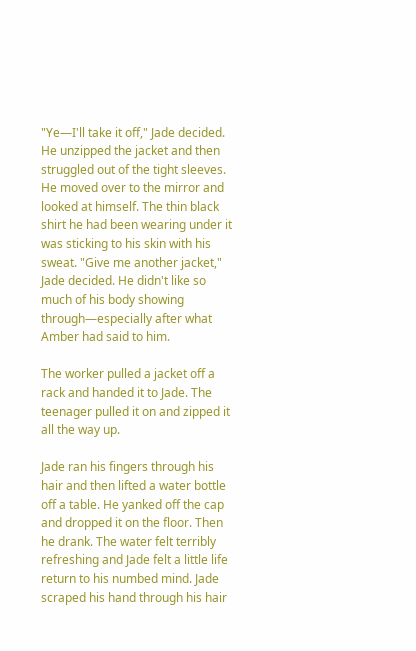"Ye—I'll take it off," Jade decided. He unzipped the jacket and then struggled out of the tight sleeves. He moved over to the mirror and looked at himself. The thin black shirt he had been wearing under it was sticking to his skin with his sweat. "Give me another jacket," Jade decided. He didn't like so much of his body showing through—especially after what Amber had said to him.

The worker pulled a jacket off a rack and handed it to Jade. The teenager pulled it on and zipped it all the way up.

Jade ran his fingers through his hair and then lifted a water bottle off a table. He yanked off the cap and dropped it on the floor. Then he drank. The water felt terribly refreshing and Jade felt a little life return to his numbed mind. Jade scraped his hand through his hair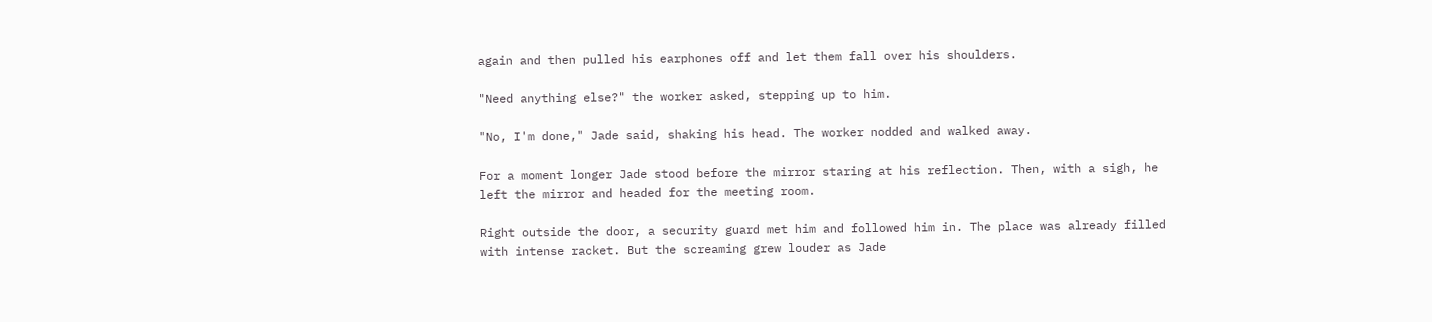again and then pulled his earphones off and let them fall over his shoulders.

"Need anything else?" the worker asked, stepping up to him.

"No, I'm done," Jade said, shaking his head. The worker nodded and walked away.

For a moment longer Jade stood before the mirror staring at his reflection. Then, with a sigh, he left the mirror and headed for the meeting room.

Right outside the door, a security guard met him and followed him in. The place was already filled with intense racket. But the screaming grew louder as Jade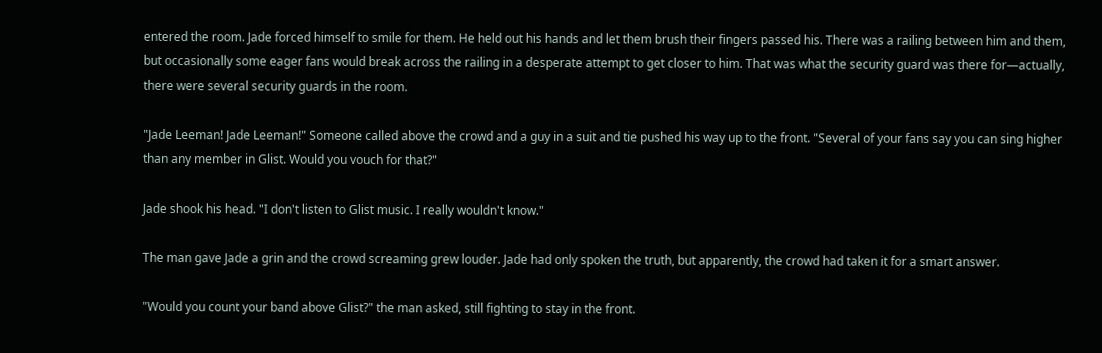entered the room. Jade forced himself to smile for them. He held out his hands and let them brush their fingers passed his. There was a railing between him and them, but occasionally some eager fans would break across the railing in a desperate attempt to get closer to him. That was what the security guard was there for—actually, there were several security guards in the room.

"Jade Leeman! Jade Leeman!" Someone called above the crowd and a guy in a suit and tie pushed his way up to the front. "Several of your fans say you can sing higher than any member in Glist. Would you vouch for that?"

Jade shook his head. "I don't listen to Glist music. I really wouldn't know."

The man gave Jade a grin and the crowd screaming grew louder. Jade had only spoken the truth, but apparently, the crowd had taken it for a smart answer.

"Would you count your band above Glist?" the man asked, still fighting to stay in the front.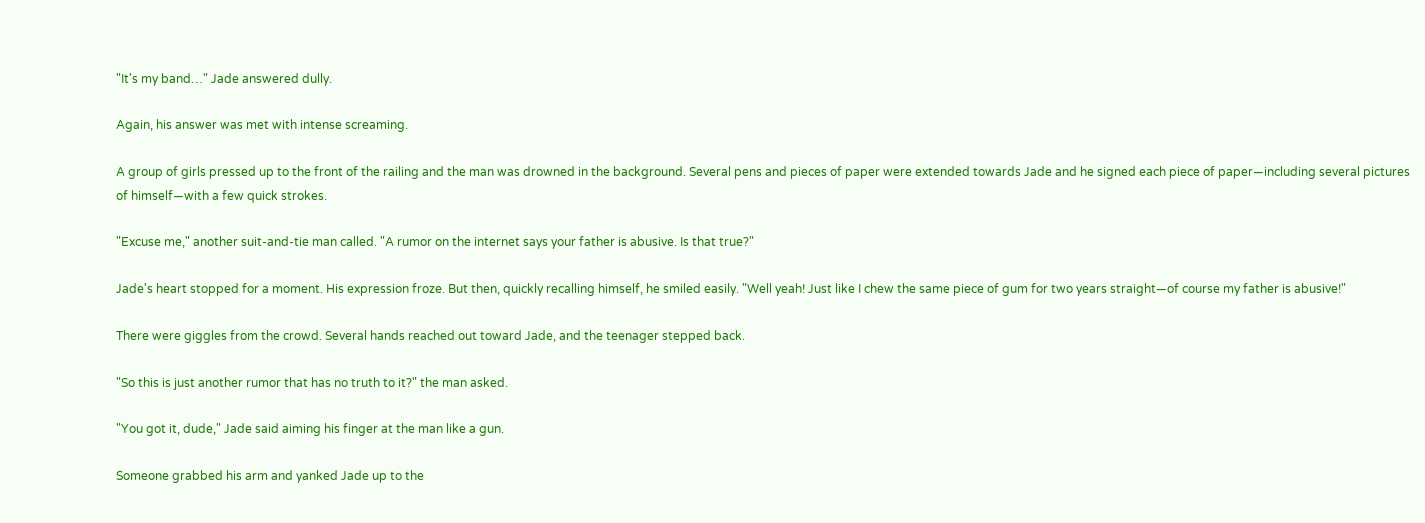"It's my band…" Jade answered dully.

Again, his answer was met with intense screaming.

A group of girls pressed up to the front of the railing and the man was drowned in the background. Several pens and pieces of paper were extended towards Jade and he signed each piece of paper—including several pictures of himself—with a few quick strokes.

"Excuse me," another suit-and-tie man called. "A rumor on the internet says your father is abusive. Is that true?"

Jade's heart stopped for a moment. His expression froze. But then, quickly recalling himself, he smiled easily. "Well yeah! Just like I chew the same piece of gum for two years straight—of course my father is abusive!"

There were giggles from the crowd. Several hands reached out toward Jade, and the teenager stepped back.

"So this is just another rumor that has no truth to it?" the man asked.

"You got it, dude," Jade said aiming his finger at the man like a gun.

Someone grabbed his arm and yanked Jade up to the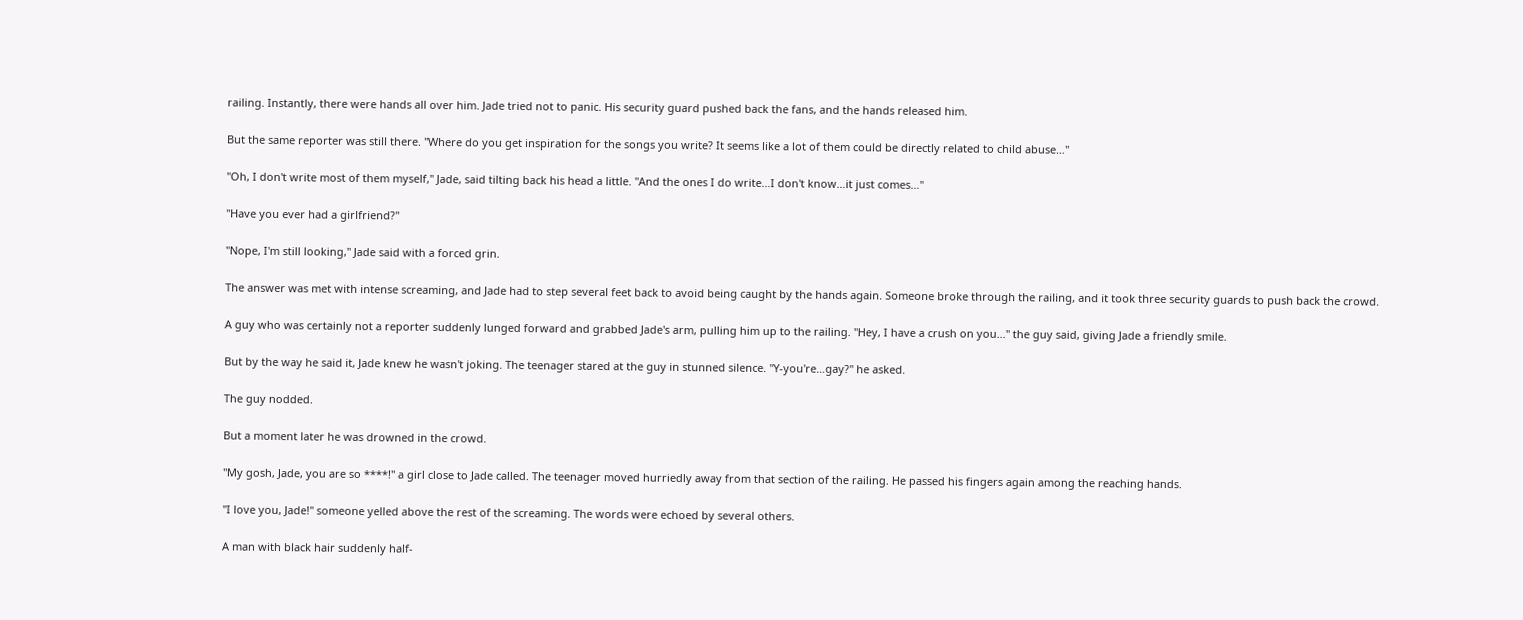railing. Instantly, there were hands all over him. Jade tried not to panic. His security guard pushed back the fans, and the hands released him.

But the same reporter was still there. "Where do you get inspiration for the songs you write? It seems like a lot of them could be directly related to child abuse…"

"Oh, I don't write most of them myself," Jade, said tilting back his head a little. "And the ones I do write…I don't know…it just comes…"

"Have you ever had a girlfriend?"

"Nope, I'm still looking," Jade said with a forced grin.

The answer was met with intense screaming, and Jade had to step several feet back to avoid being caught by the hands again. Someone broke through the railing, and it took three security guards to push back the crowd.

A guy who was certainly not a reporter suddenly lunged forward and grabbed Jade's arm, pulling him up to the railing. "Hey, I have a crush on you…" the guy said, giving Jade a friendly smile.

But by the way he said it, Jade knew he wasn't joking. The teenager stared at the guy in stunned silence. "Y-you're…gay?" he asked.

The guy nodded.

But a moment later he was drowned in the crowd.

"My gosh, Jade, you are so ****!" a girl close to Jade called. The teenager moved hurriedly away from that section of the railing. He passed his fingers again among the reaching hands.

"I love you, Jade!" someone yelled above the rest of the screaming. The words were echoed by several others.

A man with black hair suddenly half-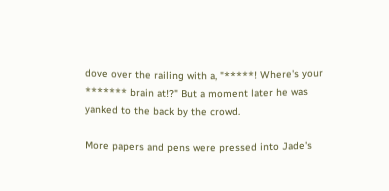dove over the railing with a, "*****! Where's your ******* brain at!?" But a moment later he was yanked to the back by the crowd.

More papers and pens were pressed into Jade's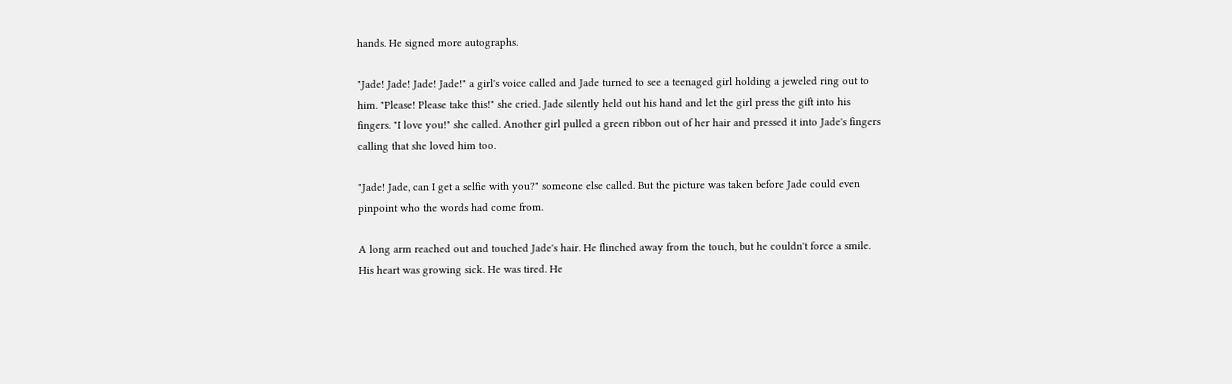hands. He signed more autographs.

"Jade! Jade! Jade! Jade!" a girl's voice called and Jade turned to see a teenaged girl holding a jeweled ring out to him. "Please! Please take this!" she cried. Jade silently held out his hand and let the girl press the gift into his fingers. "I love you!" she called. Another girl pulled a green ribbon out of her hair and pressed it into Jade's fingers calling that she loved him too.

"Jade! Jade, can I get a selfie with you?" someone else called. But the picture was taken before Jade could even pinpoint who the words had come from.

A long arm reached out and touched Jade's hair. He flinched away from the touch, but he couldn't force a smile. His heart was growing sick. He was tired. He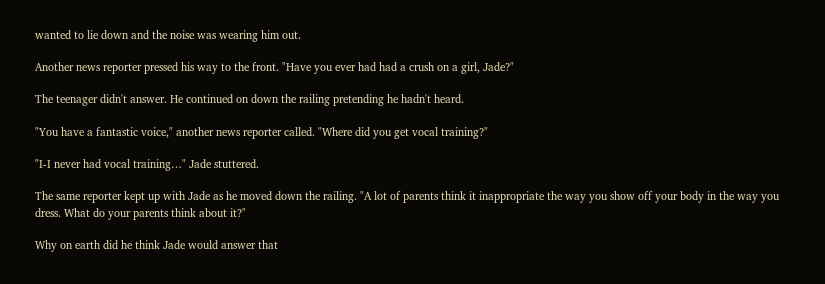wanted to lie down and the noise was wearing him out.

Another news reporter pressed his way to the front. "Have you ever had had a crush on a girl, Jade?"

The teenager didn't answer. He continued on down the railing pretending he hadn't heard.

"You have a fantastic voice," another news reporter called. "Where did you get vocal training?"

"I-I never had vocal training…" Jade stuttered.

The same reporter kept up with Jade as he moved down the railing. "A lot of parents think it inappropriate the way you show off your body in the way you dress. What do your parents think about it?"

Why on earth did he think Jade would answer that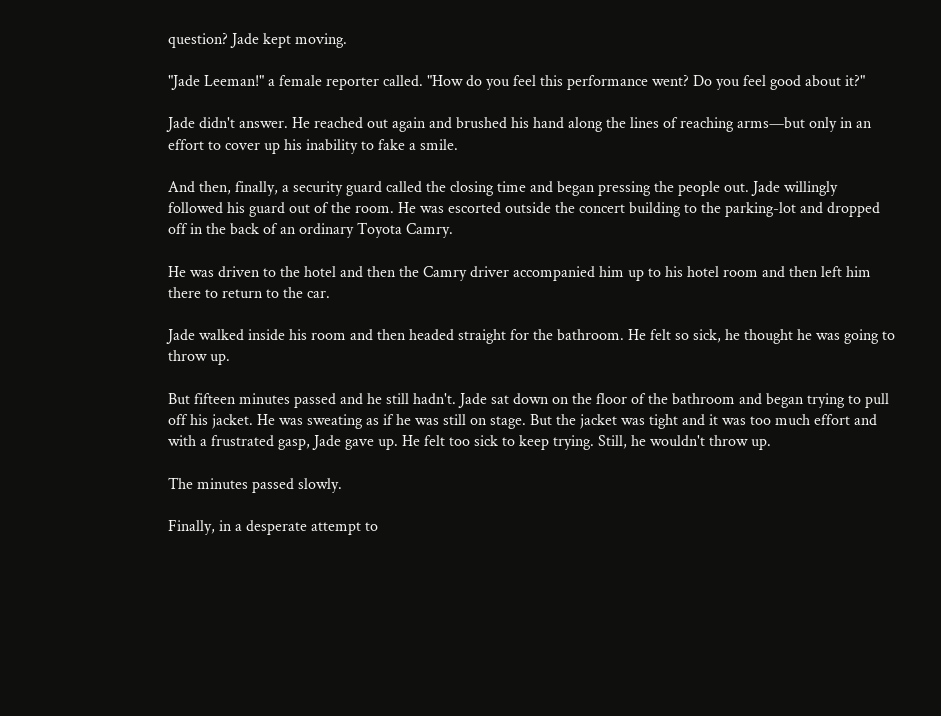question? Jade kept moving.

"Jade Leeman!" a female reporter called. "How do you feel this performance went? Do you feel good about it?"

Jade didn't answer. He reached out again and brushed his hand along the lines of reaching arms—but only in an effort to cover up his inability to fake a smile.

And then, finally, a security guard called the closing time and began pressing the people out. Jade willingly followed his guard out of the room. He was escorted outside the concert building to the parking-lot and dropped off in the back of an ordinary Toyota Camry.

He was driven to the hotel and then the Camry driver accompanied him up to his hotel room and then left him there to return to the car.

Jade walked inside his room and then headed straight for the bathroom. He felt so sick, he thought he was going to throw up.

But fifteen minutes passed and he still hadn't. Jade sat down on the floor of the bathroom and began trying to pull off his jacket. He was sweating as if he was still on stage. But the jacket was tight and it was too much effort and with a frustrated gasp, Jade gave up. He felt too sick to keep trying. Still, he wouldn't throw up.

The minutes passed slowly.

Finally, in a desperate attempt to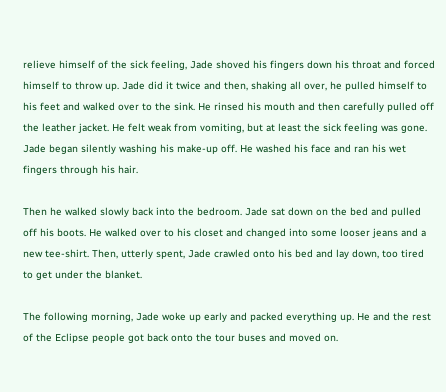relieve himself of the sick feeling, Jade shoved his fingers down his throat and forced himself to throw up. Jade did it twice and then, shaking all over, he pulled himself to his feet and walked over to the sink. He rinsed his mouth and then carefully pulled off the leather jacket. He felt weak from vomiting, but at least the sick feeling was gone. Jade began silently washing his make-up off. He washed his face and ran his wet fingers through his hair.

Then he walked slowly back into the bedroom. Jade sat down on the bed and pulled off his boots. He walked over to his closet and changed into some looser jeans and a new tee-shirt. Then, utterly spent, Jade crawled onto his bed and lay down, too tired to get under the blanket.

The following morning, Jade woke up early and packed everything up. He and the rest of the Eclipse people got back onto the tour buses and moved on.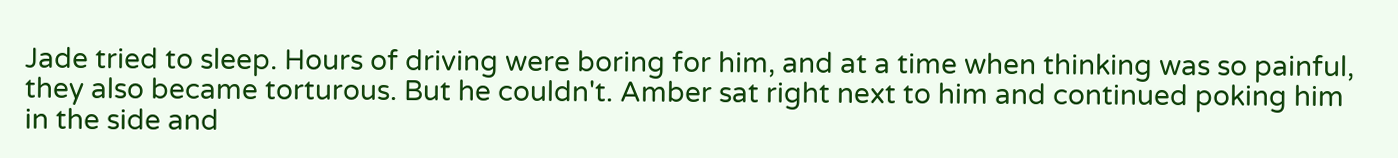Jade tried to sleep. Hours of driving were boring for him, and at a time when thinking was so painful, they also became torturous. But he couldn't. Amber sat right next to him and continued poking him in the side and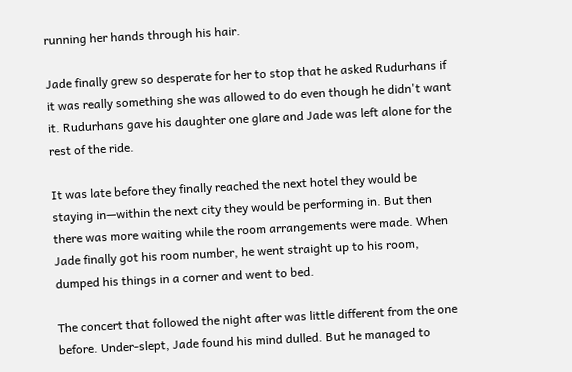running her hands through his hair.

Jade finally grew so desperate for her to stop that he asked Rudurhans if it was really something she was allowed to do even though he didn't want it. Rudurhans gave his daughter one glare and Jade was left alone for the rest of the ride.

It was late before they finally reached the next hotel they would be staying in—within the next city they would be performing in. But then there was more waiting while the room arrangements were made. When Jade finally got his room number, he went straight up to his room, dumped his things in a corner and went to bed.

The concert that followed the night after was little different from the one before. Under-slept, Jade found his mind dulled. But he managed to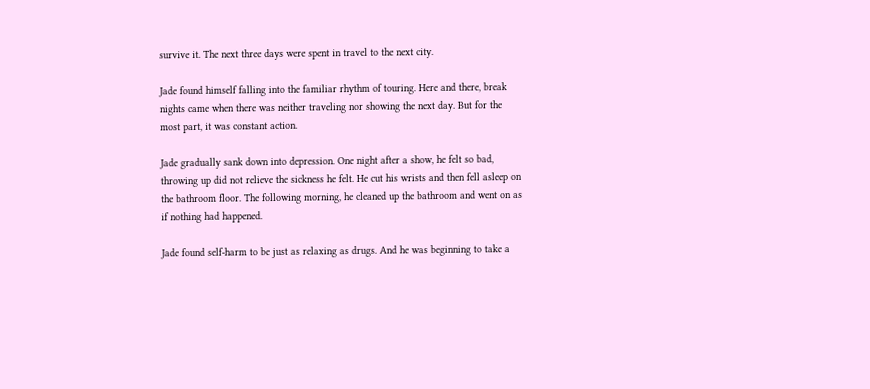survive it. The next three days were spent in travel to the next city.

Jade found himself falling into the familiar rhythm of touring. Here and there, break nights came when there was neither traveling nor showing the next day. But for the most part, it was constant action.

Jade gradually sank down into depression. One night after a show, he felt so bad, throwing up did not relieve the sickness he felt. He cut his wrists and then fell asleep on the bathroom floor. The following morning, he cleaned up the bathroom and went on as if nothing had happened.

Jade found self-harm to be just as relaxing as drugs. And he was beginning to take a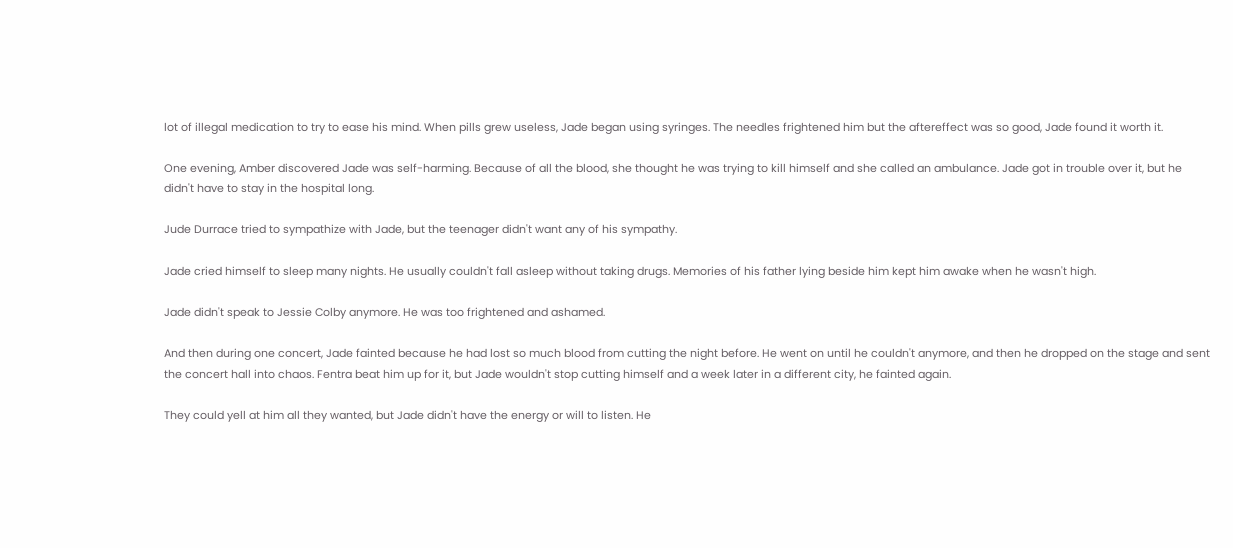lot of illegal medication to try to ease his mind. When pills grew useless, Jade began using syringes. The needles frightened him but the aftereffect was so good, Jade found it worth it.

One evening, Amber discovered Jade was self-harming. Because of all the blood, she thought he was trying to kill himself and she called an ambulance. Jade got in trouble over it, but he didn't have to stay in the hospital long.

Jude Durrace tried to sympathize with Jade, but the teenager didn't want any of his sympathy.

Jade cried himself to sleep many nights. He usually couldn't fall asleep without taking drugs. Memories of his father lying beside him kept him awake when he wasn't high.

Jade didn't speak to Jessie Colby anymore. He was too frightened and ashamed.

And then during one concert, Jade fainted because he had lost so much blood from cutting the night before. He went on until he couldn't anymore, and then he dropped on the stage and sent the concert hall into chaos. Fentra beat him up for it, but Jade wouldn't stop cutting himself and a week later in a different city, he fainted again.

They could yell at him all they wanted, but Jade didn't have the energy or will to listen. He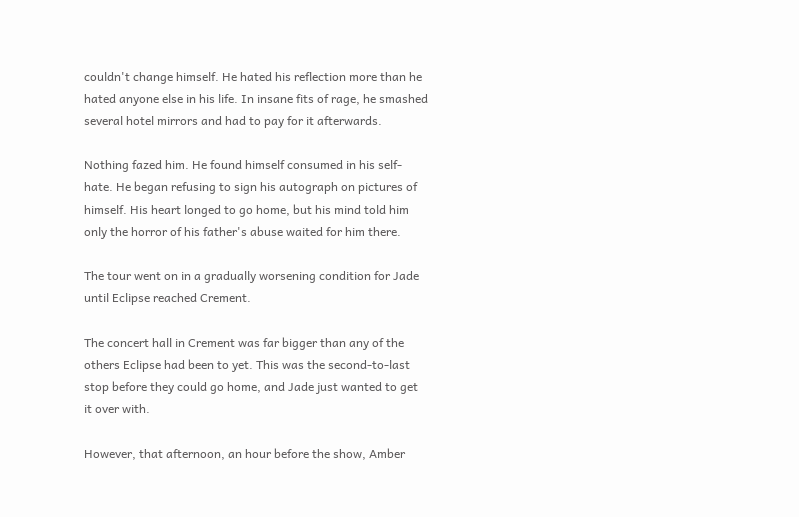couldn't change himself. He hated his reflection more than he hated anyone else in his life. In insane fits of rage, he smashed several hotel mirrors and had to pay for it afterwards.

Nothing fazed him. He found himself consumed in his self-hate. He began refusing to sign his autograph on pictures of himself. His heart longed to go home, but his mind told him only the horror of his father's abuse waited for him there.

The tour went on in a gradually worsening condition for Jade until Eclipse reached Crement.

The concert hall in Crement was far bigger than any of the others Eclipse had been to yet. This was the second-to-last stop before they could go home, and Jade just wanted to get it over with.

However, that afternoon, an hour before the show, Amber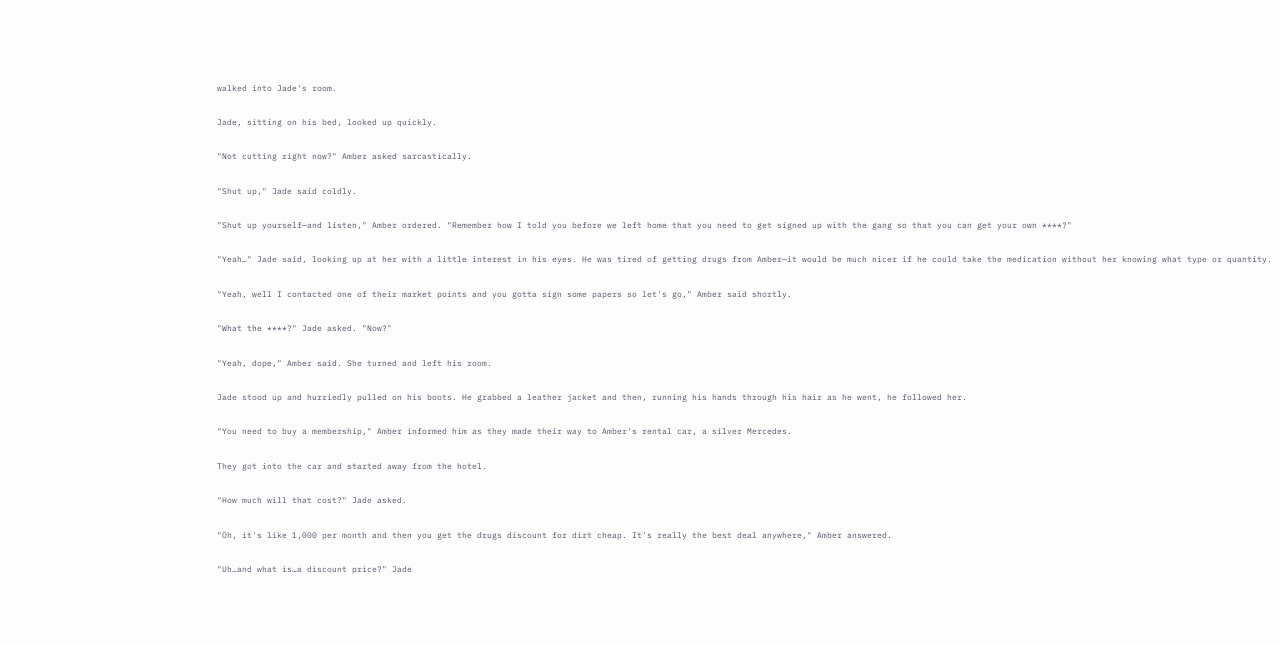walked into Jade's room.

Jade, sitting on his bed, looked up quickly.

"Not cutting right now?" Amber asked sarcastically.

"Shut up," Jade said coldly.

"Shut up yourself—and listen," Amber ordered. "Remember how I told you before we left home that you need to get signed up with the gang so that you can get your own ****?"

"Yeah…" Jade said, looking up at her with a little interest in his eyes. He was tired of getting drugs from Amber—it would be much nicer if he could take the medication without her knowing what type or quantity.

"Yeah, well I contacted one of their market points and you gotta sign some papers so let's go," Amber said shortly.

"What the ****?" Jade asked. "Now?"

"Yeah, dope," Amber said. She turned and left his room.

Jade stood up and hurriedly pulled on his boots. He grabbed a leather jacket and then, running his hands through his hair as he went, he followed her.

"You need to buy a membership," Amber informed him as they made their way to Amber's rental car, a silver Mercedes.

They got into the car and started away from the hotel.

"How much will that cost?" Jade asked.

"Oh, it's like 1,000 per month and then you get the drugs discount for dirt cheap. It's really the best deal anywhere," Amber answered.

"Uh…and what is…a discount price?" Jade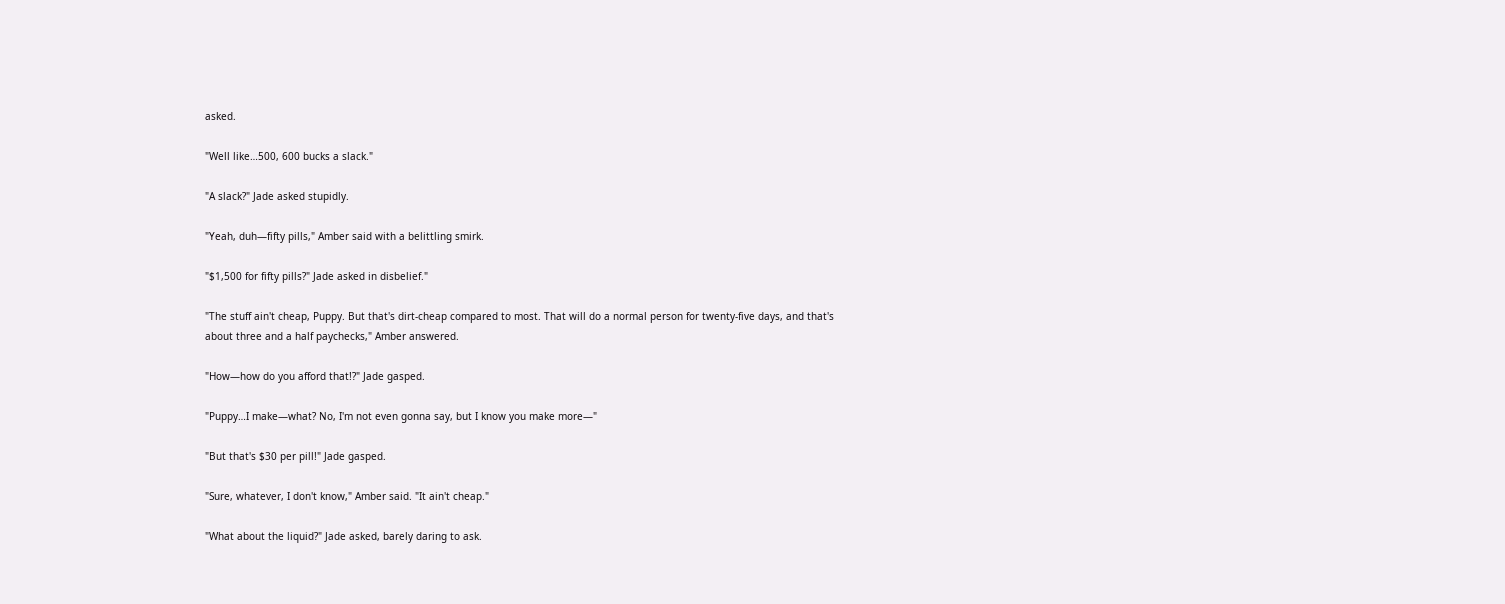asked.

"Well like…500, 600 bucks a slack."

"A slack?" Jade asked stupidly.

"Yeah, duh—fifty pills," Amber said with a belittling smirk.

"$1,500 for fifty pills?" Jade asked in disbelief."

"The stuff ain't cheap, Puppy. But that's dirt-cheap compared to most. That will do a normal person for twenty-five days, and that's about three and a half paychecks," Amber answered.

"How—how do you afford that!?" Jade gasped.

"Puppy…I make—what? No, I'm not even gonna say, but I know you make more—"

"But that's $30 per pill!" Jade gasped.

"Sure, whatever, I don't know," Amber said. "It ain't cheap."

"What about the liquid?" Jade asked, barely daring to ask.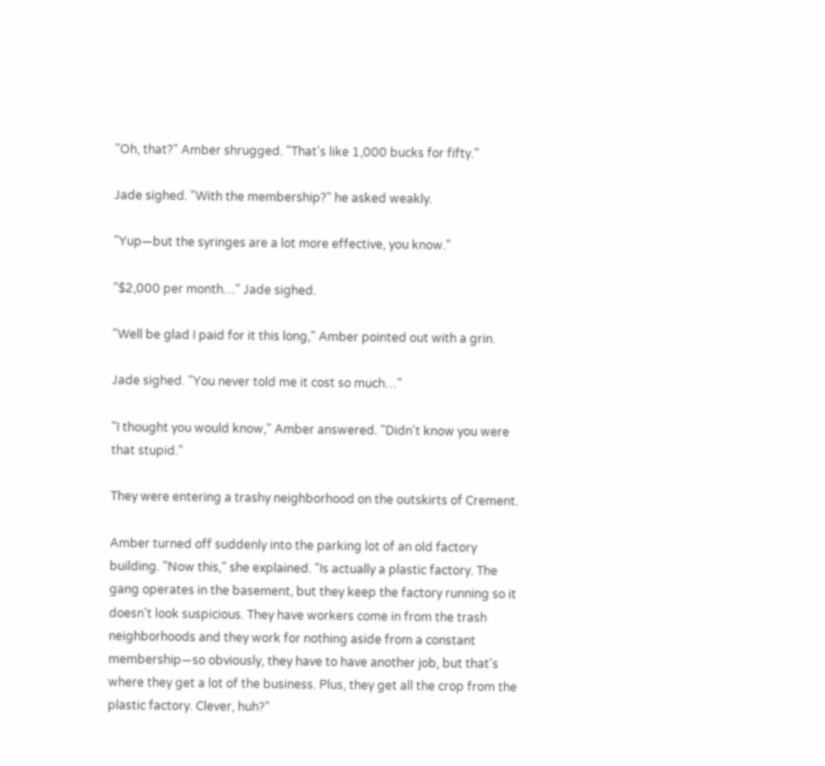"Oh, that?" Amber shrugged. "That's like 1,000 bucks for fifty."

Jade sighed. "With the membership?" he asked weakly.

"Yup—but the syringes are a lot more effective, you know."

"$2,000 per month…" Jade sighed.

"Well be glad I paid for it this long," Amber pointed out with a grin.

Jade sighed. "You never told me it cost so much…"

"I thought you would know," Amber answered. "Didn't know you were that stupid."

They were entering a trashy neighborhood on the outskirts of Crement.

Amber turned off suddenly into the parking lot of an old factory building. "Now this," she explained. "Is actually a plastic factory. The gang operates in the basement, but they keep the factory running so it doesn't look suspicious. They have workers come in from the trash neighborhoods and they work for nothing aside from a constant membership—so obviously, they have to have another job, but that's where they get a lot of the business. Plus, they get all the crop from the plastic factory. Clever, huh?"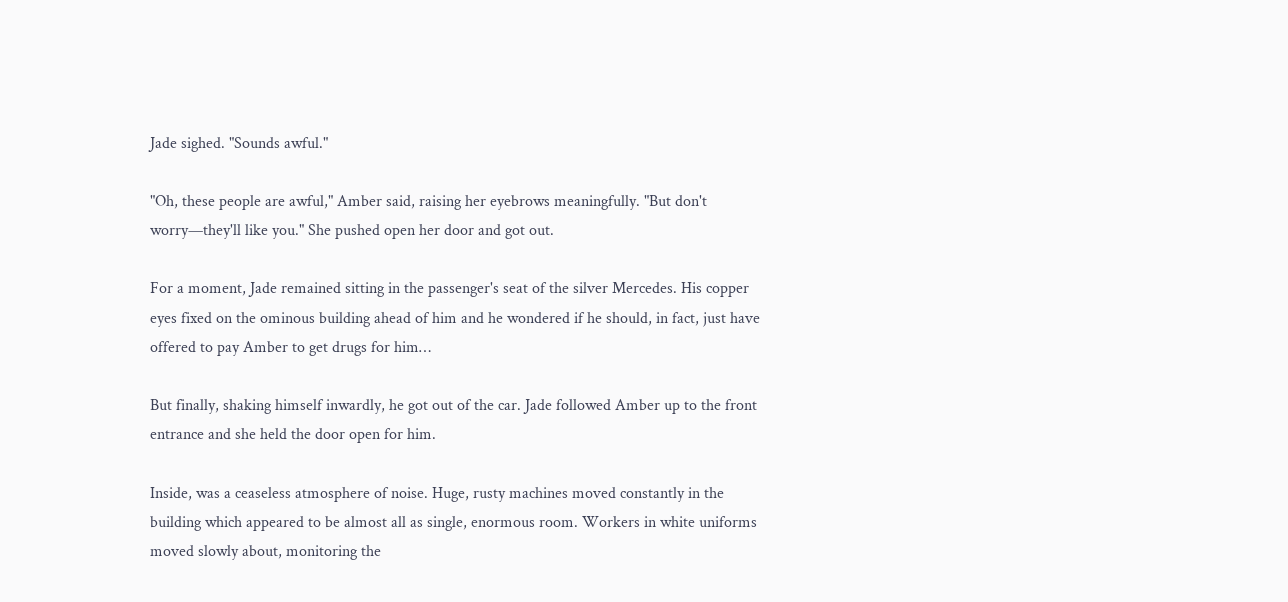Jade sighed. "Sounds awful."

"Oh, these people are awful," Amber said, raising her eyebrows meaningfully. "But don't worry—they'll like you." She pushed open her door and got out.

For a moment, Jade remained sitting in the passenger's seat of the silver Mercedes. His copper eyes fixed on the ominous building ahead of him and he wondered if he should, in fact, just have offered to pay Amber to get drugs for him…

But finally, shaking himself inwardly, he got out of the car. Jade followed Amber up to the front entrance and she held the door open for him.

Inside, was a ceaseless atmosphere of noise. Huge, rusty machines moved constantly in the building which appeared to be almost all as single, enormous room. Workers in white uniforms moved slowly about, monitoring the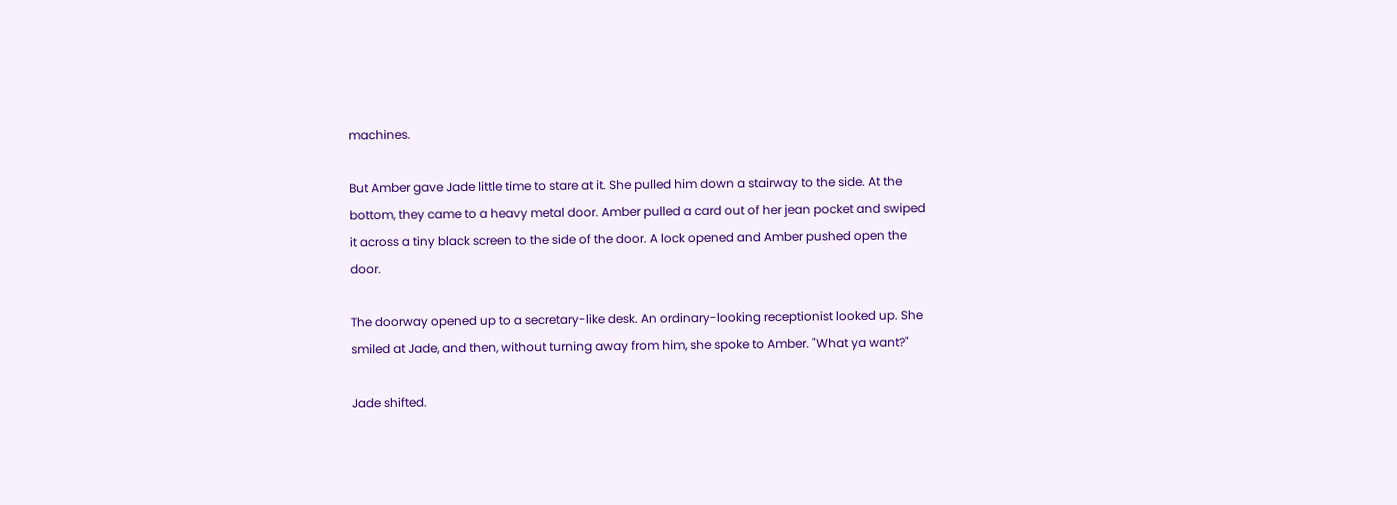machines.

But Amber gave Jade little time to stare at it. She pulled him down a stairway to the side. At the bottom, they came to a heavy metal door. Amber pulled a card out of her jean pocket and swiped it across a tiny black screen to the side of the door. A lock opened and Amber pushed open the door.

The doorway opened up to a secretary-like desk. An ordinary-looking receptionist looked up. She smiled at Jade, and then, without turning away from him, she spoke to Amber. "What ya want?"

Jade shifted.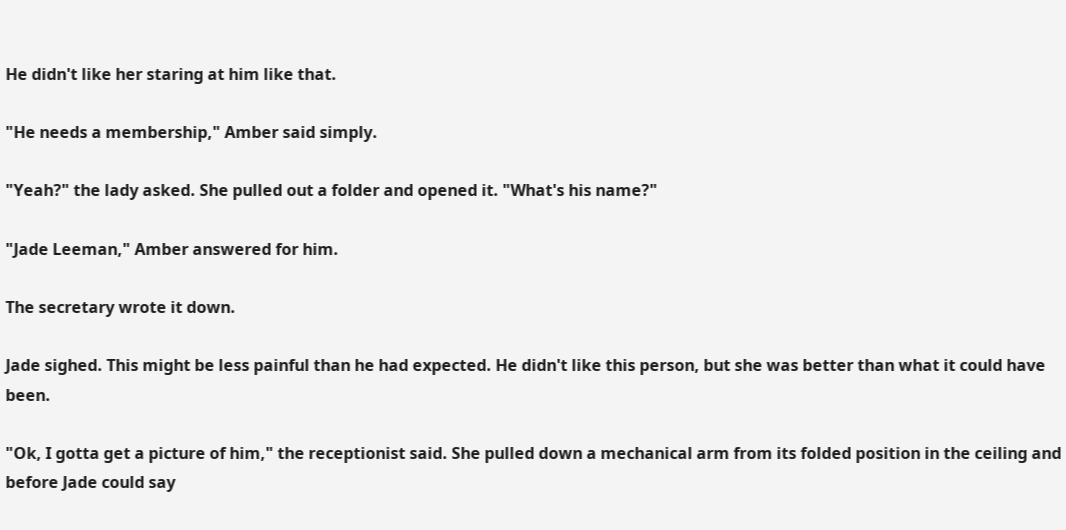He didn't like her staring at him like that.

"He needs a membership," Amber said simply.

"Yeah?" the lady asked. She pulled out a folder and opened it. "What's his name?"

"Jade Leeman," Amber answered for him.

The secretary wrote it down.

Jade sighed. This might be less painful than he had expected. He didn't like this person, but she was better than what it could have been.

"Ok, I gotta get a picture of him," the receptionist said. She pulled down a mechanical arm from its folded position in the ceiling and before Jade could say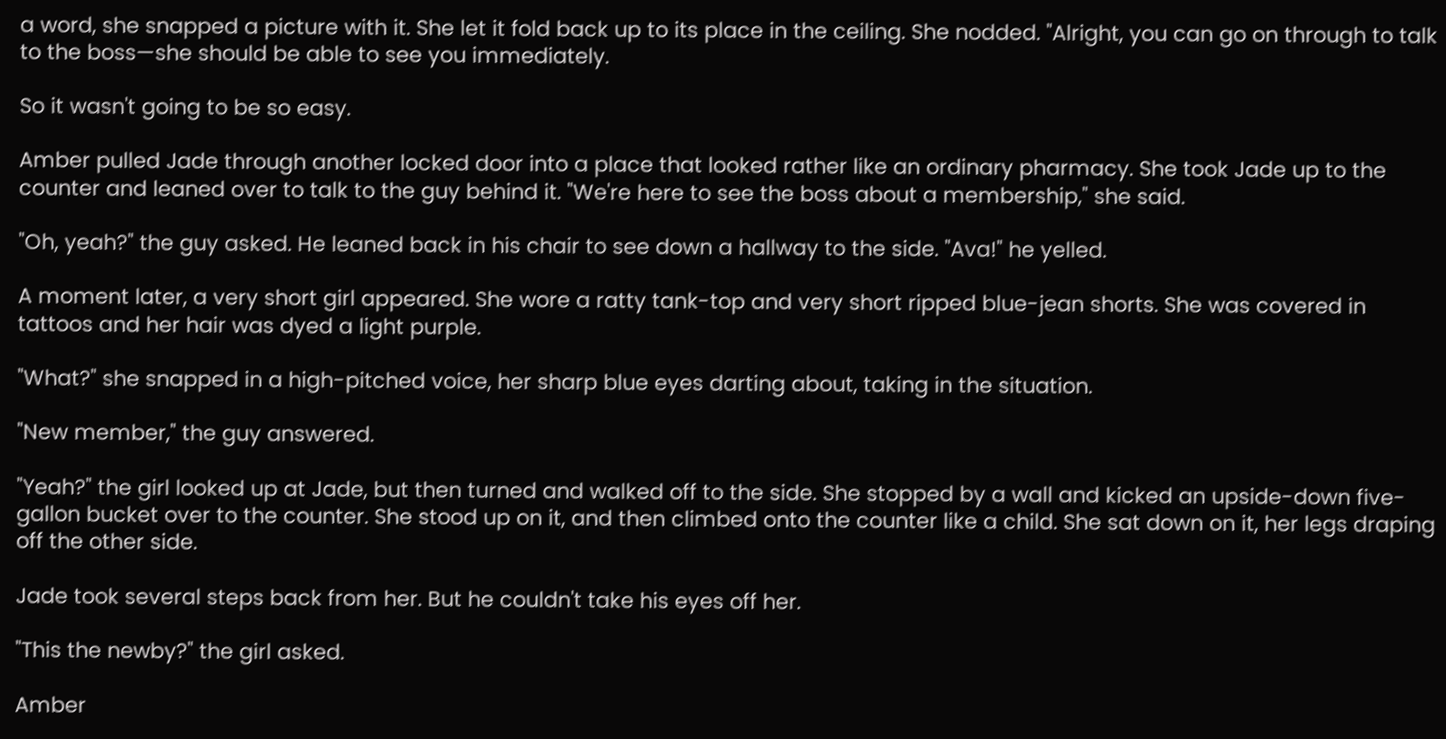a word, she snapped a picture with it. She let it fold back up to its place in the ceiling. She nodded. "Alright, you can go on through to talk to the boss—she should be able to see you immediately.

So it wasn't going to be so easy.

Amber pulled Jade through another locked door into a place that looked rather like an ordinary pharmacy. She took Jade up to the counter and leaned over to talk to the guy behind it. "We're here to see the boss about a membership," she said.

"Oh, yeah?" the guy asked. He leaned back in his chair to see down a hallway to the side. "Ava!" he yelled.

A moment later, a very short girl appeared. She wore a ratty tank-top and very short ripped blue-jean shorts. She was covered in tattoos and her hair was dyed a light purple.

"What?" she snapped in a high-pitched voice, her sharp blue eyes darting about, taking in the situation.

"New member," the guy answered.

"Yeah?" the girl looked up at Jade, but then turned and walked off to the side. She stopped by a wall and kicked an upside-down five-gallon bucket over to the counter. She stood up on it, and then climbed onto the counter like a child. She sat down on it, her legs draping off the other side.

Jade took several steps back from her. But he couldn't take his eyes off her.

"This the newby?" the girl asked.

Amber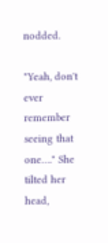nodded.

"Yeah, don't ever remember seeing that one…." She tilted her head,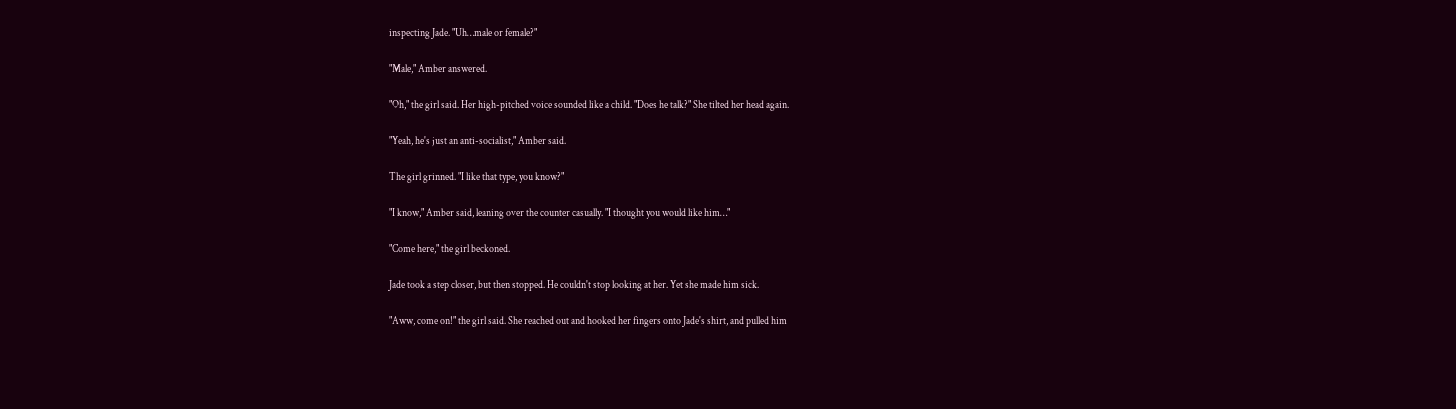inspecting Jade. "Uh…male or female?"

"Male," Amber answered.

"Oh," the girl said. Her high-pitched voice sounded like a child. "Does he talk?" She tilted her head again.

"Yeah, he's just an anti-socialist," Amber said.

The girl grinned. "I like that type, you know?"

"I know," Amber said, leaning over the counter casually. "I thought you would like him…"

"Come here," the girl beckoned.

Jade took a step closer, but then stopped. He couldn't stop looking at her. Yet she made him sick.

"Aww, come on!" the girl said. She reached out and hooked her fingers onto Jade's shirt, and pulled him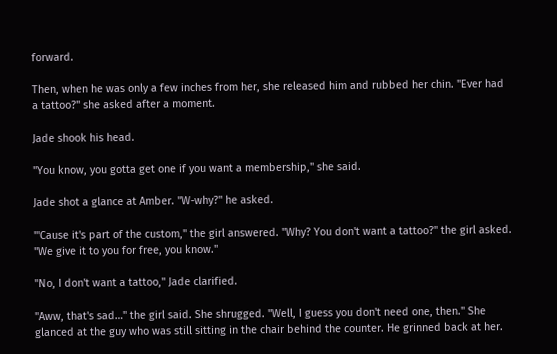forward.

Then, when he was only a few inches from her, she released him and rubbed her chin. "Ever had a tattoo?" she asked after a moment.

Jade shook his head.

"You know, you gotta get one if you want a membership," she said.

Jade shot a glance at Amber. "W-why?" he asked.

"'Cause it's part of the custom," the girl answered. "Why? You don't want a tattoo?" the girl asked. "We give it to you for free, you know."

"No, I don't want a tattoo," Jade clarified.

"Aww, that's sad…" the girl said. She shrugged. "Well, I guess you don't need one, then." She glanced at the guy who was still sitting in the chair behind the counter. He grinned back at her.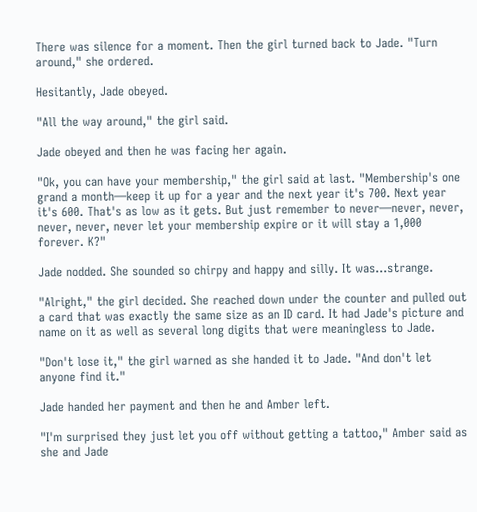There was silence for a moment. Then the girl turned back to Jade. "Turn around," she ordered.

Hesitantly, Jade obeyed.

"All the way around," the girl said.

Jade obeyed and then he was facing her again.

"Ok, you can have your membership," the girl said at last. "Membership's one grand a month—keep it up for a year and the next year it's 700. Next year it's 600. That's as low as it gets. But just remember to never—never, never, never, never, never let your membership expire or it will stay a 1,000 forever. K?"

Jade nodded. She sounded so chirpy and happy and silly. It was…strange.

"Alright," the girl decided. She reached down under the counter and pulled out a card that was exactly the same size as an ID card. It had Jade's picture and name on it as well as several long digits that were meaningless to Jade.

"Don't lose it," the girl warned as she handed it to Jade. "And don't let anyone find it."

Jade handed her payment and then he and Amber left.

"I'm surprised they just let you off without getting a tattoo," Amber said as she and Jade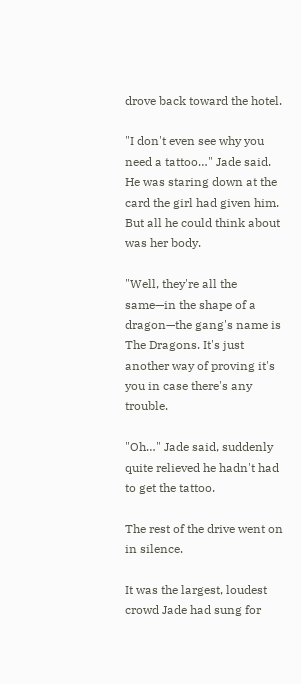drove back toward the hotel.

"I don't even see why you need a tattoo…" Jade said. He was staring down at the card the girl had given him. But all he could think about was her body.

"Well, they're all the same—in the shape of a dragon—the gang's name is The Dragons. It's just another way of proving it's you in case there's any trouble.

"Oh…" Jade said, suddenly quite relieved he hadn't had to get the tattoo.

The rest of the drive went on in silence.

It was the largest, loudest crowd Jade had sung for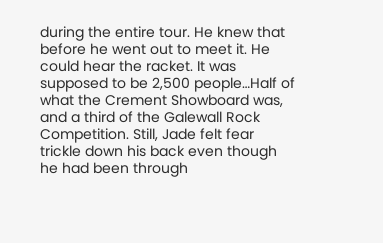during the entire tour. He knew that before he went out to meet it. He could hear the racket. It was supposed to be 2,500 people…Half of what the Crement Showboard was, and a third of the Galewall Rock Competition. Still, Jade felt fear trickle down his back even though he had been through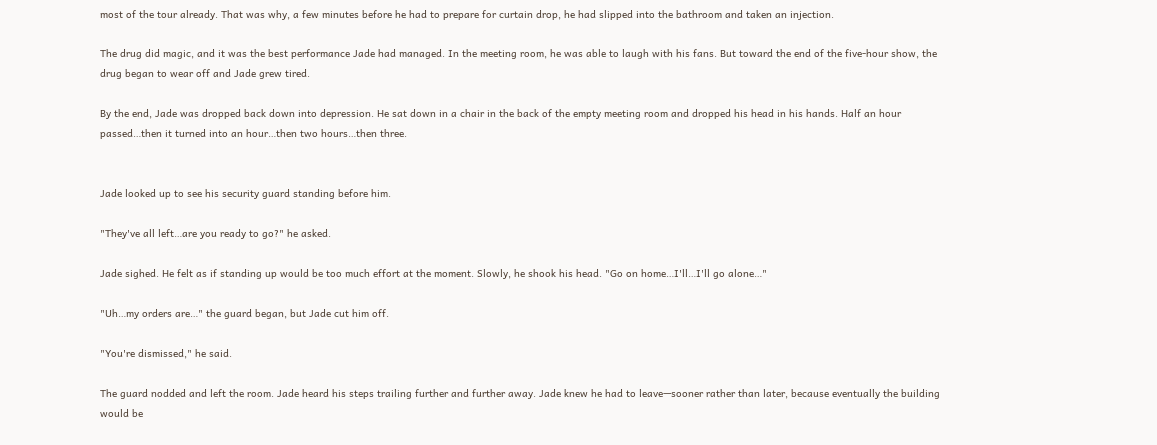most of the tour already. That was why, a few minutes before he had to prepare for curtain drop, he had slipped into the bathroom and taken an injection.

The drug did magic, and it was the best performance Jade had managed. In the meeting room, he was able to laugh with his fans. But toward the end of the five-hour show, the drug began to wear off and Jade grew tired.

By the end, Jade was dropped back down into depression. He sat down in a chair in the back of the empty meeting room and dropped his head in his hands. Half an hour passed…then it turned into an hour…then two hours…then three.


Jade looked up to see his security guard standing before him.

"They've all left…are you ready to go?" he asked.

Jade sighed. He felt as if standing up would be too much effort at the moment. Slowly, he shook his head. "Go on home…I'll…I'll go alone…"

"Uh…my orders are…" the guard began, but Jade cut him off.

"You're dismissed," he said.

The guard nodded and left the room. Jade heard his steps trailing further and further away. Jade knew he had to leave—sooner rather than later, because eventually the building would be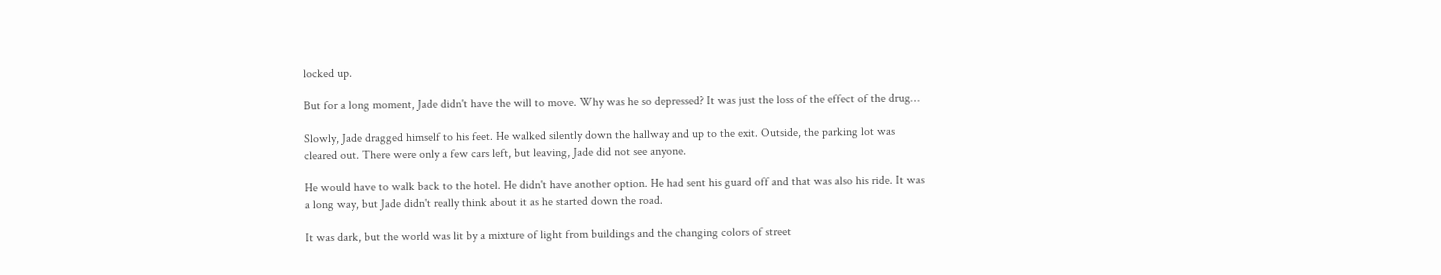locked up.

But for a long moment, Jade didn't have the will to move. Why was he so depressed? It was just the loss of the effect of the drug…

Slowly, Jade dragged himself to his feet. He walked silently down the hallway and up to the exit. Outside, the parking lot was cleared out. There were only a few cars left, but leaving, Jade did not see anyone.

He would have to walk back to the hotel. He didn't have another option. He had sent his guard off and that was also his ride. It was a long way, but Jade didn't really think about it as he started down the road.

It was dark, but the world was lit by a mixture of light from buildings and the changing colors of street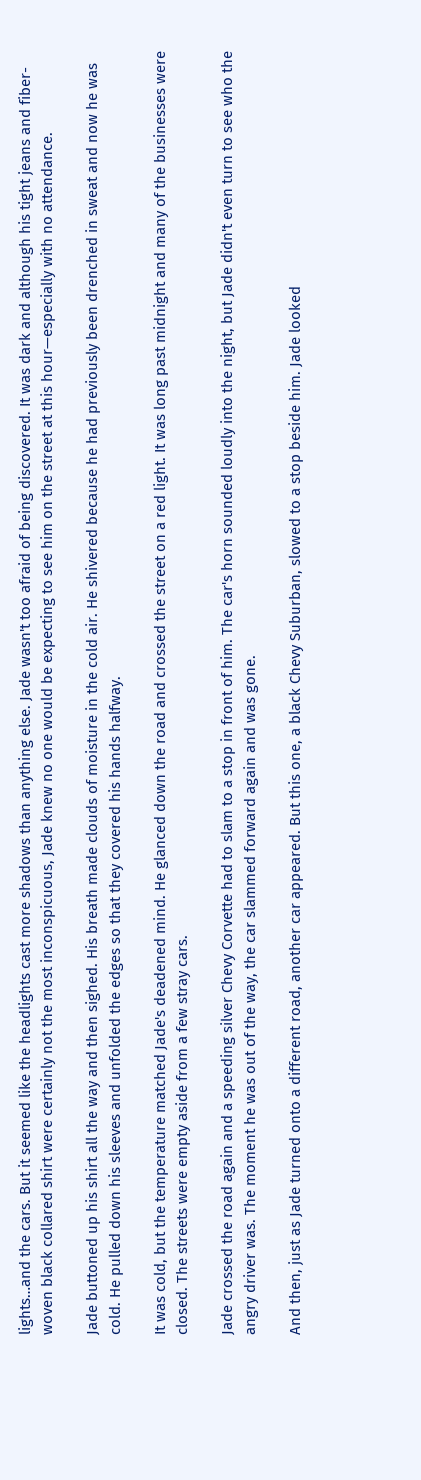lights…and the cars. But it seemed like the headlights cast more shadows than anything else. Jade wasn't too afraid of being discovered. It was dark and although his tight jeans and fiber-woven black collared shirt were certainly not the most inconspicuous, Jade knew no one would be expecting to see him on the street at this hour—especially with no attendance.

Jade buttoned up his shirt all the way and then sighed. His breath made clouds of moisture in the cold air. He shivered because he had previously been drenched in sweat and now he was cold. He pulled down his sleeves and unfolded the edges so that they covered his hands halfway.

It was cold, but the temperature matched Jade's deadened mind. He glanced down the road and crossed the street on a red light. It was long past midnight and many of the businesses were closed. The streets were empty aside from a few stray cars.

Jade crossed the road again and a speeding silver Chevy Corvette had to slam to a stop in front of him. The car's horn sounded loudly into the night, but Jade didn't even turn to see who the angry driver was. The moment he was out of the way, the car slammed forward again and was gone.

And then, just as Jade turned onto a different road, another car appeared. But this one, a black Chevy Suburban, slowed to a stop beside him. Jade looked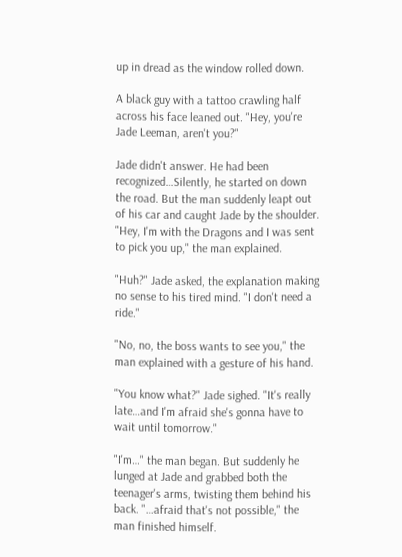up in dread as the window rolled down.

A black guy with a tattoo crawling half across his face leaned out. "Hey, you're Jade Leeman, aren't you?"

Jade didn't answer. He had been recognized…Silently, he started on down the road. But the man suddenly leapt out of his car and caught Jade by the shoulder. "Hey, I'm with the Dragons and I was sent to pick you up," the man explained.

"Huh?" Jade asked, the explanation making no sense to his tired mind. "I don't need a ride."

"No, no, the boss wants to see you," the man explained with a gesture of his hand.

"You know what?" Jade sighed. "It's really late…and I'm afraid she's gonna have to wait until tomorrow."

"I'm…" the man began. But suddenly he lunged at Jade and grabbed both the teenager's arms, twisting them behind his back. "…afraid that's not possible," the man finished himself.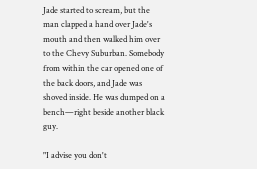Jade started to scream, but the man clapped a hand over Jade's mouth and then walked him over to the Chevy Suburban. Somebody from within the car opened one of the back doors, and Jade was shoved inside. He was dumped on a bench—right beside another black guy.

"I advise you don't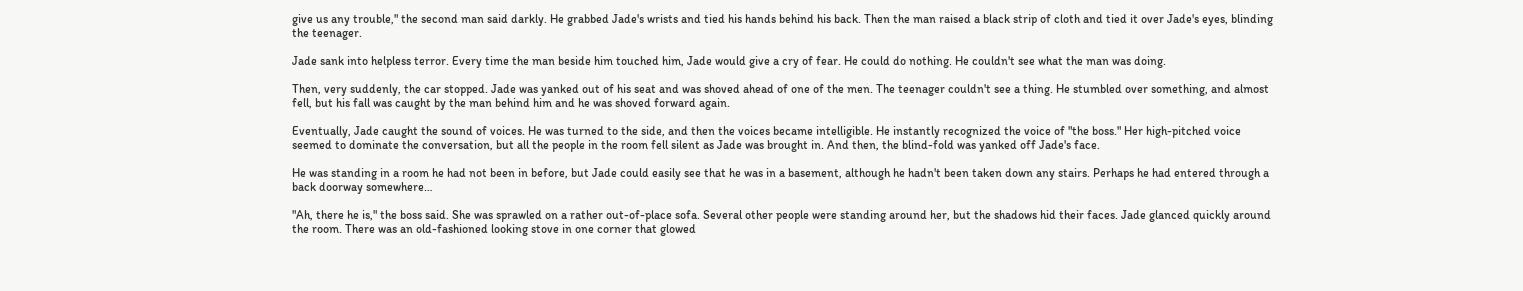give us any trouble," the second man said darkly. He grabbed Jade's wrists and tied his hands behind his back. Then the man raised a black strip of cloth and tied it over Jade's eyes, blinding the teenager.

Jade sank into helpless terror. Every time the man beside him touched him, Jade would give a cry of fear. He could do nothing. He couldn't see what the man was doing.

Then, very suddenly, the car stopped. Jade was yanked out of his seat and was shoved ahead of one of the men. The teenager couldn't see a thing. He stumbled over something, and almost fell, but his fall was caught by the man behind him and he was shoved forward again.

Eventually, Jade caught the sound of voices. He was turned to the side, and then the voices became intelligible. He instantly recognized the voice of "the boss." Her high-pitched voice seemed to dominate the conversation, but all the people in the room fell silent as Jade was brought in. And then, the blind-fold was yanked off Jade's face.

He was standing in a room he had not been in before, but Jade could easily see that he was in a basement, although he hadn't been taken down any stairs. Perhaps he had entered through a back doorway somewhere…

"Ah, there he is," the boss said. She was sprawled on a rather out-of-place sofa. Several other people were standing around her, but the shadows hid their faces. Jade glanced quickly around the room. There was an old-fashioned looking stove in one corner that glowed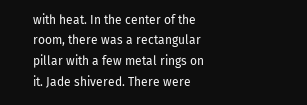with heat. In the center of the room, there was a rectangular pillar with a few metal rings on it. Jade shivered. There were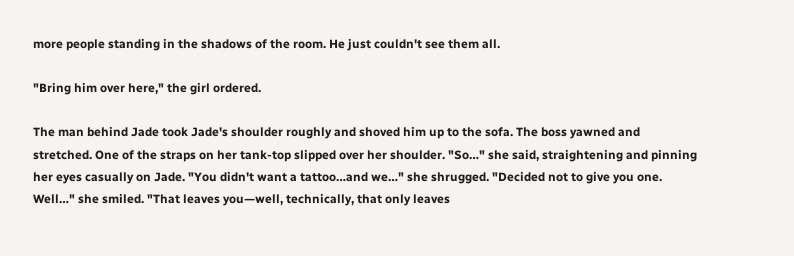more people standing in the shadows of the room. He just couldn't see them all.

"Bring him over here," the girl ordered.

The man behind Jade took Jade's shoulder roughly and shoved him up to the sofa. The boss yawned and stretched. One of the straps on her tank-top slipped over her shoulder. "So…" she said, straightening and pinning her eyes casually on Jade. "You didn't want a tattoo…and we…" she shrugged. "Decided not to give you one. Well…" she smiled. "That leaves you—well, technically, that only leaves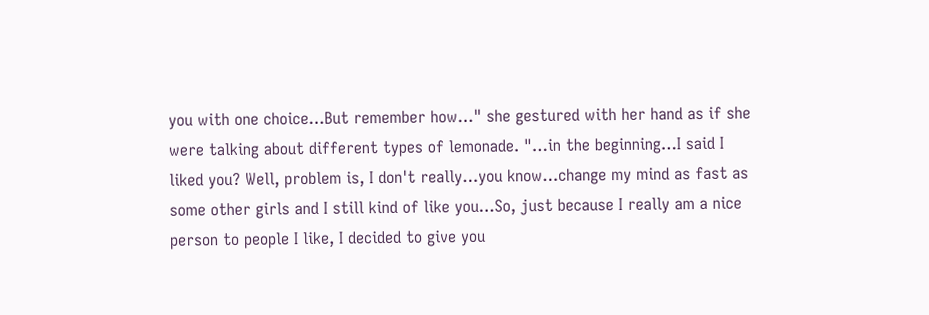you with one choice…But remember how…" she gestured with her hand as if she were talking about different types of lemonade. "…in the beginning…I said I liked you? Well, problem is, I don't really…you know…change my mind as fast as some other girls and I still kind of like you…So, just because I really am a nice person to people I like, I decided to give you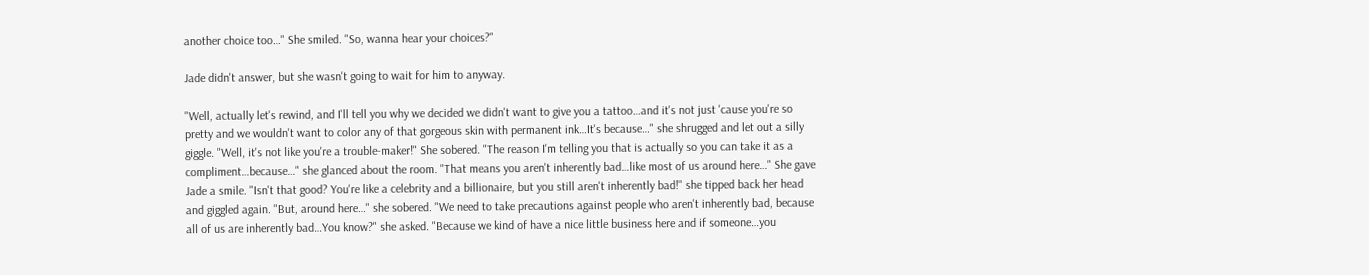another choice too…" She smiled. "So, wanna hear your choices?"

Jade didn't answer, but she wasn't going to wait for him to anyway.

"Well, actually let's rewind, and I'll tell you why we decided we didn't want to give you a tattoo…and it's not just 'cause you're so pretty and we wouldn't want to color any of that gorgeous skin with permanent ink…It's because…" she shrugged and let out a silly giggle. "Well, it's not like you're a trouble-maker!" She sobered. "The reason I'm telling you that is actually so you can take it as a compliment…because…" she glanced about the room. "That means you aren't inherently bad…like most of us around here…" She gave Jade a smile. "Isn't that good? You're like a celebrity and a billionaire, but you still aren't inherently bad!" she tipped back her head and giggled again. "But, around here…" she sobered. "We need to take precautions against people who aren't inherently bad, because all of us are inherently bad…You know?" she asked. "Because we kind of have a nice little business here and if someone…you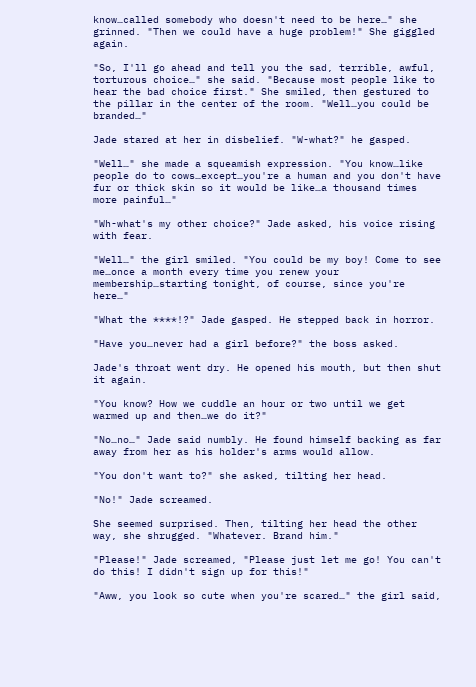know…called somebody who doesn't need to be here…" she grinned. "Then we could have a huge problem!" She giggled again.

"So, I'll go ahead and tell you the sad, terrible, awful, torturous choice…" she said. "Because most people like to hear the bad choice first." She smiled, then gestured to the pillar in the center of the room. "Well…you could be branded…"

Jade stared at her in disbelief. "W-what?" he gasped.

"Well…" she made a squeamish expression. "You know…like people do to cows…except…you're a human and you don't have fur or thick skin so it would be like…a thousand times more painful…"

"Wh-what's my other choice?" Jade asked, his voice rising with fear.

"Well…" the girl smiled. "You could be my boy! Come to see me…once a month every time you renew your membership…starting tonight, of course, since you're here…"

"What the ****!?" Jade gasped. He stepped back in horror.

"Have you…never had a girl before?" the boss asked.

Jade's throat went dry. He opened his mouth, but then shut it again.

"You know? How we cuddle an hour or two until we get warmed up and then…we do it?"

"No…no…" Jade said numbly. He found himself backing as far away from her as his holder's arms would allow.

"You don't want to?" she asked, tilting her head.

"No!" Jade screamed.

She seemed surprised. Then, tilting her head the other way, she shrugged. "Whatever. Brand him."

"Please!" Jade screamed, "Please just let me go! You can't do this! I didn't sign up for this!"

"Aww, you look so cute when you're scared…" the girl said,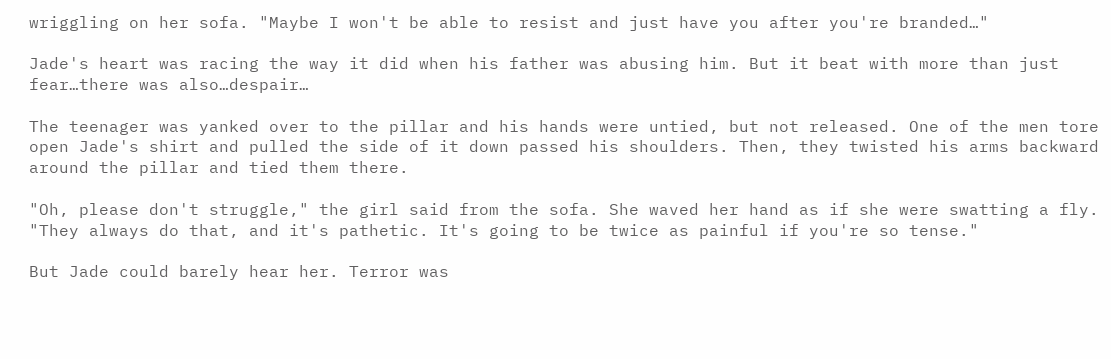wriggling on her sofa. "Maybe I won't be able to resist and just have you after you're branded…"

Jade's heart was racing the way it did when his father was abusing him. But it beat with more than just fear…there was also…despair…

The teenager was yanked over to the pillar and his hands were untied, but not released. One of the men tore open Jade's shirt and pulled the side of it down passed his shoulders. Then, they twisted his arms backward around the pillar and tied them there.

"Oh, please don't struggle," the girl said from the sofa. She waved her hand as if she were swatting a fly. "They always do that, and it's pathetic. It's going to be twice as painful if you're so tense."

But Jade could barely hear her. Terror was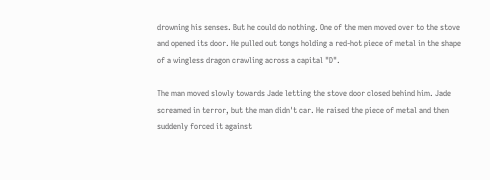drowning his senses. But he could do nothing. One of the men moved over to the stove and opened its door. He pulled out tongs holding a red-hot piece of metal in the shape of a wingless dragon crawling across a capital "D".

The man moved slowly towards Jade letting the stove door closed behind him. Jade screamed in terror, but the man didn't car. He raised the piece of metal and then suddenly forced it against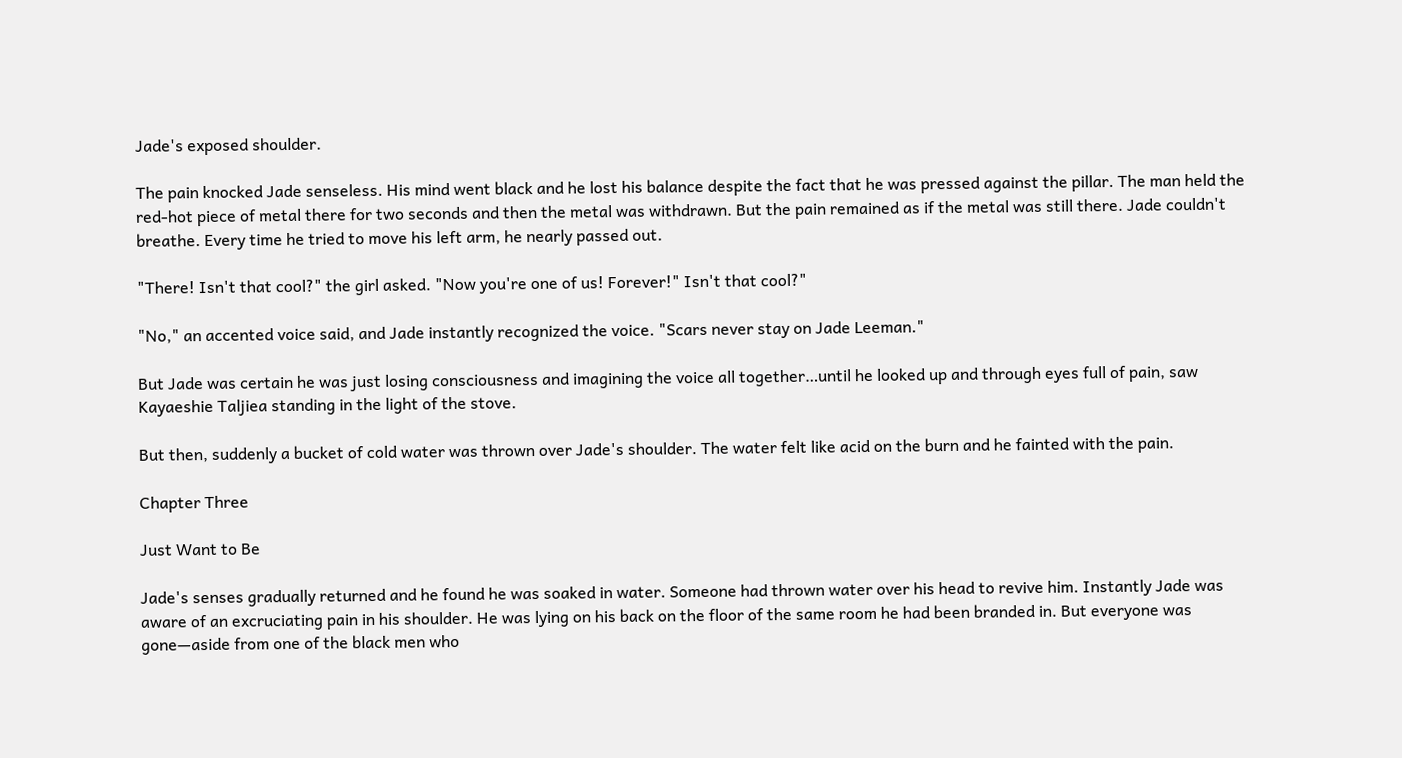Jade's exposed shoulder.

The pain knocked Jade senseless. His mind went black and he lost his balance despite the fact that he was pressed against the pillar. The man held the red-hot piece of metal there for two seconds and then the metal was withdrawn. But the pain remained as if the metal was still there. Jade couldn't breathe. Every time he tried to move his left arm, he nearly passed out.

"There! Isn't that cool?" the girl asked. "Now you're one of us! Forever!" Isn't that cool?"

"No," an accented voice said, and Jade instantly recognized the voice. "Scars never stay on Jade Leeman."

But Jade was certain he was just losing consciousness and imagining the voice all together…until he looked up and through eyes full of pain, saw Kayaeshie Taljiea standing in the light of the stove.

But then, suddenly a bucket of cold water was thrown over Jade's shoulder. The water felt like acid on the burn and he fainted with the pain.

Chapter Three

Just Want to Be

Jade's senses gradually returned and he found he was soaked in water. Someone had thrown water over his head to revive him. Instantly Jade was aware of an excruciating pain in his shoulder. He was lying on his back on the floor of the same room he had been branded in. But everyone was gone—aside from one of the black men who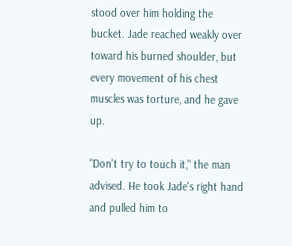stood over him holding the bucket. Jade reached weakly over toward his burned shoulder, but every movement of his chest muscles was torture, and he gave up.

"Don't try to touch it," the man advised. He took Jade's right hand and pulled him to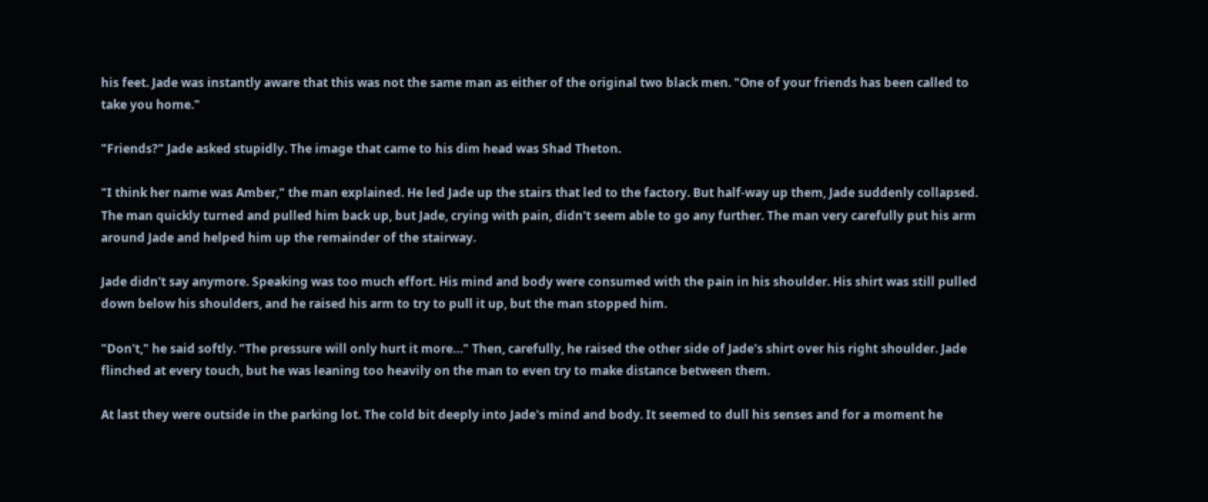his feet. Jade was instantly aware that this was not the same man as either of the original two black men. "One of your friends has been called to take you home."

"Friends?" Jade asked stupidly. The image that came to his dim head was Shad Theton.

"I think her name was Amber," the man explained. He led Jade up the stairs that led to the factory. But half-way up them, Jade suddenly collapsed. The man quickly turned and pulled him back up, but Jade, crying with pain, didn't seem able to go any further. The man very carefully put his arm around Jade and helped him up the remainder of the stairway.

Jade didn't say anymore. Speaking was too much effort. His mind and body were consumed with the pain in his shoulder. His shirt was still pulled down below his shoulders, and he raised his arm to try to pull it up, but the man stopped him.

"Don't," he said softly. "The pressure will only hurt it more…" Then, carefully, he raised the other side of Jade's shirt over his right shoulder. Jade flinched at every touch, but he was leaning too heavily on the man to even try to make distance between them.

At last they were outside in the parking lot. The cold bit deeply into Jade's mind and body. It seemed to dull his senses and for a moment he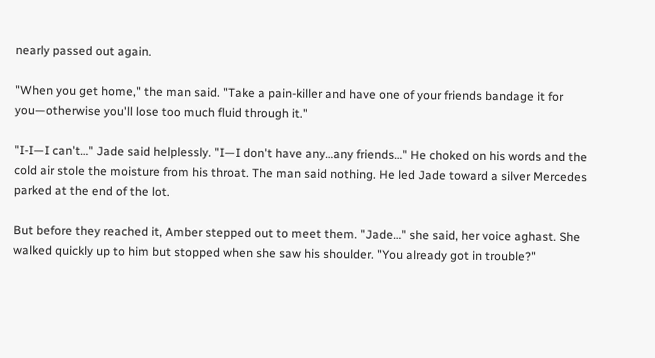nearly passed out again.

"When you get home," the man said. "Take a pain-killer and have one of your friends bandage it for you—otherwise you'll lose too much fluid through it."

"I-I—I can't…" Jade said helplessly. "I—I don't have any…any friends…" He choked on his words and the cold air stole the moisture from his throat. The man said nothing. He led Jade toward a silver Mercedes parked at the end of the lot.

But before they reached it, Amber stepped out to meet them. "Jade…" she said, her voice aghast. She walked quickly up to him but stopped when she saw his shoulder. "You already got in trouble?"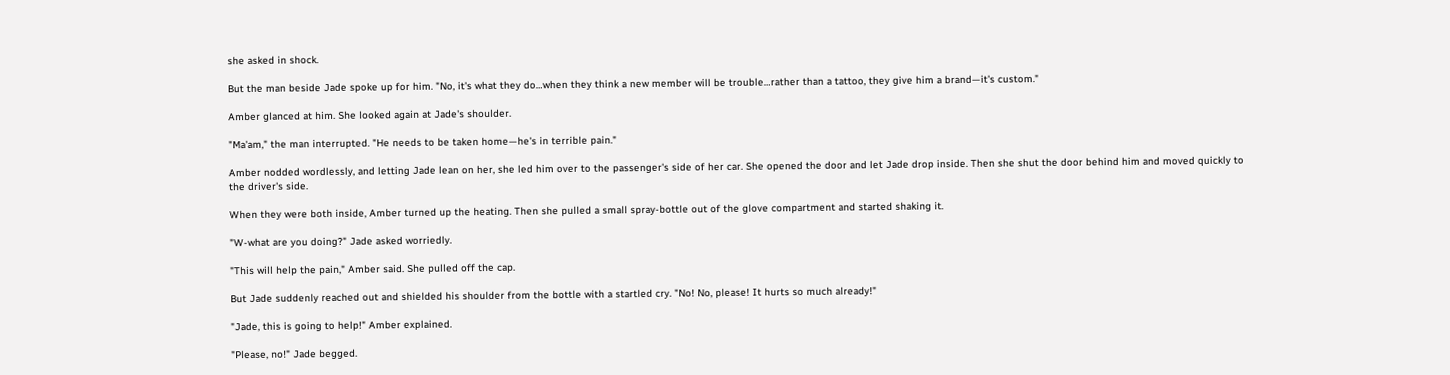she asked in shock.

But the man beside Jade spoke up for him. "No, it's what they do…when they think a new member will be trouble…rather than a tattoo, they give him a brand—it's custom."

Amber glanced at him. She looked again at Jade's shoulder.

"Ma'am," the man interrupted. "He needs to be taken home—he's in terrible pain."

Amber nodded wordlessly, and letting Jade lean on her, she led him over to the passenger's side of her car. She opened the door and let Jade drop inside. Then she shut the door behind him and moved quickly to the driver's side.

When they were both inside, Amber turned up the heating. Then she pulled a small spray-bottle out of the glove compartment and started shaking it.

"W-what are you doing?" Jade asked worriedly.

"This will help the pain," Amber said. She pulled off the cap.

But Jade suddenly reached out and shielded his shoulder from the bottle with a startled cry. "No! No, please! It hurts so much already!"

"Jade, this is going to help!" Amber explained.

"Please, no!" Jade begged.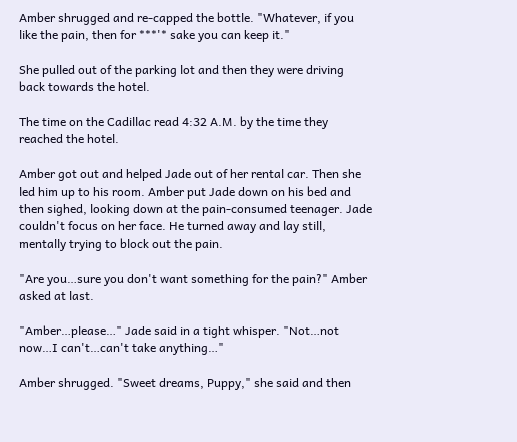Amber shrugged and re-capped the bottle. "Whatever, if you like the pain, then for ***'* sake you can keep it."

She pulled out of the parking lot and then they were driving back towards the hotel.

The time on the Cadillac read 4:32 A.M. by the time they reached the hotel.

Amber got out and helped Jade out of her rental car. Then she led him up to his room. Amber put Jade down on his bed and then sighed, looking down at the pain-consumed teenager. Jade couldn't focus on her face. He turned away and lay still, mentally trying to block out the pain.

"Are you…sure you don't want something for the pain?" Amber asked at last.

"Amber…please…" Jade said in a tight whisper. "Not…not now…I can't…can't take anything…"

Amber shrugged. "Sweet dreams, Puppy," she said and then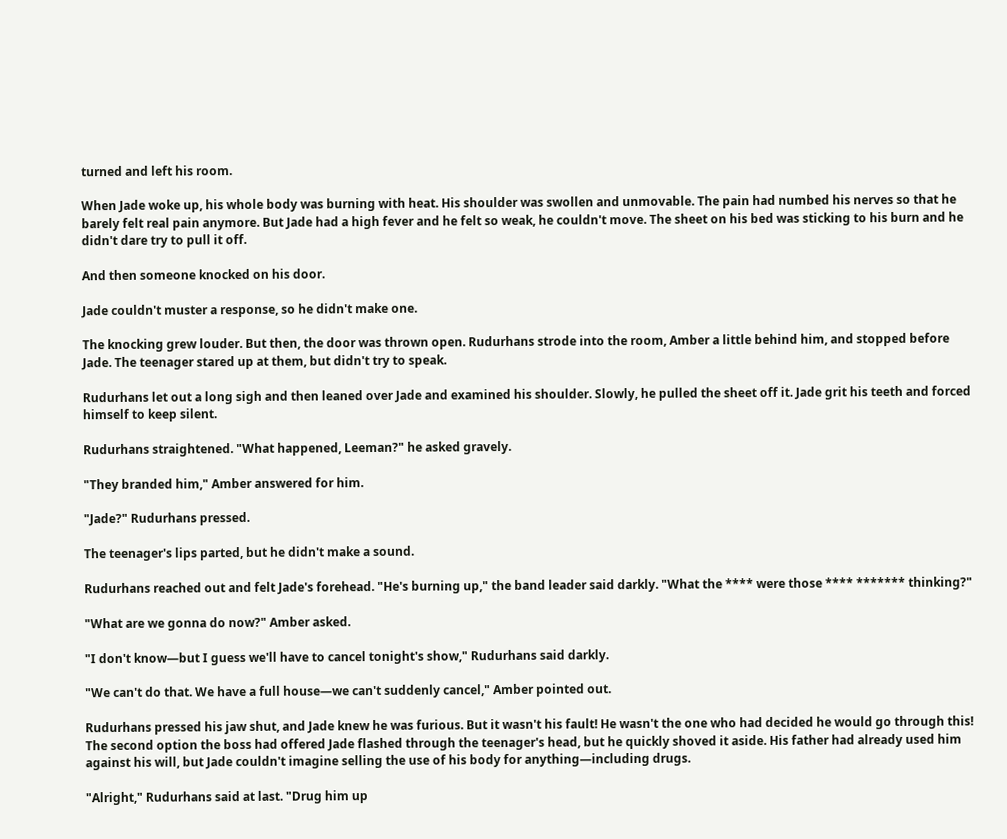turned and left his room.

When Jade woke up, his whole body was burning with heat. His shoulder was swollen and unmovable. The pain had numbed his nerves so that he barely felt real pain anymore. But Jade had a high fever and he felt so weak, he couldn't move. The sheet on his bed was sticking to his burn and he didn't dare try to pull it off.

And then someone knocked on his door.

Jade couldn't muster a response, so he didn't make one.

The knocking grew louder. But then, the door was thrown open. Rudurhans strode into the room, Amber a little behind him, and stopped before Jade. The teenager stared up at them, but didn't try to speak.

Rudurhans let out a long sigh and then leaned over Jade and examined his shoulder. Slowly, he pulled the sheet off it. Jade grit his teeth and forced himself to keep silent.

Rudurhans straightened. "What happened, Leeman?" he asked gravely.

"They branded him," Amber answered for him.

"Jade?" Rudurhans pressed.

The teenager's lips parted, but he didn't make a sound.

Rudurhans reached out and felt Jade's forehead. "He's burning up," the band leader said darkly. "What the **** were those **** ******* thinking?"

"What are we gonna do now?" Amber asked.

"I don't know—but I guess we'll have to cancel tonight's show," Rudurhans said darkly.

"We can't do that. We have a full house—we can't suddenly cancel," Amber pointed out.

Rudurhans pressed his jaw shut, and Jade knew he was furious. But it wasn't his fault! He wasn't the one who had decided he would go through this! The second option the boss had offered Jade flashed through the teenager's head, but he quickly shoved it aside. His father had already used him against his will, but Jade couldn't imagine selling the use of his body for anything—including drugs.

"Alright," Rudurhans said at last. "Drug him up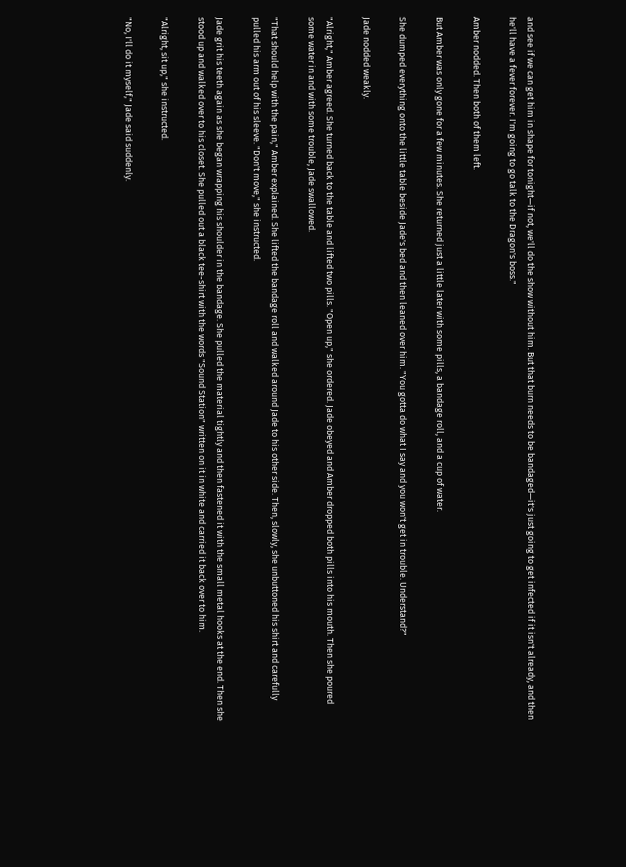and see if we can get him in shape for tonight—if not, we'll do the show without him. But that burn needs to be bandaged—it's just going to get infected if it isn't already, and then he'll have a fever forever. I'm going to go talk to the Dragon's boss."

Amber nodded. Then both of them left.

But Amber was only gone for a few minutes. She returned just a little later with some pills, a bandage roll, and a cup of water.

She dumped everything onto the little table beside Jade's bed and then leaned over him. "You gotta do what I say and you won't get in trouble. Understand?"

Jade nodded weakly.

"Alright," Amber agreed. She turned back to the table and lifted two pills. "Open up," she ordered. Jade obeyed and Amber dropped both pills into his mouth. Then she poured some water in and with some trouble, Jade swallowed.

"That should help with the pain," Amber explained. She lifted the bandage roll and walked around Jade to his other side. Then, slowly, she unbuttoned his shirt and carefully pulled his arm out of his sleeve. "Don't move," she instructed.

Jade grit his teeth again as she began wrapping his shoulder in the bandage. She pulled the material tightly and then fastened it with the small metal hooks at the end. Then she stood up and walked over to his closet. She pulled out a black tee-shirt with the words "Sound Station" written on it in white and carried it back over to him.

"Alright, sit up," she instructed.

"No, I'll do it myself," Jade said suddenly.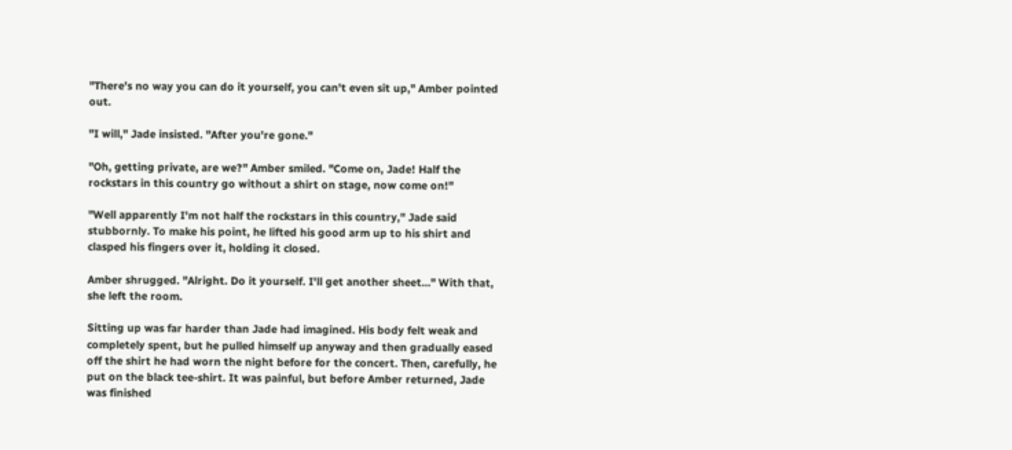"There's no way you can do it yourself, you can't even sit up," Amber pointed out.

"I will," Jade insisted. "After you're gone."

"Oh, getting private, are we?" Amber smiled. "Come on, Jade! Half the rockstars in this country go without a shirt on stage, now come on!"

"Well apparently I'm not half the rockstars in this country," Jade said stubbornly. To make his point, he lifted his good arm up to his shirt and clasped his fingers over it, holding it closed.

Amber shrugged. "Alright. Do it yourself. I'll get another sheet…" With that, she left the room.

Sitting up was far harder than Jade had imagined. His body felt weak and completely spent, but he pulled himself up anyway and then gradually eased off the shirt he had worn the night before for the concert. Then, carefully, he put on the black tee-shirt. It was painful, but before Amber returned, Jade was finished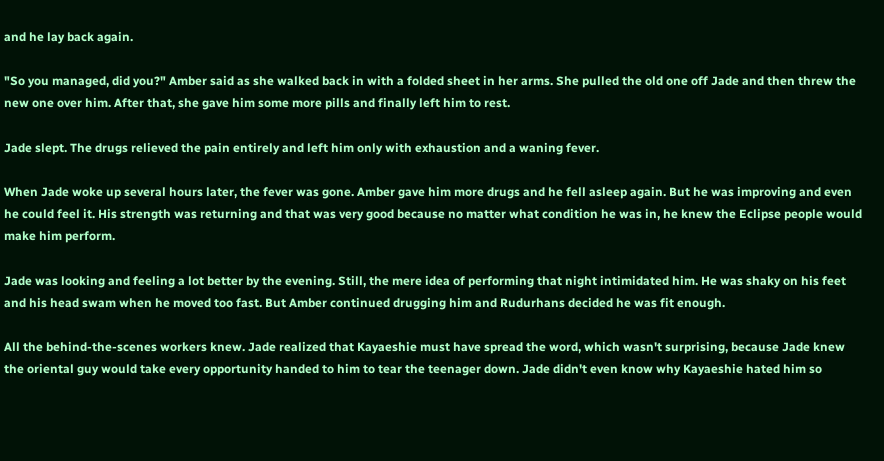and he lay back again.

"So you managed, did you?" Amber said as she walked back in with a folded sheet in her arms. She pulled the old one off Jade and then threw the new one over him. After that, she gave him some more pills and finally left him to rest.

Jade slept. The drugs relieved the pain entirely and left him only with exhaustion and a waning fever.

When Jade woke up several hours later, the fever was gone. Amber gave him more drugs and he fell asleep again. But he was improving and even he could feel it. His strength was returning and that was very good because no matter what condition he was in, he knew the Eclipse people would make him perform.

Jade was looking and feeling a lot better by the evening. Still, the mere idea of performing that night intimidated him. He was shaky on his feet and his head swam when he moved too fast. But Amber continued drugging him and Rudurhans decided he was fit enough.

All the behind-the-scenes workers knew. Jade realized that Kayaeshie must have spread the word, which wasn't surprising, because Jade knew the oriental guy would take every opportunity handed to him to tear the teenager down. Jade didn't even know why Kayaeshie hated him so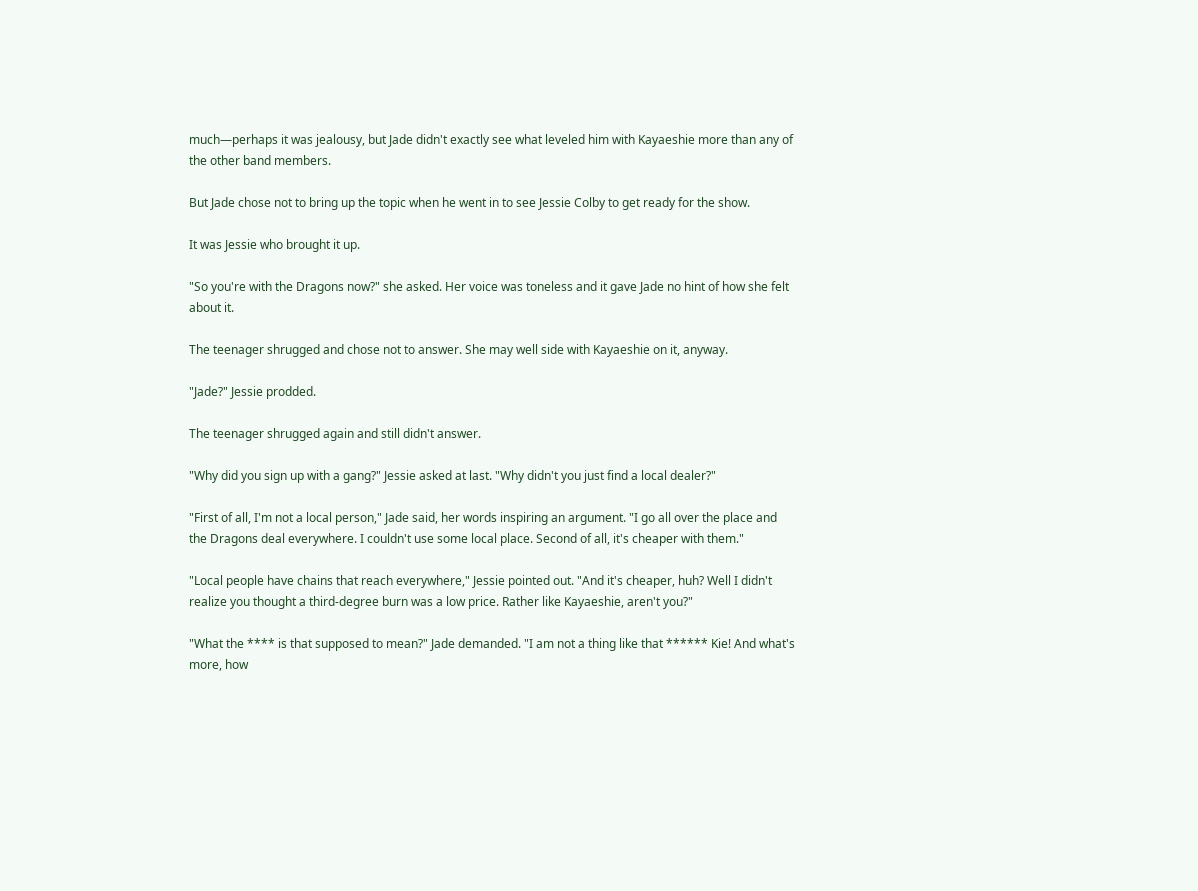much—perhaps it was jealousy, but Jade didn't exactly see what leveled him with Kayaeshie more than any of the other band members.

But Jade chose not to bring up the topic when he went in to see Jessie Colby to get ready for the show.

It was Jessie who brought it up.

"So you're with the Dragons now?" she asked. Her voice was toneless and it gave Jade no hint of how she felt about it.

The teenager shrugged and chose not to answer. She may well side with Kayaeshie on it, anyway.

"Jade?" Jessie prodded.

The teenager shrugged again and still didn't answer.

"Why did you sign up with a gang?" Jessie asked at last. "Why didn't you just find a local dealer?"

"First of all, I'm not a local person," Jade said, her words inspiring an argument. "I go all over the place and the Dragons deal everywhere. I couldn't use some local place. Second of all, it's cheaper with them."

"Local people have chains that reach everywhere," Jessie pointed out. "And it's cheaper, huh? Well I didn't realize you thought a third-degree burn was a low price. Rather like Kayaeshie, aren't you?"

"What the **** is that supposed to mean?" Jade demanded. "I am not a thing like that ****** Kie! And what's more, how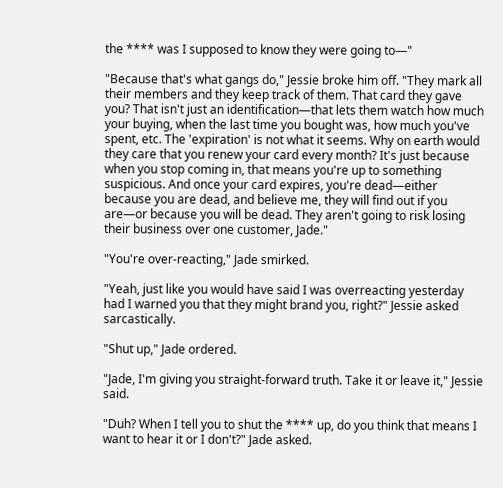the **** was I supposed to know they were going to—"

"Because that's what gangs do," Jessie broke him off. "They mark all their members and they keep track of them. That card they gave you? That isn't just an identification—that lets them watch how much your buying, when the last time you bought was, how much you've spent, etc. The 'expiration' is not what it seems. Why on earth would they care that you renew your card every month? It's just because when you stop coming in, that means you're up to something suspicious. And once your card expires, you're dead—either because you are dead, and believe me, they will find out if you are—or because you will be dead. They aren't going to risk losing their business over one customer, Jade."

"You're over-reacting," Jade smirked.

"Yeah, just like you would have said I was overreacting yesterday had I warned you that they might brand you, right?" Jessie asked sarcastically.

"Shut up," Jade ordered.

"Jade, I'm giving you straight-forward truth. Take it or leave it," Jessie said.

"Duh? When I tell you to shut the **** up, do you think that means I want to hear it or I don't?" Jade asked.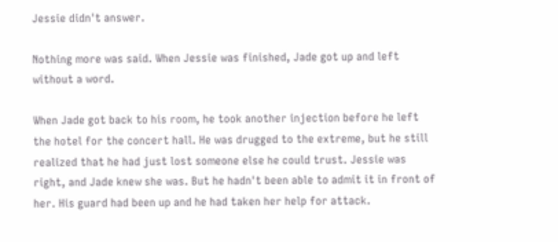Jessie didn't answer.

Nothing more was said. When Jessie was finished, Jade got up and left without a word.

When Jade got back to his room, he took another injection before he left the hotel for the concert hall. He was drugged to the extreme, but he still realized that he had just lost someone else he could trust. Jessie was right, and Jade knew she was. But he hadn't been able to admit it in front of her. His guard had been up and he had taken her help for attack.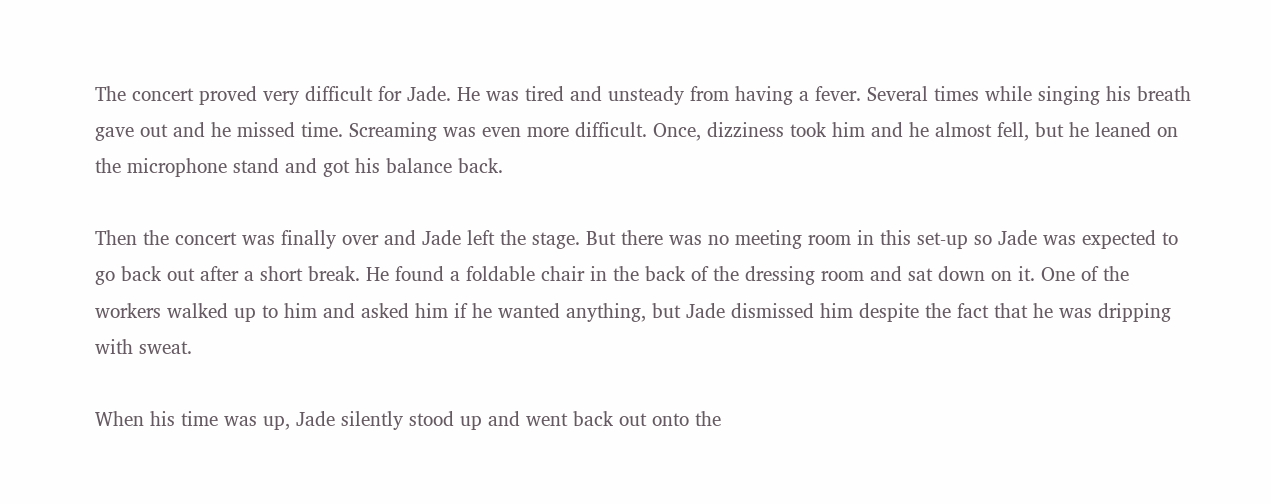The concert proved very difficult for Jade. He was tired and unsteady from having a fever. Several times while singing his breath gave out and he missed time. Screaming was even more difficult. Once, dizziness took him and he almost fell, but he leaned on the microphone stand and got his balance back.

Then the concert was finally over and Jade left the stage. But there was no meeting room in this set-up so Jade was expected to go back out after a short break. He found a foldable chair in the back of the dressing room and sat down on it. One of the workers walked up to him and asked him if he wanted anything, but Jade dismissed him despite the fact that he was dripping with sweat.

When his time was up, Jade silently stood up and went back out onto the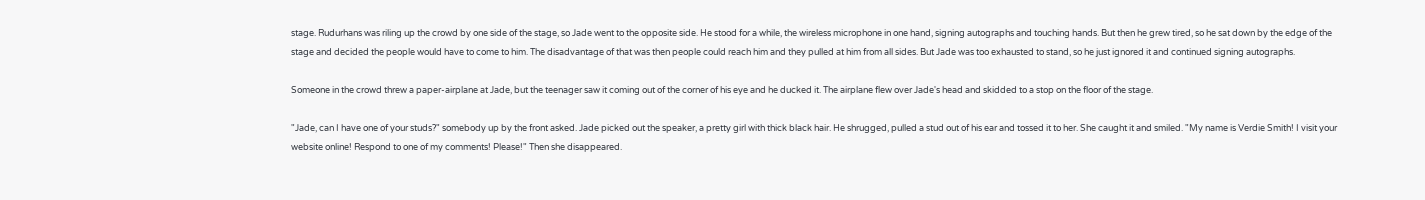stage. Rudurhans was riling up the crowd by one side of the stage, so Jade went to the opposite side. He stood for a while, the wireless microphone in one hand, signing autographs and touching hands. But then he grew tired, so he sat down by the edge of the stage and decided the people would have to come to him. The disadvantage of that was then people could reach him and they pulled at him from all sides. But Jade was too exhausted to stand, so he just ignored it and continued signing autographs.

Someone in the crowd threw a paper-airplane at Jade, but the teenager saw it coming out of the corner of his eye and he ducked it. The airplane flew over Jade's head and skidded to a stop on the floor of the stage.

"Jade, can I have one of your studs?" somebody up by the front asked. Jade picked out the speaker, a pretty girl with thick black hair. He shrugged, pulled a stud out of his ear and tossed it to her. She caught it and smiled. "My name is Verdie Smith! I visit your website online! Respond to one of my comments! Please!" Then she disappeared.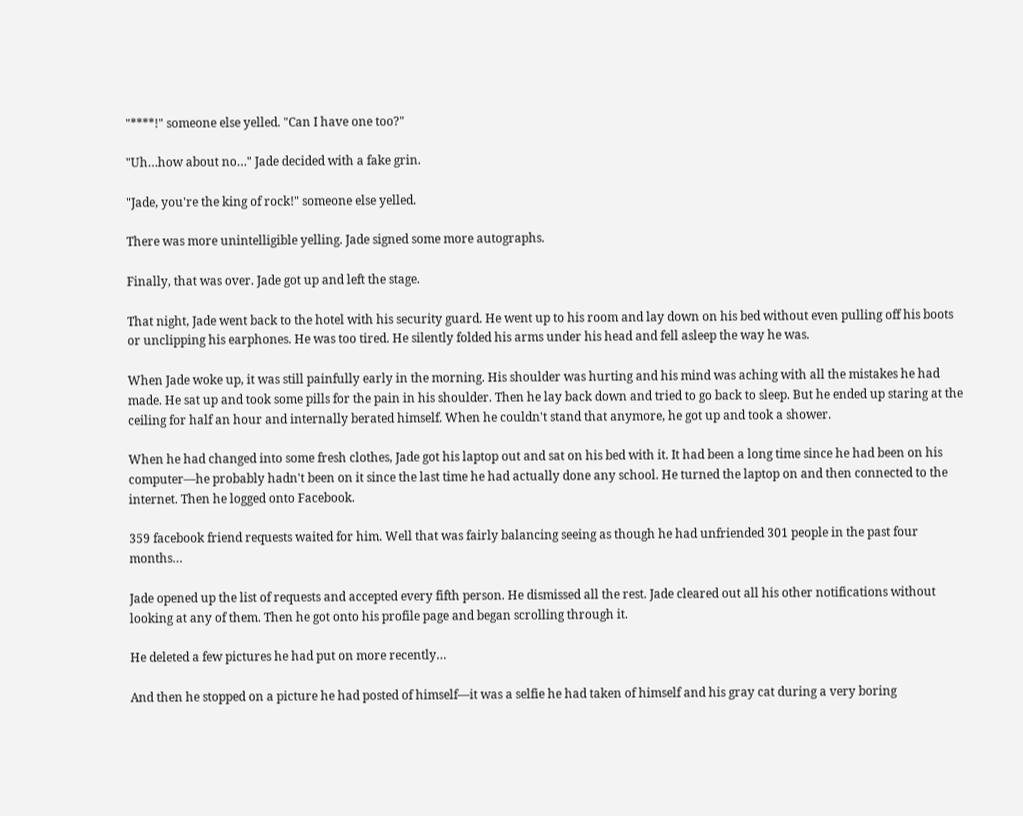"****!" someone else yelled. "Can I have one too?"

"Uh…how about no…" Jade decided with a fake grin.

"Jade, you're the king of rock!" someone else yelled.

There was more unintelligible yelling. Jade signed some more autographs.

Finally, that was over. Jade got up and left the stage.

That night, Jade went back to the hotel with his security guard. He went up to his room and lay down on his bed without even pulling off his boots or unclipping his earphones. He was too tired. He silently folded his arms under his head and fell asleep the way he was.

When Jade woke up, it was still painfully early in the morning. His shoulder was hurting and his mind was aching with all the mistakes he had made. He sat up and took some pills for the pain in his shoulder. Then he lay back down and tried to go back to sleep. But he ended up staring at the ceiling for half an hour and internally berated himself. When he couldn't stand that anymore, he got up and took a shower.

When he had changed into some fresh clothes, Jade got his laptop out and sat on his bed with it. It had been a long time since he had been on his computer—he probably hadn't been on it since the last time he had actually done any school. He turned the laptop on and then connected to the internet. Then he logged onto Facebook.

359 facebook friend requests waited for him. Well that was fairly balancing seeing as though he had unfriended 301 people in the past four months…

Jade opened up the list of requests and accepted every fifth person. He dismissed all the rest. Jade cleared out all his other notifications without looking at any of them. Then he got onto his profile page and began scrolling through it.

He deleted a few pictures he had put on more recently…

And then he stopped on a picture he had posted of himself—it was a selfie he had taken of himself and his gray cat during a very boring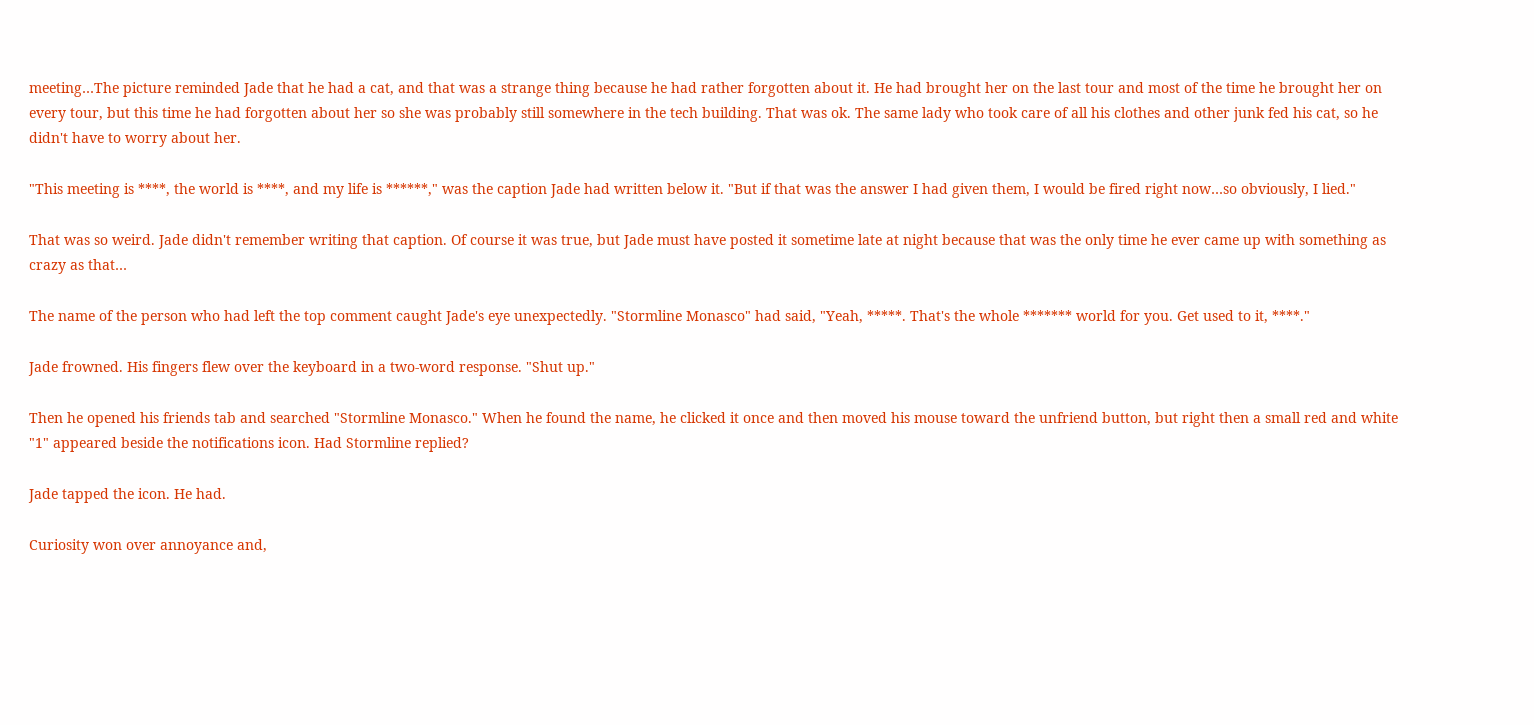meeting…The picture reminded Jade that he had a cat, and that was a strange thing because he had rather forgotten about it. He had brought her on the last tour and most of the time he brought her on every tour, but this time he had forgotten about her so she was probably still somewhere in the tech building. That was ok. The same lady who took care of all his clothes and other junk fed his cat, so he didn't have to worry about her.

"This meeting is ****, the world is ****, and my life is ******," was the caption Jade had written below it. "But if that was the answer I had given them, I would be fired right now…so obviously, I lied."

That was so weird. Jade didn't remember writing that caption. Of course it was true, but Jade must have posted it sometime late at night because that was the only time he ever came up with something as crazy as that…

The name of the person who had left the top comment caught Jade's eye unexpectedly. "Stormline Monasco" had said, "Yeah, *****. That's the whole ******* world for you. Get used to it, ****."

Jade frowned. His fingers flew over the keyboard in a two-word response. "Shut up."

Then he opened his friends tab and searched "Stormline Monasco." When he found the name, he clicked it once and then moved his mouse toward the unfriend button, but right then a small red and white "1" appeared beside the notifications icon. Had Stormline replied?

Jade tapped the icon. He had.

Curiosity won over annoyance and,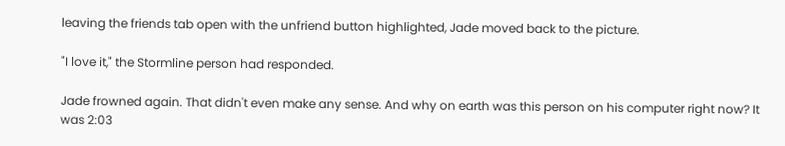leaving the friends tab open with the unfriend button highlighted, Jade moved back to the picture.

"I love it," the Stormline person had responded.

Jade frowned again. That didn't even make any sense. And why on earth was this person on his computer right now? It was 2:03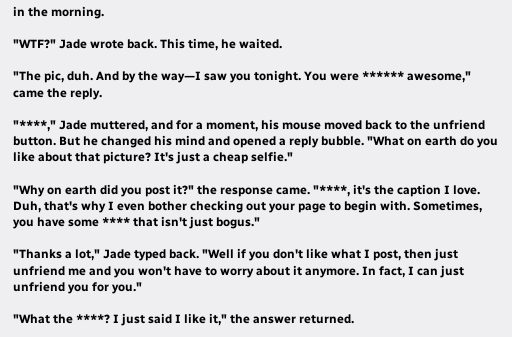in the morning.

"WTF?" Jade wrote back. This time, he waited.

"The pic, duh. And by the way—I saw you tonight. You were ****** awesome," came the reply.

"****," Jade muttered, and for a moment, his mouse moved back to the unfriend button. But he changed his mind and opened a reply bubble. "What on earth do you like about that picture? It's just a cheap selfie."

"Why on earth did you post it?" the response came. "****, it's the caption I love. Duh, that's why I even bother checking out your page to begin with. Sometimes, you have some **** that isn't just bogus."

"Thanks a lot," Jade typed back. "Well if you don't like what I post, then just unfriend me and you won't have to worry about it anymore. In fact, I can just unfriend you for you."

"What the ****? I just said I like it," the answer returned.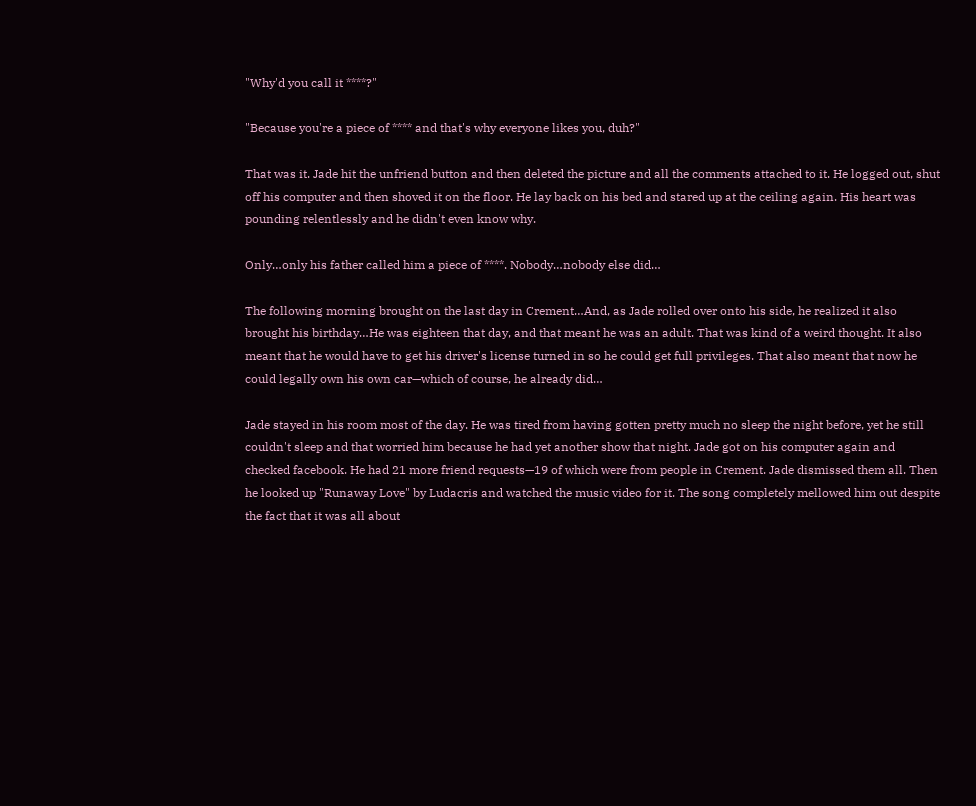"Why'd you call it ****?"

"Because you're a piece of **** and that's why everyone likes you, duh?"

That was it. Jade hit the unfriend button and then deleted the picture and all the comments attached to it. He logged out, shut off his computer and then shoved it on the floor. He lay back on his bed and stared up at the ceiling again. His heart was pounding relentlessly and he didn't even know why.

Only…only his father called him a piece of ****. Nobody…nobody else did…

The following morning brought on the last day in Crement…And, as Jade rolled over onto his side, he realized it also brought his birthday…He was eighteen that day, and that meant he was an adult. That was kind of a weird thought. It also meant that he would have to get his driver's license turned in so he could get full privileges. That also meant that now he could legally own his own car—which of course, he already did…

Jade stayed in his room most of the day. He was tired from having gotten pretty much no sleep the night before, yet he still couldn't sleep and that worried him because he had yet another show that night. Jade got on his computer again and checked facebook. He had 21 more friend requests—19 of which were from people in Crement. Jade dismissed them all. Then he looked up "Runaway Love" by Ludacris and watched the music video for it. The song completely mellowed him out despite the fact that it was all about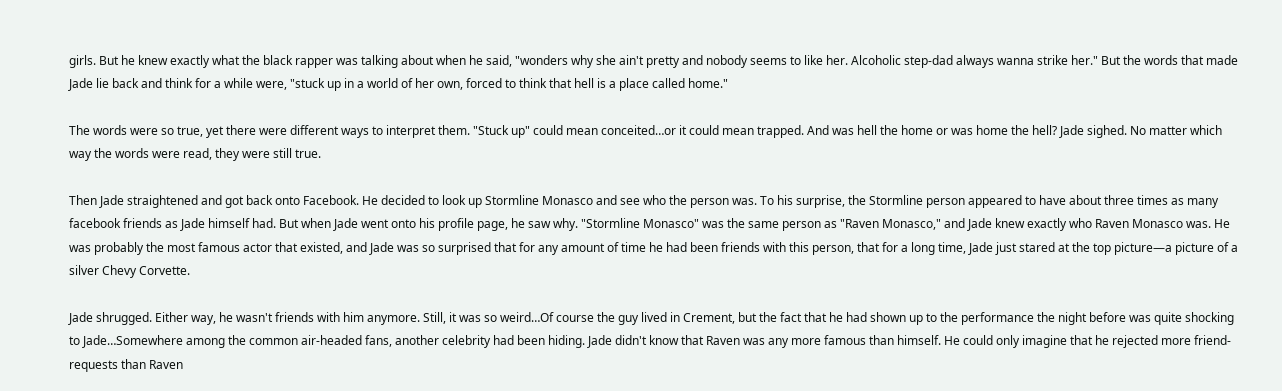girls. But he knew exactly what the black rapper was talking about when he said, "wonders why she ain't pretty and nobody seems to like her. Alcoholic step-dad always wanna strike her." But the words that made Jade lie back and think for a while were, "stuck up in a world of her own, forced to think that hell is a place called home."

The words were so true, yet there were different ways to interpret them. "Stuck up" could mean conceited…or it could mean trapped. And was hell the home or was home the hell? Jade sighed. No matter which way the words were read, they were still true.

Then Jade straightened and got back onto Facebook. He decided to look up Stormline Monasco and see who the person was. To his surprise, the Stormline person appeared to have about three times as many facebook friends as Jade himself had. But when Jade went onto his profile page, he saw why. "Stormline Monasco" was the same person as "Raven Monasco," and Jade knew exactly who Raven Monasco was. He was probably the most famous actor that existed, and Jade was so surprised that for any amount of time he had been friends with this person, that for a long time, Jade just stared at the top picture—a picture of a silver Chevy Corvette.

Jade shrugged. Either way, he wasn't friends with him anymore. Still, it was so weird…Of course the guy lived in Crement, but the fact that he had shown up to the performance the night before was quite shocking to Jade…Somewhere among the common air-headed fans, another celebrity had been hiding. Jade didn't know that Raven was any more famous than himself. He could only imagine that he rejected more friend-requests than Raven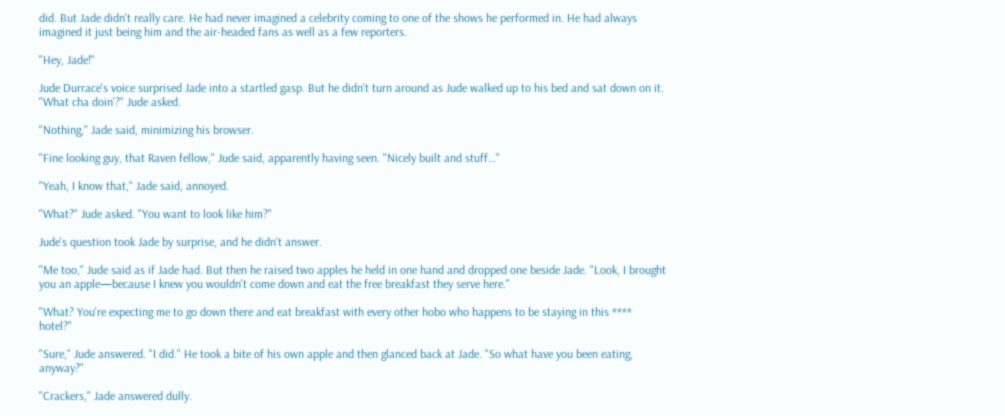did. But Jade didn't really care. He had never imagined a celebrity coming to one of the shows he performed in. He had always imagined it just being him and the air-headed fans as well as a few reporters.

"Hey, Jade!"

Jude Durrace's voice surprised Jade into a startled gasp. But he didn't turn around as Jude walked up to his bed and sat down on it. "What cha doin'?" Jude asked.

"Nothing," Jade said, minimizing his browser.

"Fine looking guy, that Raven fellow," Jude said, apparently having seen. "Nicely built and stuff…"

"Yeah, I know that," Jade said, annoyed.

"What?" Jude asked. "You want to look like him?"

Jude's question took Jade by surprise, and he didn't answer.

"Me too," Jude said as if Jade had. But then he raised two apples he held in one hand and dropped one beside Jade. "Look, I brought you an apple—because I knew you wouldn't come down and eat the free breakfast they serve here."

"What? You're expecting me to go down there and eat breakfast with every other hobo who happens to be staying in this **** hotel?"

"Sure," Jude answered. "I did." He took a bite of his own apple and then glanced back at Jade. "So what have you been eating, anyway?"

"Crackers," Jade answered dully.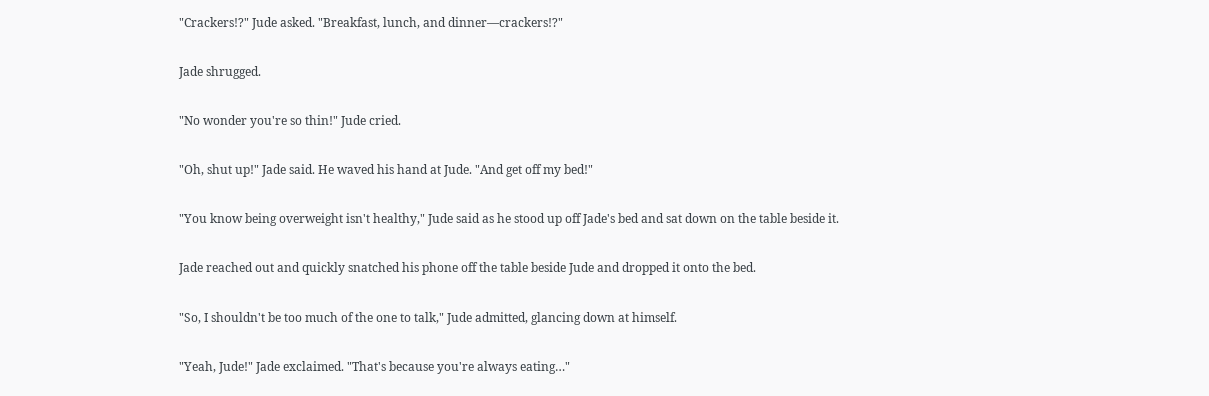"Crackers!?" Jude asked. "Breakfast, lunch, and dinner—crackers!?"

Jade shrugged.

"No wonder you're so thin!" Jude cried.

"Oh, shut up!" Jade said. He waved his hand at Jude. "And get off my bed!"

"You know being overweight isn't healthy," Jude said as he stood up off Jade's bed and sat down on the table beside it.

Jade reached out and quickly snatched his phone off the table beside Jude and dropped it onto the bed.

"So, I shouldn't be too much of the one to talk," Jude admitted, glancing down at himself.

"Yeah, Jude!" Jade exclaimed. "That's because you're always eating…"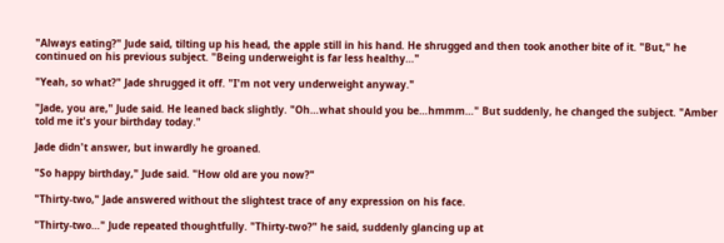"Always eating?" Jude said, tilting up his head, the apple still in his hand. He shrugged and then took another bite of it. "But," he continued on his previous subject. "Being underweight is far less healthy…"

"Yeah, so what?" Jade shrugged it off. "I'm not very underweight anyway."

"Jade, you are," Jude said. He leaned back slightly. "Oh…what should you be…hmmm…" But suddenly, he changed the subject. "Amber told me it's your birthday today."

Jade didn't answer, but inwardly he groaned.

"So happy birthday," Jude said. "How old are you now?"

"Thirty-two," Jade answered without the slightest trace of any expression on his face.

"Thirty-two…" Jude repeated thoughtfully. "Thirty-two?" he said, suddenly glancing up at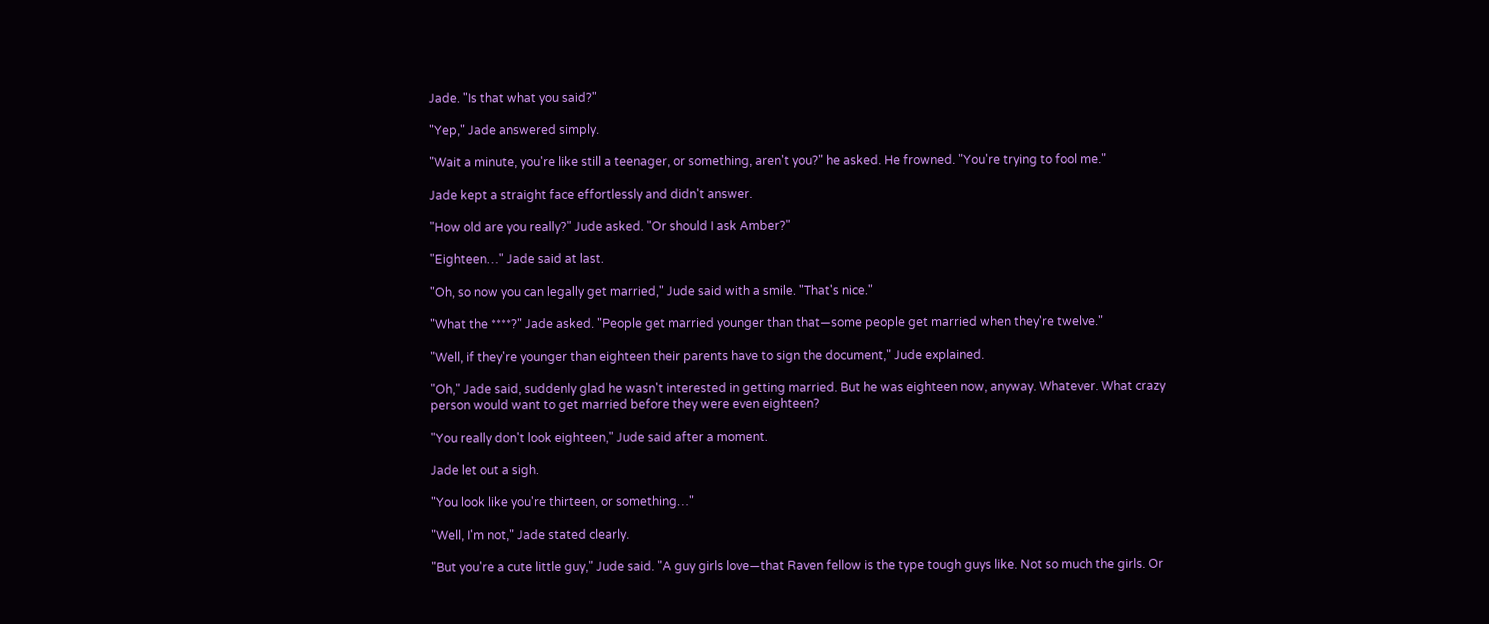Jade. "Is that what you said?"

"Yep," Jade answered simply.

"Wait a minute, you're like still a teenager, or something, aren't you?" he asked. He frowned. "You're trying to fool me."

Jade kept a straight face effortlessly and didn't answer.

"How old are you really?" Jude asked. "Or should I ask Amber?"

"Eighteen…" Jade said at last.

"Oh, so now you can legally get married," Jude said with a smile. "That's nice."

"What the ****?" Jade asked. "People get married younger than that—some people get married when they're twelve."

"Well, if they're younger than eighteen their parents have to sign the document," Jude explained.

"Oh," Jade said, suddenly glad he wasn't interested in getting married. But he was eighteen now, anyway. Whatever. What crazy person would want to get married before they were even eighteen?

"You really don't look eighteen," Jude said after a moment.

Jade let out a sigh.

"You look like you're thirteen, or something…"

"Well, I'm not," Jade stated clearly.

"But you're a cute little guy," Jude said. "A guy girls love—that Raven fellow is the type tough guys like. Not so much the girls. Or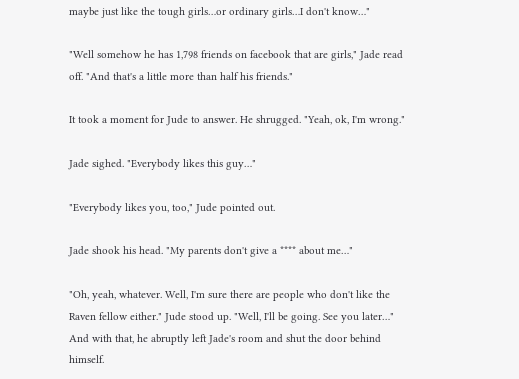maybe just like the tough girls…or ordinary girls…I don't know…"

"Well somehow he has 1,798 friends on facebook that are girls," Jade read off. "And that's a little more than half his friends."

It took a moment for Jude to answer. He shrugged. "Yeah, ok, I'm wrong."

Jade sighed. "Everybody likes this guy…"

"Everybody likes you, too," Jude pointed out.

Jade shook his head. "My parents don't give a **** about me…"

"Oh, yeah, whatever. Well, I'm sure there are people who don't like the Raven fellow either." Jude stood up. "Well, I'll be going. See you later…" And with that, he abruptly left Jade's room and shut the door behind himself.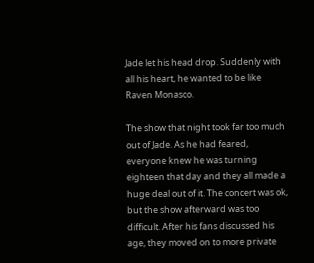Jade let his head drop. Suddenly with all his heart, he wanted to be like Raven Monasco.

The show that night took far too much out of Jade. As he had feared, everyone knew he was turning eighteen that day and they all made a huge deal out of it. The concert was ok, but the show afterward was too difficult. After his fans discussed his age, they moved on to more private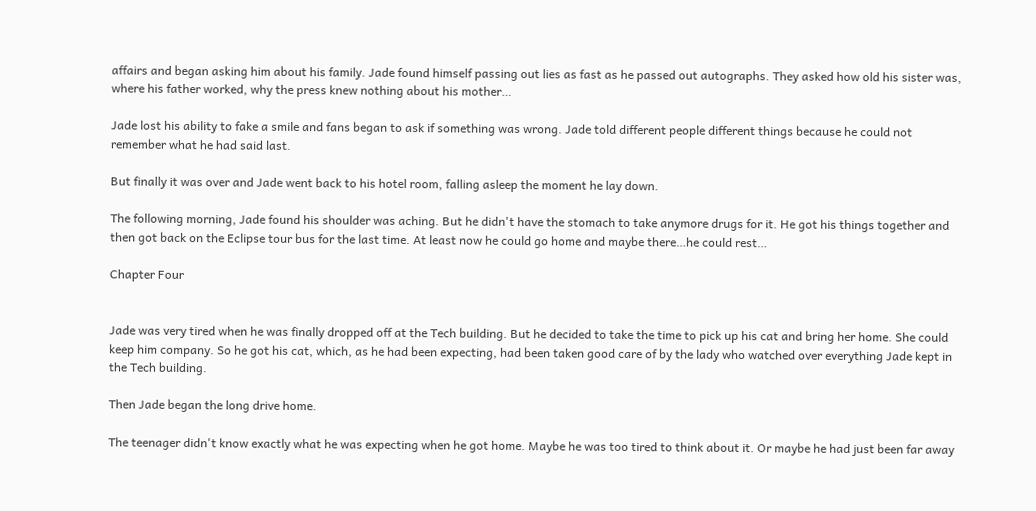affairs and began asking him about his family. Jade found himself passing out lies as fast as he passed out autographs. They asked how old his sister was, where his father worked, why the press knew nothing about his mother…

Jade lost his ability to fake a smile and fans began to ask if something was wrong. Jade told different people different things because he could not remember what he had said last.

But finally it was over and Jade went back to his hotel room, falling asleep the moment he lay down.

The following morning, Jade found his shoulder was aching. But he didn't have the stomach to take anymore drugs for it. He got his things together and then got back on the Eclipse tour bus for the last time. At least now he could go home and maybe there…he could rest…

Chapter Four


Jade was very tired when he was finally dropped off at the Tech building. But he decided to take the time to pick up his cat and bring her home. She could keep him company. So he got his cat, which, as he had been expecting, had been taken good care of by the lady who watched over everything Jade kept in the Tech building.

Then Jade began the long drive home.

The teenager didn't know exactly what he was expecting when he got home. Maybe he was too tired to think about it. Or maybe he had just been far away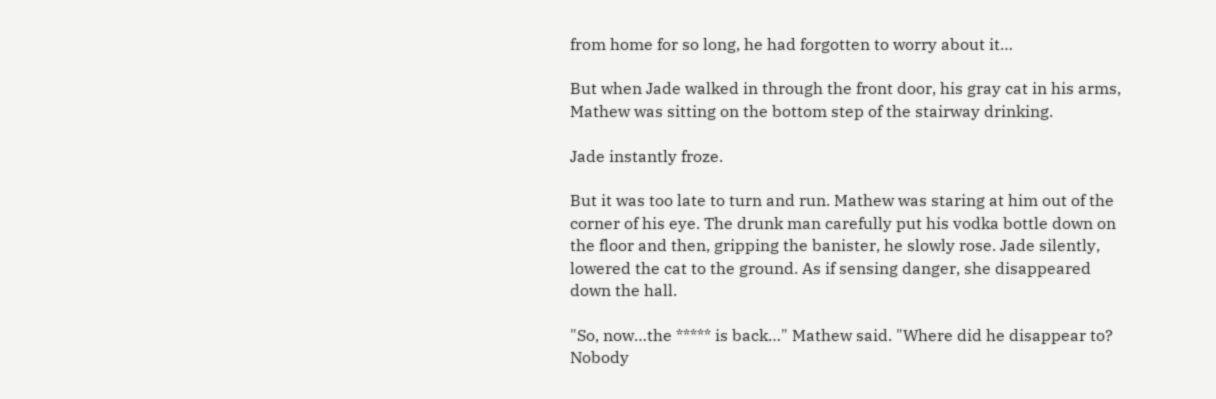from home for so long, he had forgotten to worry about it…

But when Jade walked in through the front door, his gray cat in his arms, Mathew was sitting on the bottom step of the stairway drinking.

Jade instantly froze.

But it was too late to turn and run. Mathew was staring at him out of the corner of his eye. The drunk man carefully put his vodka bottle down on the floor and then, gripping the banister, he slowly rose. Jade silently, lowered the cat to the ground. As if sensing danger, she disappeared down the hall.

"So, now…the ***** is back…" Mathew said. "Where did he disappear to? Nobody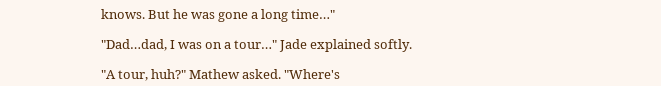knows. But he was gone a long time…"

"Dad…dad, I was on a tour…" Jade explained softly.

"A tour, huh?" Mathew asked. "Where's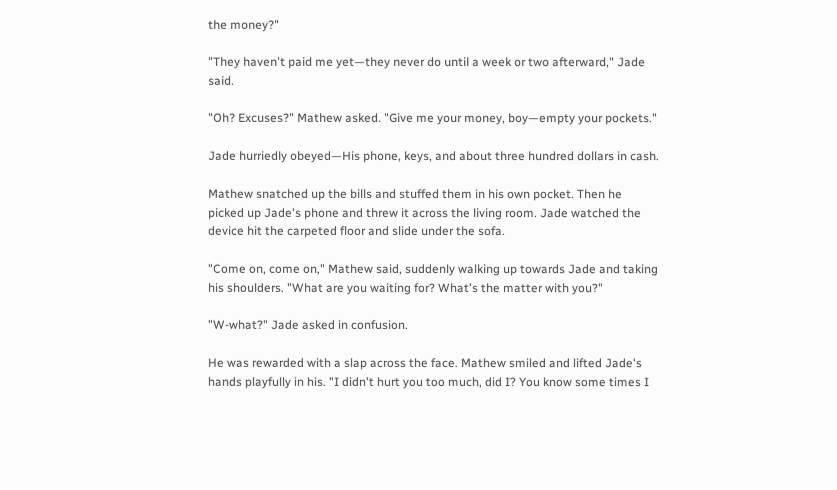the money?"

"They haven't paid me yet—they never do until a week or two afterward," Jade said.

"Oh? Excuses?" Mathew asked. "Give me your money, boy—empty your pockets."

Jade hurriedly obeyed—His phone, keys, and about three hundred dollars in cash.

Mathew snatched up the bills and stuffed them in his own pocket. Then he picked up Jade's phone and threw it across the living room. Jade watched the device hit the carpeted floor and slide under the sofa.

"Come on, come on," Mathew said, suddenly walking up towards Jade and taking his shoulders. "What are you waiting for? What's the matter with you?"

"W-what?" Jade asked in confusion.

He was rewarded with a slap across the face. Mathew smiled and lifted Jade's hands playfully in his. "I didn't hurt you too much, did I? You know some times I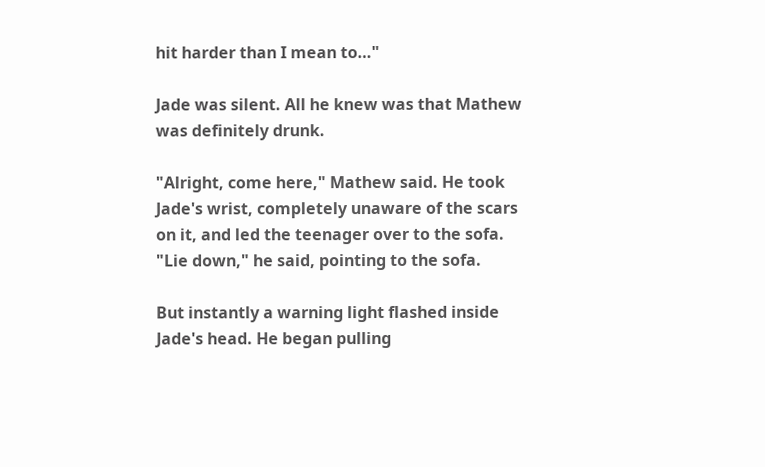hit harder than I mean to…"

Jade was silent. All he knew was that Mathew was definitely drunk.

"Alright, come here," Mathew said. He took Jade's wrist, completely unaware of the scars on it, and led the teenager over to the sofa. "Lie down," he said, pointing to the sofa.

But instantly a warning light flashed inside Jade's head. He began pulling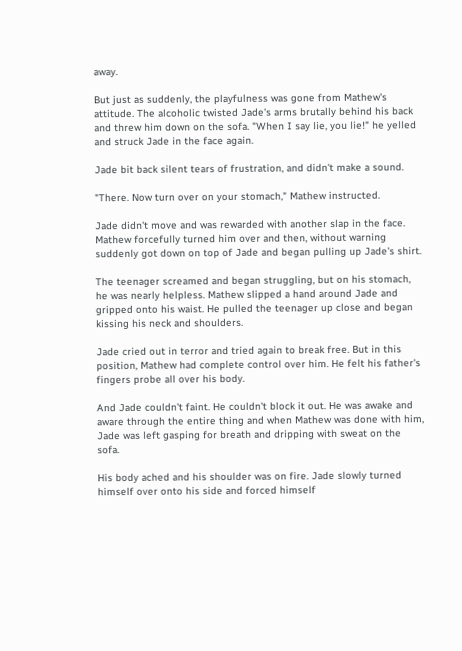away.

But just as suddenly, the playfulness was gone from Mathew's attitude. The alcoholic twisted Jade's arms brutally behind his back and threw him down on the sofa. "When I say lie, you lie!" he yelled and struck Jade in the face again.

Jade bit back silent tears of frustration, and didn't make a sound.

"There. Now turn over on your stomach," Mathew instructed.

Jade didn't move and was rewarded with another slap in the face. Mathew forcefully turned him over and then, without warning suddenly got down on top of Jade and began pulling up Jade's shirt.

The teenager screamed and began struggling, but on his stomach, he was nearly helpless. Mathew slipped a hand around Jade and gripped onto his waist. He pulled the teenager up close and began kissing his neck and shoulders.

Jade cried out in terror and tried again to break free. But in this position, Mathew had complete control over him. He felt his father's fingers probe all over his body.

And Jade couldn't faint. He couldn't block it out. He was awake and aware through the entire thing and when Mathew was done with him, Jade was left gasping for breath and dripping with sweat on the sofa.

His body ached and his shoulder was on fire. Jade slowly turned himself over onto his side and forced himself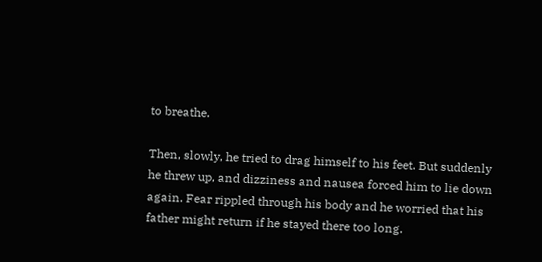to breathe.

Then, slowly, he tried to drag himself to his feet. But suddenly he threw up, and dizziness and nausea forced him to lie down again. Fear rippled through his body and he worried that his father might return if he stayed there too long.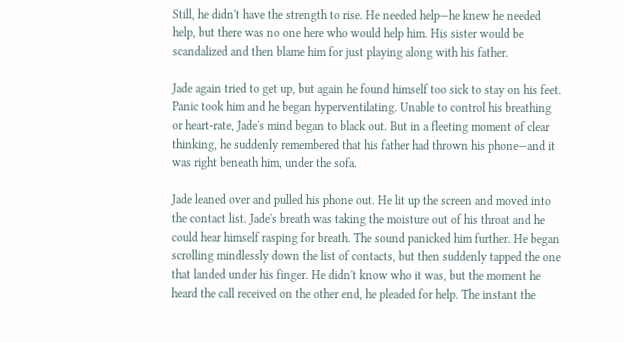Still, he didn't have the strength to rise. He needed help—he knew he needed help, but there was no one here who would help him. His sister would be scandalized and then blame him for just playing along with his father.

Jade again tried to get up, but again he found himself too sick to stay on his feet. Panic took him and he began hyperventilating. Unable to control his breathing or heart-rate, Jade's mind began to black out. But in a fleeting moment of clear thinking, he suddenly remembered that his father had thrown his phone—and it was right beneath him, under the sofa.

Jade leaned over and pulled his phone out. He lit up the screen and moved into the contact list. Jade's breath was taking the moisture out of his throat and he could hear himself rasping for breath. The sound panicked him further. He began scrolling mindlessly down the list of contacts, but then suddenly tapped the one that landed under his finger. He didn't know who it was, but the moment he heard the call received on the other end, he pleaded for help. The instant the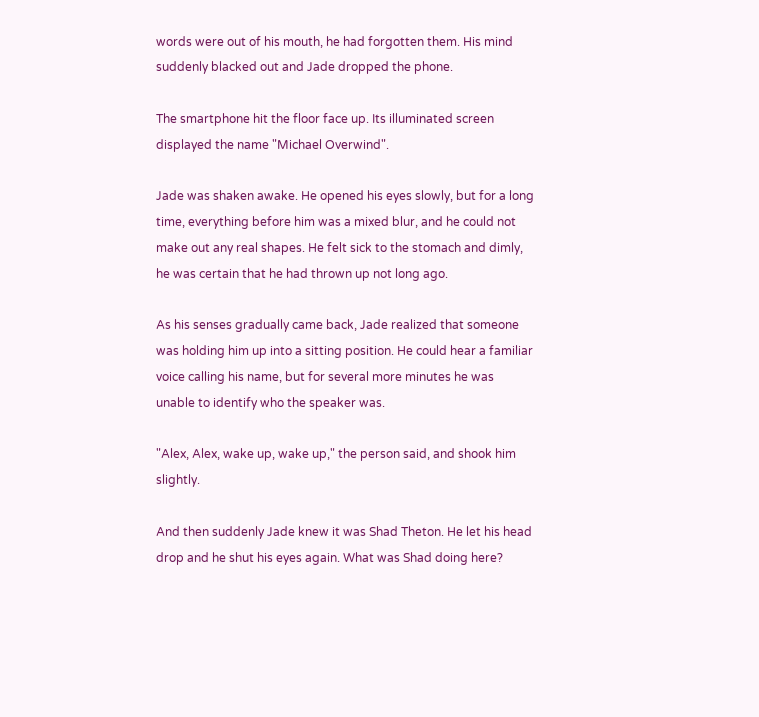words were out of his mouth, he had forgotten them. His mind suddenly blacked out and Jade dropped the phone.

The smartphone hit the floor face up. Its illuminated screen displayed the name "Michael Overwind".

Jade was shaken awake. He opened his eyes slowly, but for a long time, everything before him was a mixed blur, and he could not make out any real shapes. He felt sick to the stomach and dimly, he was certain that he had thrown up not long ago.

As his senses gradually came back, Jade realized that someone was holding him up into a sitting position. He could hear a familiar voice calling his name, but for several more minutes he was unable to identify who the speaker was.

"Alex, Alex, wake up, wake up," the person said, and shook him slightly.

And then suddenly Jade knew it was Shad Theton. He let his head drop and he shut his eyes again. What was Shad doing here?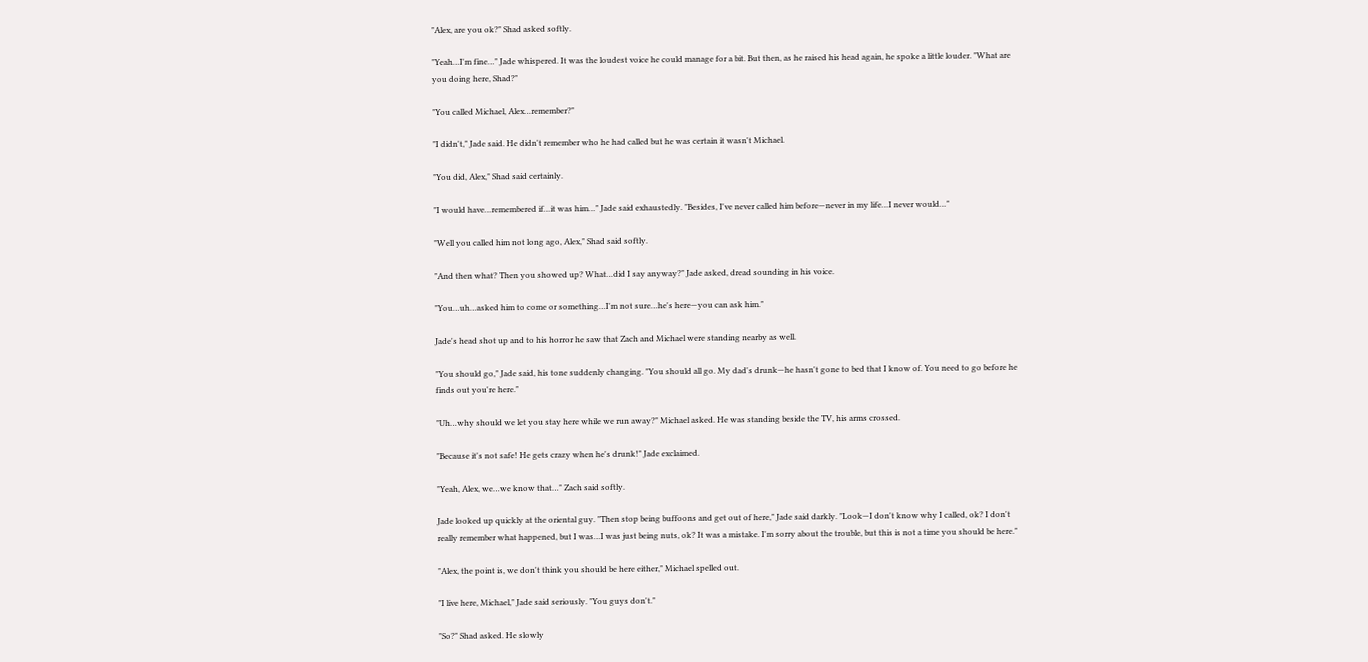"Alex, are you ok?" Shad asked softly.

"Yeah…I'm fine…" Jade whispered. It was the loudest voice he could manage for a bit. But then, as he raised his head again, he spoke a little louder. "What are you doing here, Shad?"

"You called Michael, Alex…remember?"

"I didn't," Jade said. He didn't remember who he had called but he was certain it wasn't Michael.

"You did, Alex," Shad said certainly.

"I would have…remembered if…it was him…" Jade said exhaustedly. "Besides, I've never called him before—never in my life…I never would…"

"Well you called him not long ago, Alex," Shad said softly.

"And then what? Then you showed up? What…did I say anyway?" Jade asked, dread sounding in his voice.

"You…uh…asked him to come or something…I'm not sure…he's here—you can ask him."

Jade's head shot up and to his horror he saw that Zach and Michael were standing nearby as well.

"You should go," Jade said, his tone suddenly changing. "You should all go. My dad's drunk—he hasn't gone to bed that I know of. You need to go before he finds out you're here."

"Uh…why should we let you stay here while we run away?" Michael asked. He was standing beside the TV, his arms crossed.

"Because it's not safe! He gets crazy when he's drunk!" Jade exclaimed.

"Yeah, Alex, we…we know that…" Zach said softly.

Jade looked up quickly at the oriental guy. "Then stop being buffoons and get out of here," Jade said darkly. "Look—I don't know why I called, ok? I don't really remember what happened, but I was…I was just being nuts, ok? It was a mistake. I'm sorry about the trouble, but this is not a time you should be here."

"Alex, the point is, we don't think you should be here either," Michael spelled out.

"I live here, Michael," Jade said seriously. "You guys don't."

"So?" Shad asked. He slowly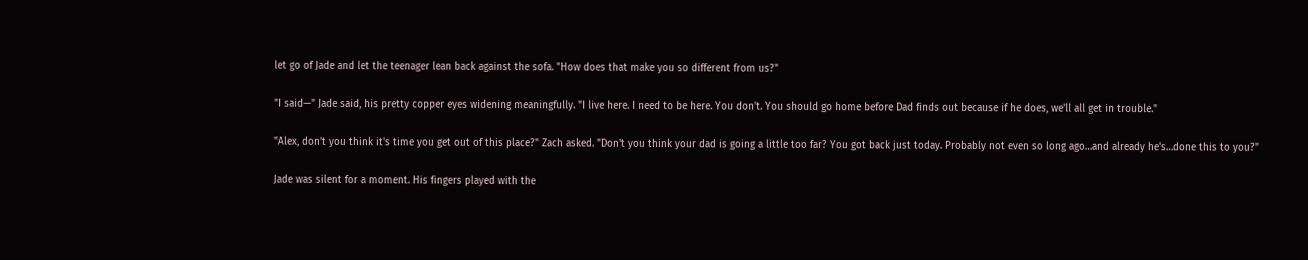let go of Jade and let the teenager lean back against the sofa. "How does that make you so different from us?"

"I said—" Jade said, his pretty copper eyes widening meaningfully. "I live here. I need to be here. You don't. You should go home before Dad finds out because if he does, we'll all get in trouble."

"Alex, don't you think it's time you get out of this place?" Zach asked. "Don't you think your dad is going a little too far? You got back just today. Probably not even so long ago…and already he's…done this to you?"

Jade was silent for a moment. His fingers played with the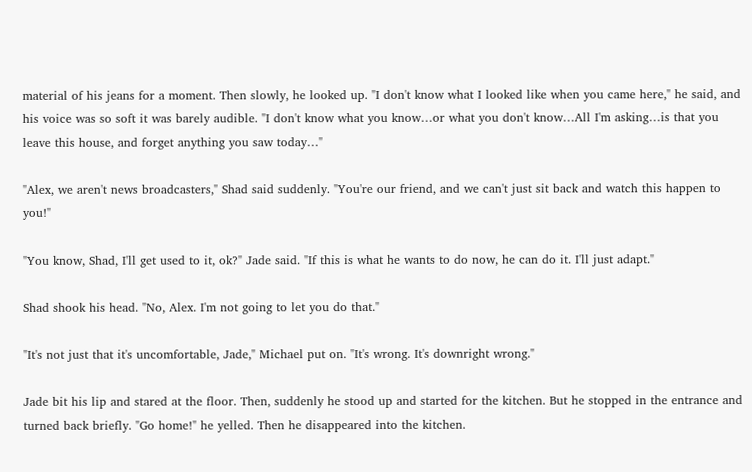material of his jeans for a moment. Then slowly, he looked up. "I don't know what I looked like when you came here," he said, and his voice was so soft it was barely audible. "I don't know what you know…or what you don't know…All I'm asking…is that you leave this house, and forget anything you saw today…"

"Alex, we aren't news broadcasters," Shad said suddenly. "You're our friend, and we can't just sit back and watch this happen to you!"

"You know, Shad, I'll get used to it, ok?" Jade said. "If this is what he wants to do now, he can do it. I'll just adapt."

Shad shook his head. "No, Alex. I'm not going to let you do that."

"It's not just that it's uncomfortable, Jade," Michael put on. "It's wrong. It's downright wrong."

Jade bit his lip and stared at the floor. Then, suddenly he stood up and started for the kitchen. But he stopped in the entrance and turned back briefly. "Go home!" he yelled. Then he disappeared into the kitchen.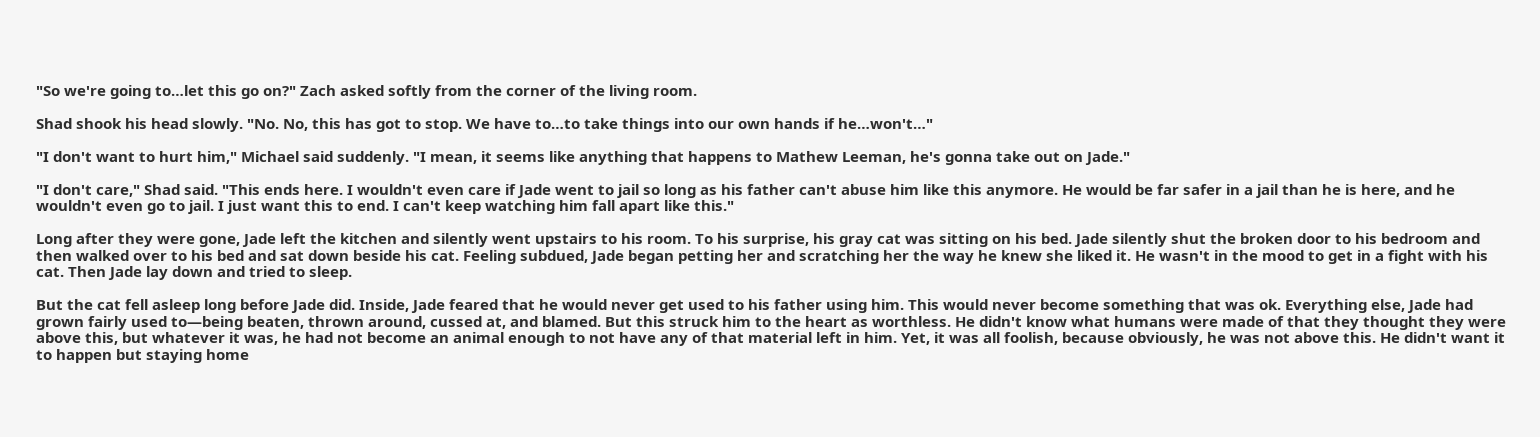"So we're going to…let this go on?" Zach asked softly from the corner of the living room.

Shad shook his head slowly. "No. No, this has got to stop. We have to…to take things into our own hands if he…won't…"

"I don't want to hurt him," Michael said suddenly. "I mean, it seems like anything that happens to Mathew Leeman, he's gonna take out on Jade."

"I don't care," Shad said. "This ends here. I wouldn't even care if Jade went to jail so long as his father can't abuse him like this anymore. He would be far safer in a jail than he is here, and he wouldn't even go to jail. I just want this to end. I can't keep watching him fall apart like this."

Long after they were gone, Jade left the kitchen and silently went upstairs to his room. To his surprise, his gray cat was sitting on his bed. Jade silently shut the broken door to his bedroom and then walked over to his bed and sat down beside his cat. Feeling subdued, Jade began petting her and scratching her the way he knew she liked it. He wasn't in the mood to get in a fight with his cat. Then Jade lay down and tried to sleep.

But the cat fell asleep long before Jade did. Inside, Jade feared that he would never get used to his father using him. This would never become something that was ok. Everything else, Jade had grown fairly used to—being beaten, thrown around, cussed at, and blamed. But this struck him to the heart as worthless. He didn't know what humans were made of that they thought they were above this, but whatever it was, he had not become an animal enough to not have any of that material left in him. Yet, it was all foolish, because obviously, he was not above this. He didn't want it to happen but staying home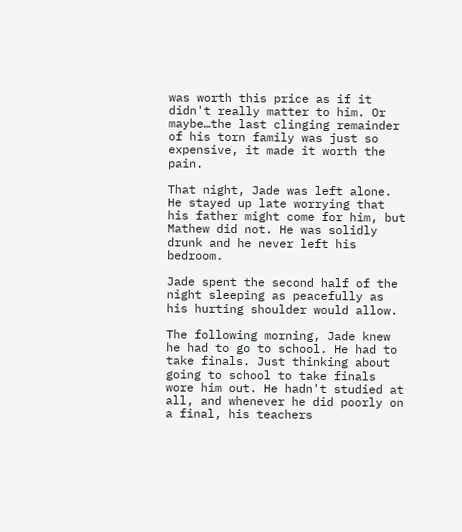was worth this price as if it didn't really matter to him. Or maybe…the last clinging remainder of his torn family was just so expensive, it made it worth the pain.

That night, Jade was left alone. He stayed up late worrying that his father might come for him, but Mathew did not. He was solidly drunk and he never left his bedroom.

Jade spent the second half of the night sleeping as peacefully as his hurting shoulder would allow.

The following morning, Jade knew he had to go to school. He had to take finals. Just thinking about going to school to take finals wore him out. He hadn't studied at all, and whenever he did poorly on a final, his teachers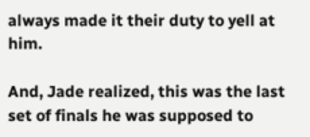always made it their duty to yell at him.

And, Jade realized, this was the last set of finals he was supposed to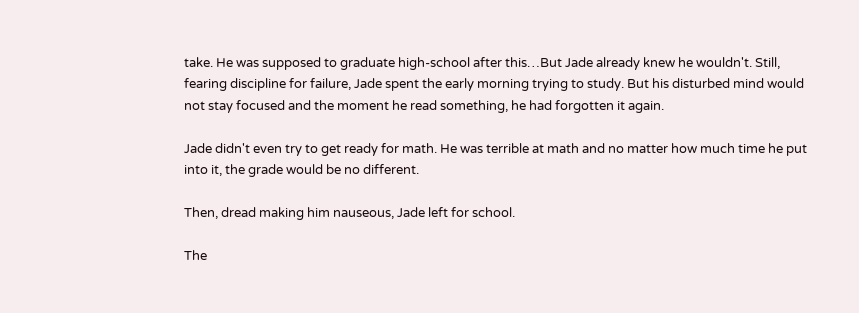take. He was supposed to graduate high-school after this…But Jade already knew he wouldn't. Still, fearing discipline for failure, Jade spent the early morning trying to study. But his disturbed mind would not stay focused and the moment he read something, he had forgotten it again.

Jade didn't even try to get ready for math. He was terrible at math and no matter how much time he put into it, the grade would be no different.

Then, dread making him nauseous, Jade left for school.

The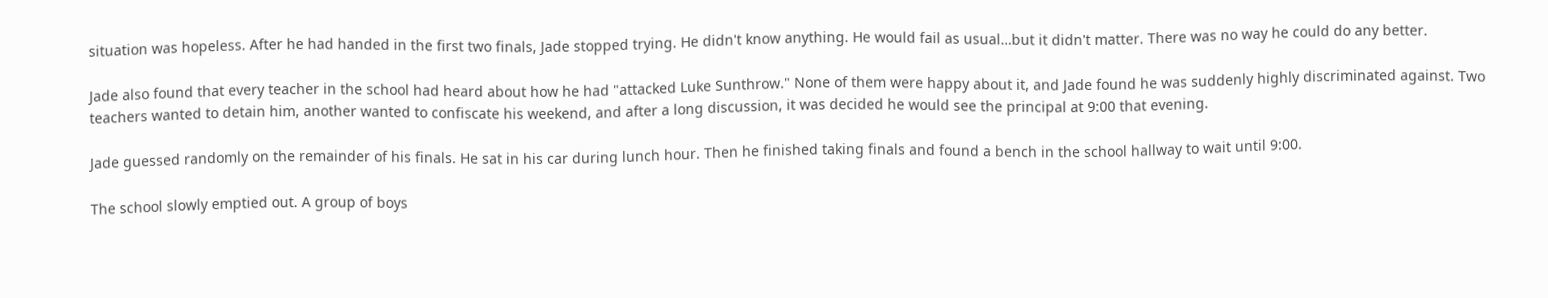situation was hopeless. After he had handed in the first two finals, Jade stopped trying. He didn't know anything. He would fail as usual…but it didn't matter. There was no way he could do any better.

Jade also found that every teacher in the school had heard about how he had "attacked Luke Sunthrow." None of them were happy about it, and Jade found he was suddenly highly discriminated against. Two teachers wanted to detain him, another wanted to confiscate his weekend, and after a long discussion, it was decided he would see the principal at 9:00 that evening.

Jade guessed randomly on the remainder of his finals. He sat in his car during lunch hour. Then he finished taking finals and found a bench in the school hallway to wait until 9:00.

The school slowly emptied out. A group of boys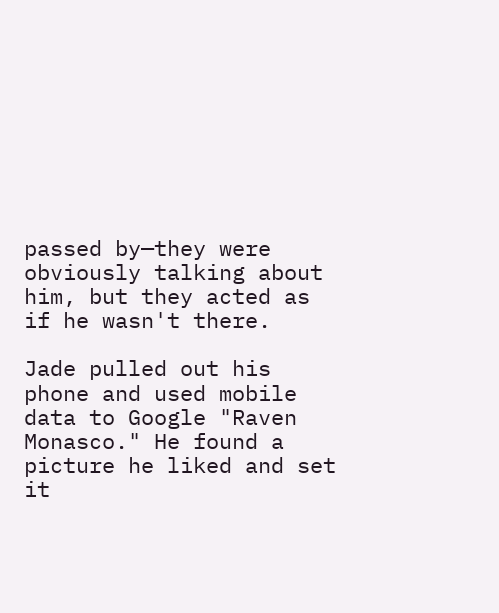passed by—they were obviously talking about him, but they acted as if he wasn't there.

Jade pulled out his phone and used mobile data to Google "Raven Monasco." He found a picture he liked and set it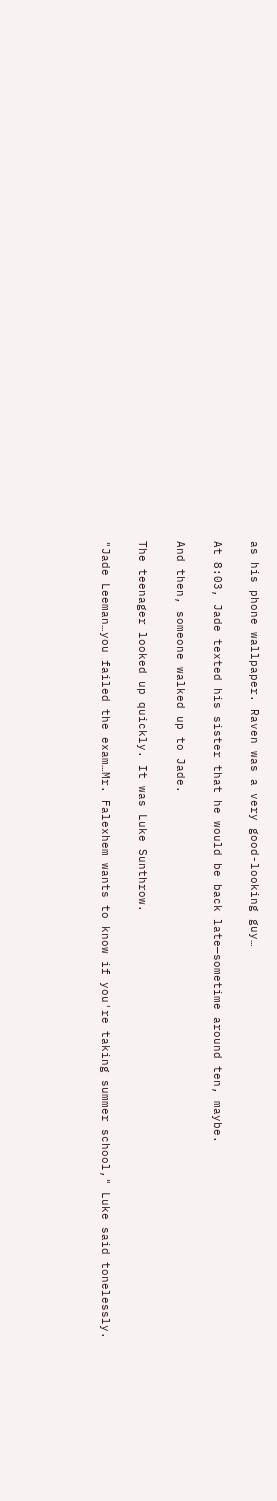as his phone wallpaper. Raven was a very good-looking guy…

At 8:03, Jade texted his sister that he would be back late—sometime around ten, maybe.

And then, someone walked up to Jade.

The teenager looked up quickly. It was Luke Sunthrow.

"Jade Leeman…you failed the exam…Mr. Falexhem wants to know if you're taking summer school," Luke said tonelessly.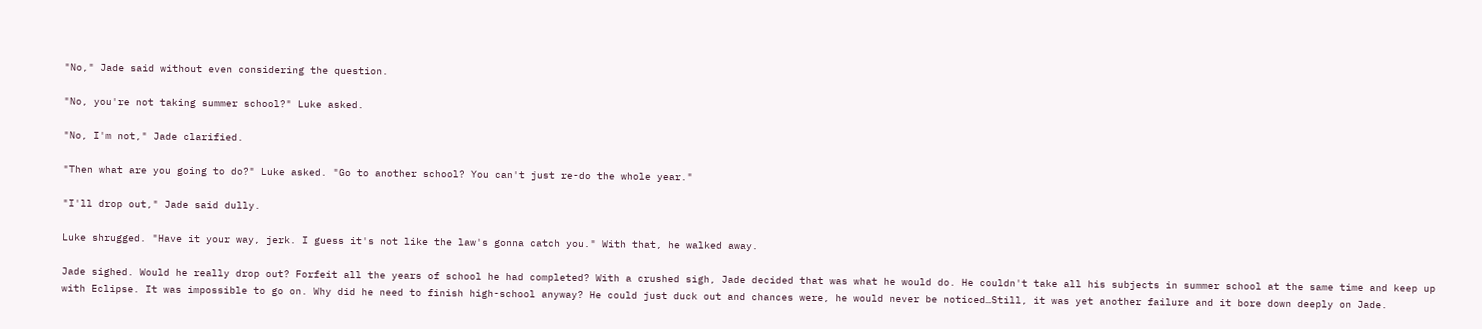"No," Jade said without even considering the question.

"No, you're not taking summer school?" Luke asked.

"No, I'm not," Jade clarified.

"Then what are you going to do?" Luke asked. "Go to another school? You can't just re-do the whole year."

"I'll drop out," Jade said dully.

Luke shrugged. "Have it your way, jerk. I guess it's not like the law's gonna catch you." With that, he walked away.

Jade sighed. Would he really drop out? Forfeit all the years of school he had completed? With a crushed sigh, Jade decided that was what he would do. He couldn't take all his subjects in summer school at the same time and keep up with Eclipse. It was impossible to go on. Why did he need to finish high-school anyway? He could just duck out and chances were, he would never be noticed…Still, it was yet another failure and it bore down deeply on Jade.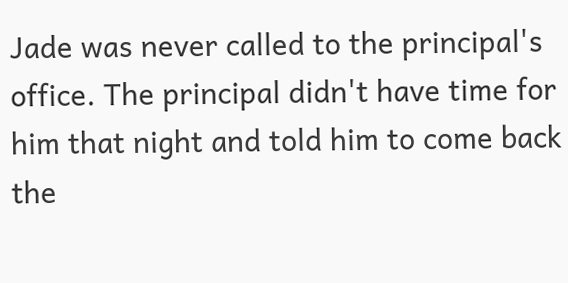Jade was never called to the principal's office. The principal didn't have time for him that night and told him to come back the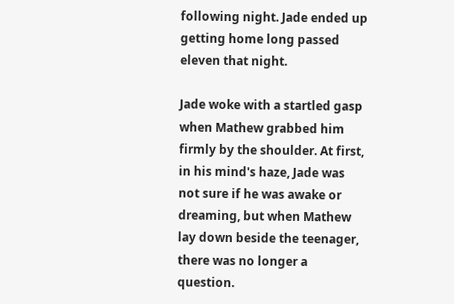following night. Jade ended up getting home long passed eleven that night.

Jade woke with a startled gasp when Mathew grabbed him firmly by the shoulder. At first, in his mind's haze, Jade was not sure if he was awake or dreaming, but when Mathew lay down beside the teenager, there was no longer a question.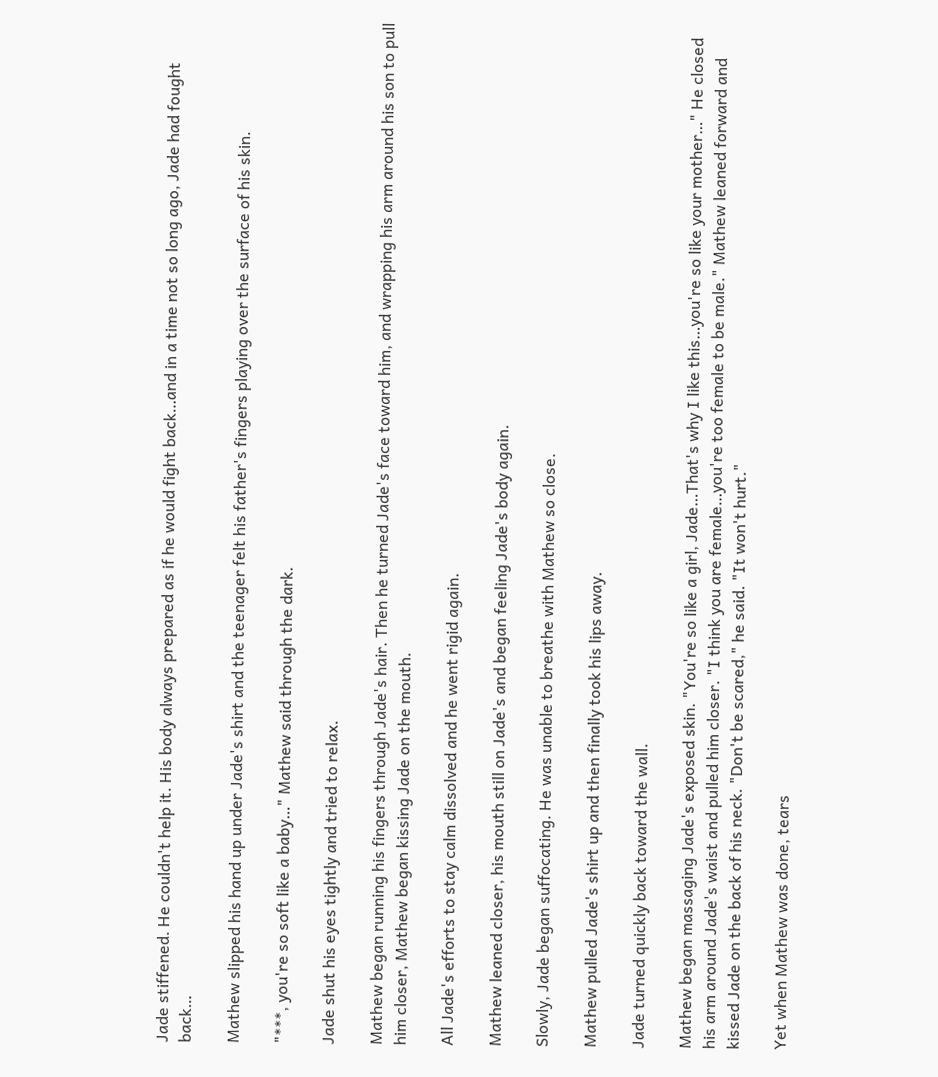Jade stiffened. He couldn't help it. His body always prepared as if he would fight back…and in a time not so long ago, Jade had fought back…

Mathew slipped his hand up under Jade's shirt and the teenager felt his father's fingers playing over the surface of his skin.

"***, you're so soft like a baby…" Mathew said through the dark.

Jade shut his eyes tightly and tried to relax.

Mathew began running his fingers through Jade's hair. Then he turned Jade's face toward him, and wrapping his arm around his son to pull him closer, Mathew began kissing Jade on the mouth.

All Jade's efforts to stay calm dissolved and he went rigid again.

Mathew leaned closer, his mouth still on Jade's and began feeling Jade's body again.

Slowly, Jade began suffocating. He was unable to breathe with Mathew so close.

Mathew pulled Jade's shirt up and then finally took his lips away.

Jade turned quickly back toward the wall.

Mathew began massaging Jade's exposed skin. "You're so like a girl, Jade…That's why I like this…you're so like your mother…" He closed his arm around Jade's waist and pulled him closer. "I think you are female…you're too female to be male." Mathew leaned forward and kissed Jade on the back of his neck. "Don't be scared," he said. "It won't hurt."

Yet when Mathew was done, tears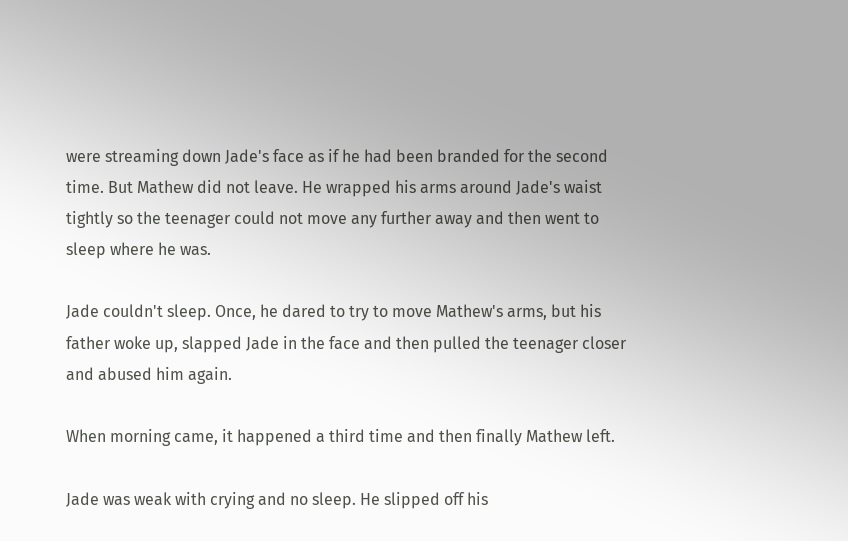were streaming down Jade's face as if he had been branded for the second time. But Mathew did not leave. He wrapped his arms around Jade's waist tightly so the teenager could not move any further away and then went to sleep where he was.

Jade couldn't sleep. Once, he dared to try to move Mathew's arms, but his father woke up, slapped Jade in the face and then pulled the teenager closer and abused him again.

When morning came, it happened a third time and then finally Mathew left.

Jade was weak with crying and no sleep. He slipped off his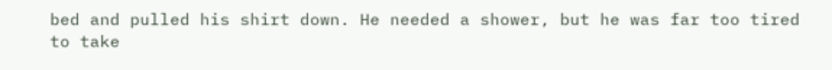bed and pulled his shirt down. He needed a shower, but he was far too tired to take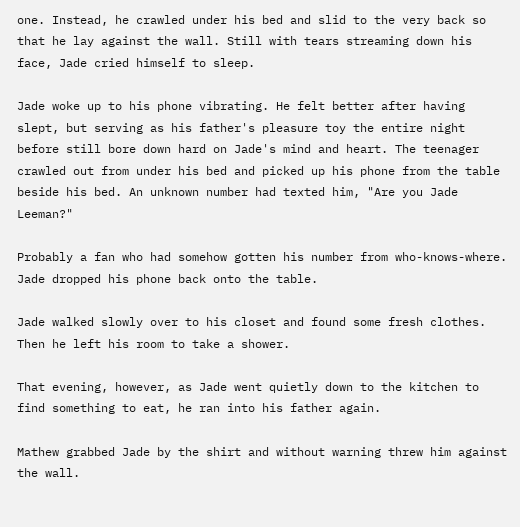one. Instead, he crawled under his bed and slid to the very back so that he lay against the wall. Still with tears streaming down his face, Jade cried himself to sleep.

Jade woke up to his phone vibrating. He felt better after having slept, but serving as his father's pleasure toy the entire night before still bore down hard on Jade's mind and heart. The teenager crawled out from under his bed and picked up his phone from the table beside his bed. An unknown number had texted him, "Are you Jade Leeman?"

Probably a fan who had somehow gotten his number from who-knows-where. Jade dropped his phone back onto the table.

Jade walked slowly over to his closet and found some fresh clothes. Then he left his room to take a shower.

That evening, however, as Jade went quietly down to the kitchen to find something to eat, he ran into his father again.

Mathew grabbed Jade by the shirt and without warning threw him against the wall.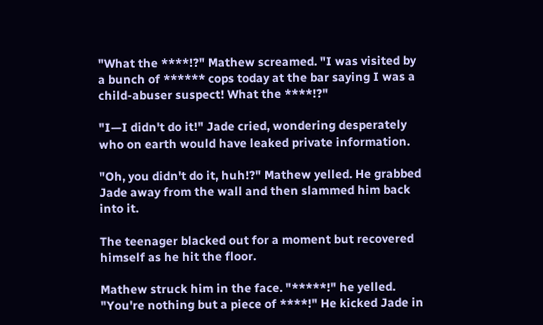"What the ****!?" Mathew screamed. "I was visited by a bunch of ****** cops today at the bar saying I was a child-abuser suspect! What the ****!?"

"I—I didn't do it!" Jade cried, wondering desperately who on earth would have leaked private information.

"Oh, you didn't do it, huh!?" Mathew yelled. He grabbed Jade away from the wall and then slammed him back into it.

The teenager blacked out for a moment but recovered himself as he hit the floor.

Mathew struck him in the face. "*****!" he yelled. "You're nothing but a piece of ****!" He kicked Jade in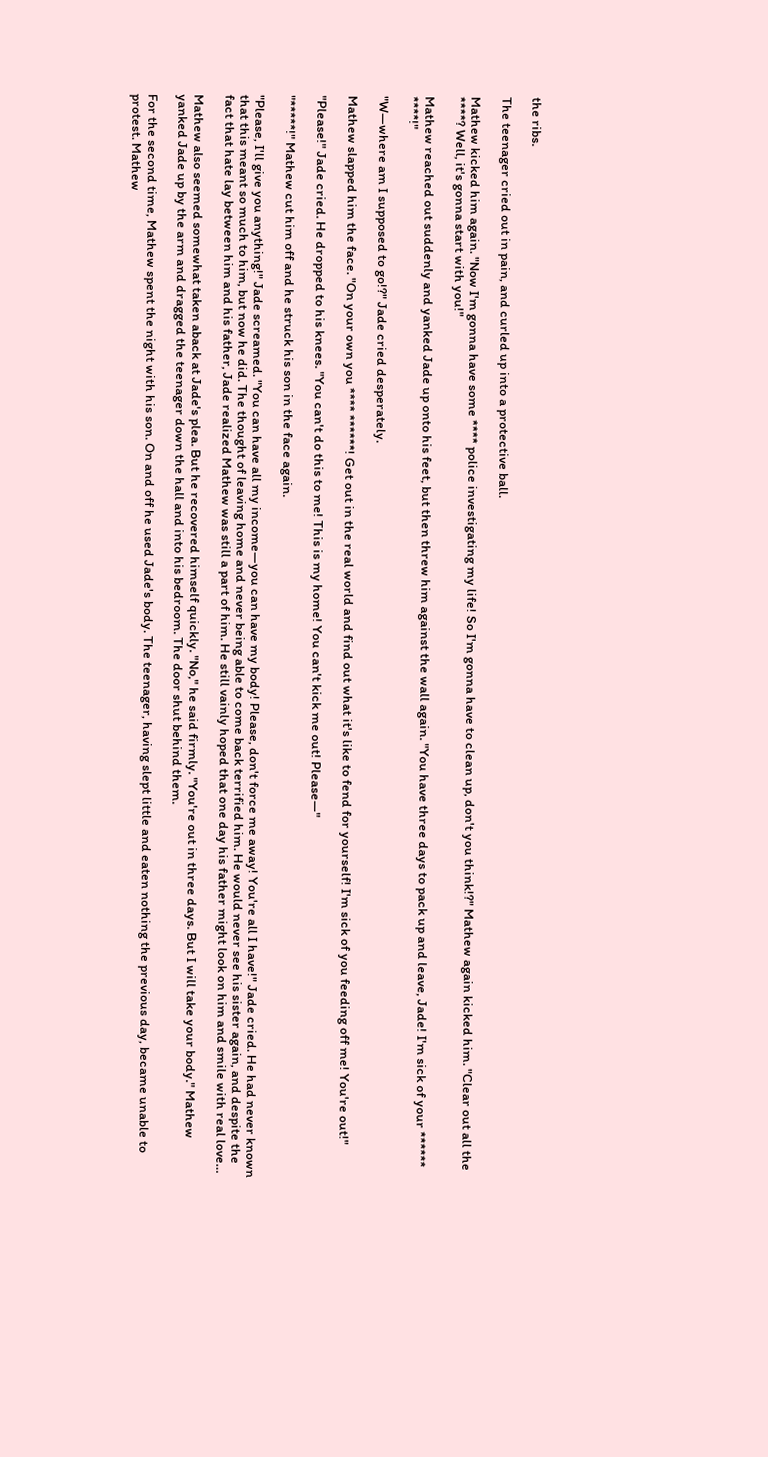the ribs.

The teenager cried out in pain, and curled up into a protective ball.

Mathew kicked him again. "Now I'm gonna have some **** police investigating my life! So I'm gonna have to clean up, don't you think!?" Mathew again kicked him. "Clear out all the ****? Well, it's gonna start with you!"

Mathew reached out suddenly and yanked Jade up onto his feet, but then threw him against the wall again. "You have three days to pack up and leave, Jade! I'm sick of your ****** ****!"

"W—where am I supposed to go!?" Jade cried desperately.

Mathew slapped him the face. "On your own you **** ******! Get out in the real world and find out what it's like to fend for yourself! I'm sick of you feeding off me! You're out!"

"Please!" Jade cried. He dropped to his knees. "You can't do this to me! This is my home! You can't kick me out! Please—"

"*****!" Mathew cut him off and he struck his son in the face again.

"Please, I'll give you anything!" Jade screamed. "You can have all my income—you can have my body! Please, don't force me away! You're all I have!" Jade cried. He had never known that this meant so much to him, but now he did. The thought of leaving home and never being able to come back terrified him. He would never see his sister again, and despite the fact that hate lay between him and his father, Jade realized Mathew was still a part of him. He still vainly hoped that one day his father might look on him and smile with real love…

Mathew also seemed somewhat taken aback at Jade's plea. But he recovered himself quickly. "No," he said firmly. "You're out in three days. But I will take your body." Mathew yanked Jade up by the arm and dragged the teenager down the hall and into his bedroom. The door shut behind them.

For the second time, Mathew spent the night with his son. On and off he used Jade's body. The teenager, having slept little and eaten nothing the previous day, became unable to protest. Mathew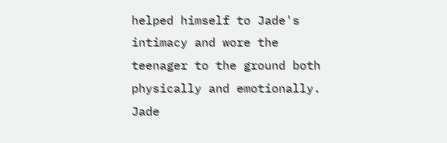helped himself to Jade's intimacy and wore the teenager to the ground both physically and emotionally. Jade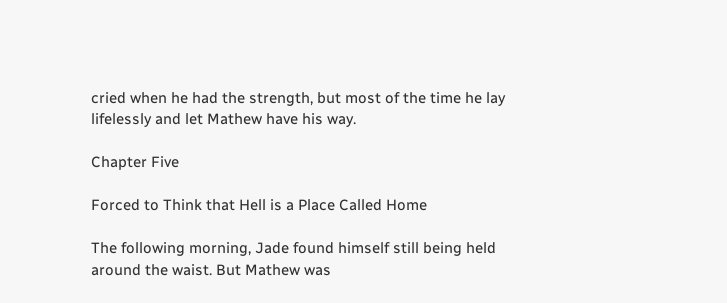cried when he had the strength, but most of the time he lay lifelessly and let Mathew have his way.

Chapter Five

Forced to Think that Hell is a Place Called Home

The following morning, Jade found himself still being held around the waist. But Mathew was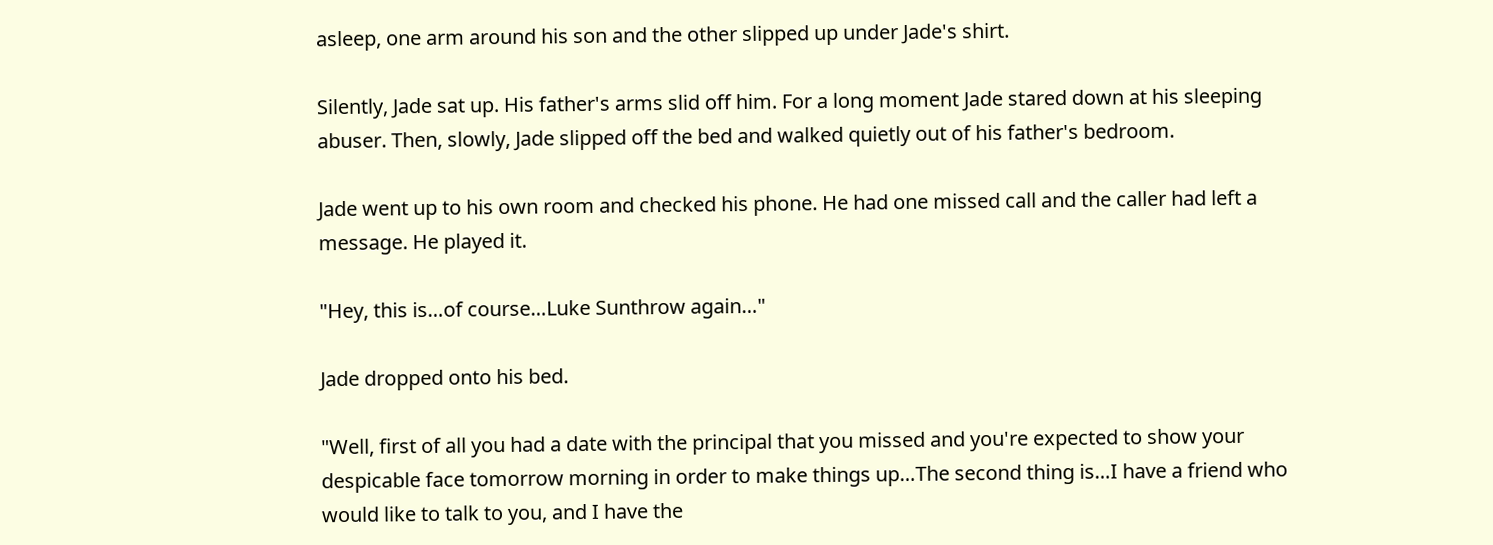asleep, one arm around his son and the other slipped up under Jade's shirt.

Silently, Jade sat up. His father's arms slid off him. For a long moment Jade stared down at his sleeping abuser. Then, slowly, Jade slipped off the bed and walked quietly out of his father's bedroom.

Jade went up to his own room and checked his phone. He had one missed call and the caller had left a message. He played it.

"Hey, this is…of course…Luke Sunthrow again…"

Jade dropped onto his bed.

"Well, first of all you had a date with the principal that you missed and you're expected to show your despicable face tomorrow morning in order to make things up…The second thing is…I have a friend who would like to talk to you, and I have the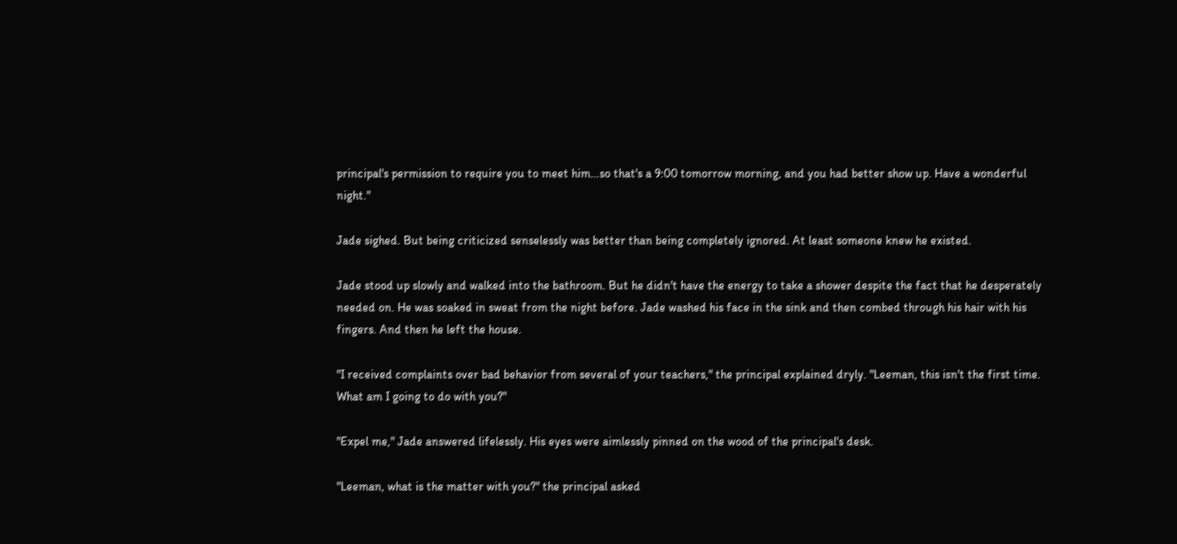principal's permission to require you to meet him…so that's a 9:00 tomorrow morning, and you had better show up. Have a wonderful night."

Jade sighed. But being criticized senselessly was better than being completely ignored. At least someone knew he existed.

Jade stood up slowly and walked into the bathroom. But he didn't have the energy to take a shower despite the fact that he desperately needed on. He was soaked in sweat from the night before. Jade washed his face in the sink and then combed through his hair with his fingers. And then he left the house.

"I received complaints over bad behavior from several of your teachers," the principal explained dryly. "Leeman, this isn't the first time. What am I going to do with you?"

"Expel me," Jade answered lifelessly. His eyes were aimlessly pinned on the wood of the principal's desk.

"Leeman, what is the matter with you?" the principal asked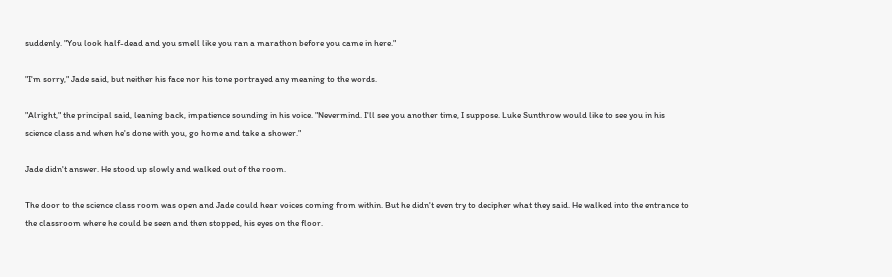suddenly. "You look half-dead and you smell like you ran a marathon before you came in here."

"I'm sorry," Jade said, but neither his face nor his tone portrayed any meaning to the words.

"Alright," the principal said, leaning back, impatience sounding in his voice. "Nevermind. I'll see you another time, I suppose. Luke Sunthrow would like to see you in his science class and when he's done with you, go home and take a shower."

Jade didn't answer. He stood up slowly and walked out of the room.

The door to the science class room was open and Jade could hear voices coming from within. But he didn't even try to decipher what they said. He walked into the entrance to the classroom where he could be seen and then stopped, his eyes on the floor.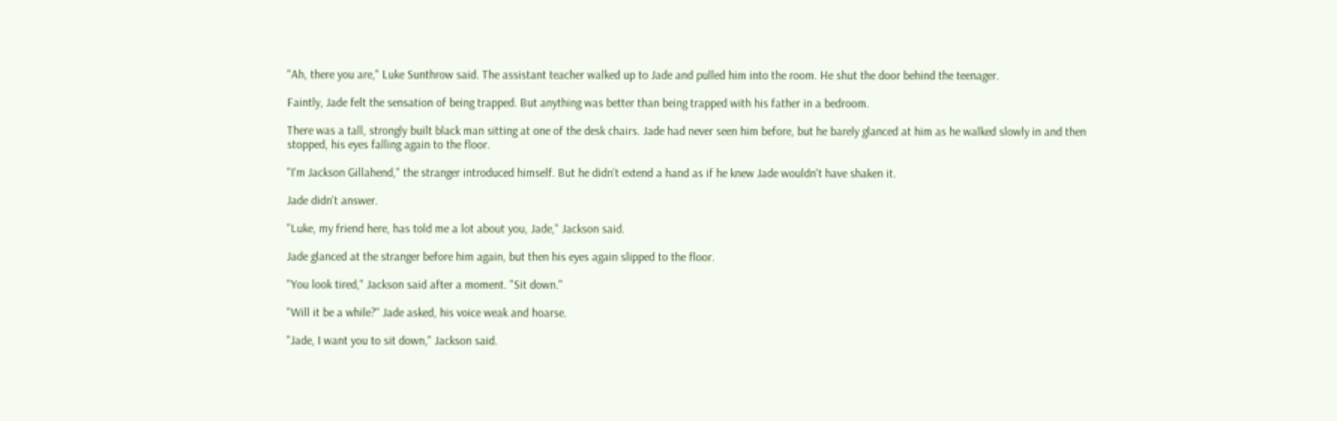"Ah, there you are," Luke Sunthrow said. The assistant teacher walked up to Jade and pulled him into the room. He shut the door behind the teenager.

Faintly, Jade felt the sensation of being trapped. But anything was better than being trapped with his father in a bedroom.

There was a tall, strongly built black man sitting at one of the desk chairs. Jade had never seen him before, but he barely glanced at him as he walked slowly in and then stopped, his eyes falling again to the floor.

"I'm Jackson Gillahend," the stranger introduced himself. But he didn't extend a hand as if he knew Jade wouldn't have shaken it.

Jade didn't answer.

"Luke, my friend here, has told me a lot about you, Jade," Jackson said.

Jade glanced at the stranger before him again, but then his eyes again slipped to the floor.

"You look tired," Jackson said after a moment. "Sit down."

"Will it be a while?" Jade asked, his voice weak and hoarse.

"Jade, I want you to sit down," Jackson said.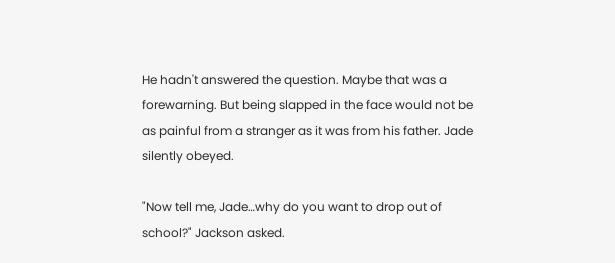He hadn't answered the question. Maybe that was a forewarning. But being slapped in the face would not be as painful from a stranger as it was from his father. Jade silently obeyed.

"Now tell me, Jade…why do you want to drop out of school?" Jackson asked.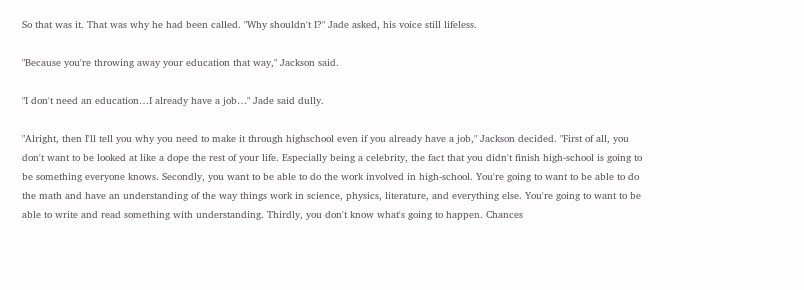So that was it. That was why he had been called. "Why shouldn't I?" Jade asked, his voice still lifeless.

"Because you're throwing away your education that way," Jackson said.

"I don't need an education…I already have a job…" Jade said dully.

"Alright, then I'll tell you why you need to make it through highschool even if you already have a job," Jackson decided. "First of all, you don't want to be looked at like a dope the rest of your life. Especially being a celebrity, the fact that you didn't finish high-school is going to be something everyone knows. Secondly, you want to be able to do the work involved in high-school. You're going to want to be able to do the math and have an understanding of the way things work in science, physics, literature, and everything else. You're going to want to be able to write and read something with understanding. Thirdly, you don't know what's going to happen. Chances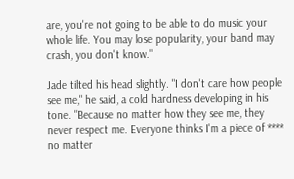are, you're not going to be able to do music your whole life. You may lose popularity, your band may crash, you don't know."

Jade tilted his head slightly. "I don't care how people see me," he said, a cold hardness developing in his tone. "Because no matter how they see me, they never respect me. Everyone thinks I'm a piece of **** no matter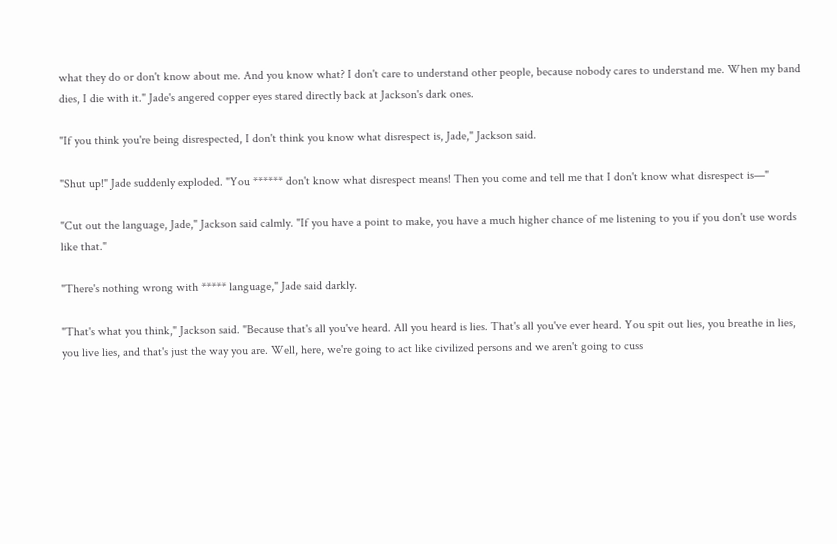what they do or don't know about me. And you know what? I don't care to understand other people, because nobody cares to understand me. When my band dies, I die with it." Jade's angered copper eyes stared directly back at Jackson's dark ones.

"If you think you're being disrespected, I don't think you know what disrespect is, Jade," Jackson said.

"Shut up!" Jade suddenly exploded. "You ****** don't know what disrespect means! Then you come and tell me that I don't know what disrespect is—"

"Cut out the language, Jade," Jackson said calmly. "If you have a point to make, you have a much higher chance of me listening to you if you don't use words like that."

"There's nothing wrong with ***** language," Jade said darkly.

"That's what you think," Jackson said. "Because that's all you've heard. All you heard is lies. That's all you've ever heard. You spit out lies, you breathe in lies, you live lies, and that's just the way you are. Well, here, we're going to act like civilized persons and we aren't going to cuss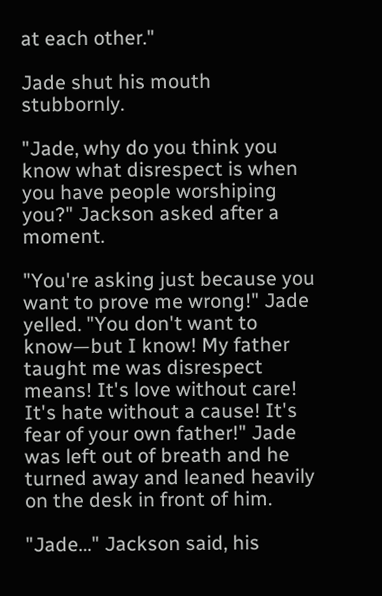at each other."

Jade shut his mouth stubbornly.

"Jade, why do you think you know what disrespect is when you have people worshiping you?" Jackson asked after a moment.

"You're asking just because you want to prove me wrong!" Jade yelled. "You don't want to know—but I know! My father taught me was disrespect means! It's love without care! It's hate without a cause! It's fear of your own father!" Jade was left out of breath and he turned away and leaned heavily on the desk in front of him.

"Jade…" Jackson said, his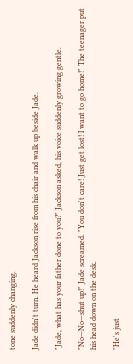tone suddenly changing.

Jade didn't turn. He heard Jackson rise from his chair and walk up beside Jade.

"Jade, what has your father done to you?" Jackson asked, his voice suddenly growing gentle.

"No—No—shut up!" Jade screamed. "You don't care! Just get lost! I want to go home!" The teenager put his head down on the desk.

"He's just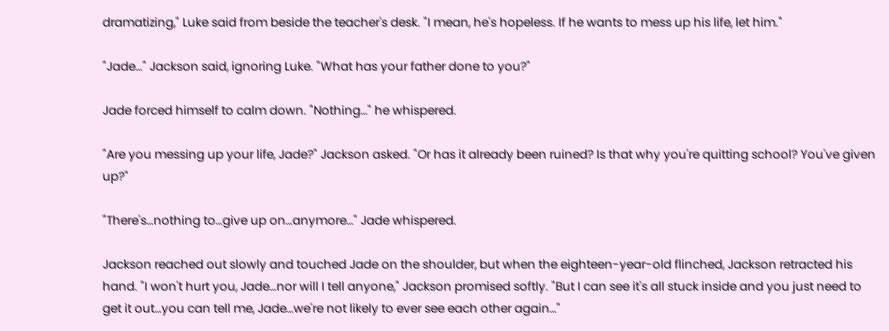dramatizing," Luke said from beside the teacher's desk. "I mean, he's hopeless. If he wants to mess up his life, let him."

"Jade…" Jackson said, ignoring Luke. "What has your father done to you?"

Jade forced himself to calm down. "Nothing…" he whispered.

"Are you messing up your life, Jade?" Jackson asked. "Or has it already been ruined? Is that why you're quitting school? You've given up?"

"There's…nothing to…give up on…anymore…" Jade whispered.

Jackson reached out slowly and touched Jade on the shoulder, but when the eighteen-year-old flinched, Jackson retracted his hand. "I won't hurt you, Jade…nor will I tell anyone," Jackson promised softly. "But I can see it's all stuck inside and you just need to get it out…you can tell me, Jade…we're not likely to ever see each other again…"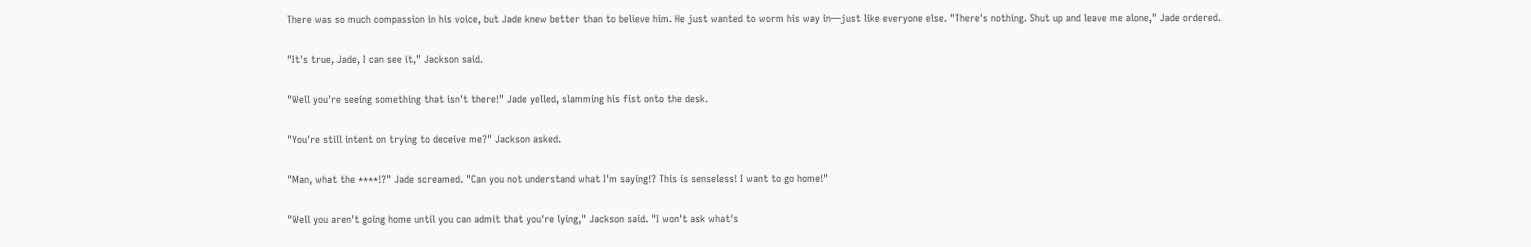There was so much compassion in his voice, but Jade knew better than to believe him. He just wanted to worm his way in—just like everyone else. "There's nothing. Shut up and leave me alone," Jade ordered.

"It's true, Jade, I can see it," Jackson said.

"Well you're seeing something that isn't there!" Jade yelled, slamming his fist onto the desk.

"You're still intent on trying to deceive me?" Jackson asked.

"Man, what the ****!?" Jade screamed. "Can you not understand what I'm saying!? This is senseless! I want to go home!"

"Well you aren't going home until you can admit that you're lying," Jackson said. "I won't ask what's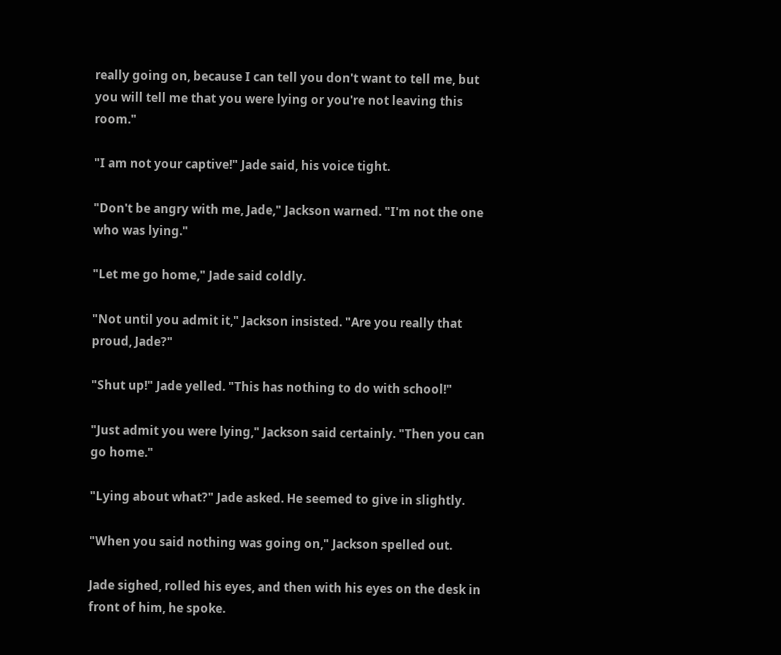really going on, because I can tell you don't want to tell me, but you will tell me that you were lying or you're not leaving this room."

"I am not your captive!" Jade said, his voice tight.

"Don't be angry with me, Jade," Jackson warned. "I'm not the one who was lying."

"Let me go home," Jade said coldly.

"Not until you admit it," Jackson insisted. "Are you really that proud, Jade?"

"Shut up!" Jade yelled. "This has nothing to do with school!"

"Just admit you were lying," Jackson said certainly. "Then you can go home."

"Lying about what?" Jade asked. He seemed to give in slightly.

"When you said nothing was going on," Jackson spelled out.

Jade sighed, rolled his eyes, and then with his eyes on the desk in front of him, he spoke.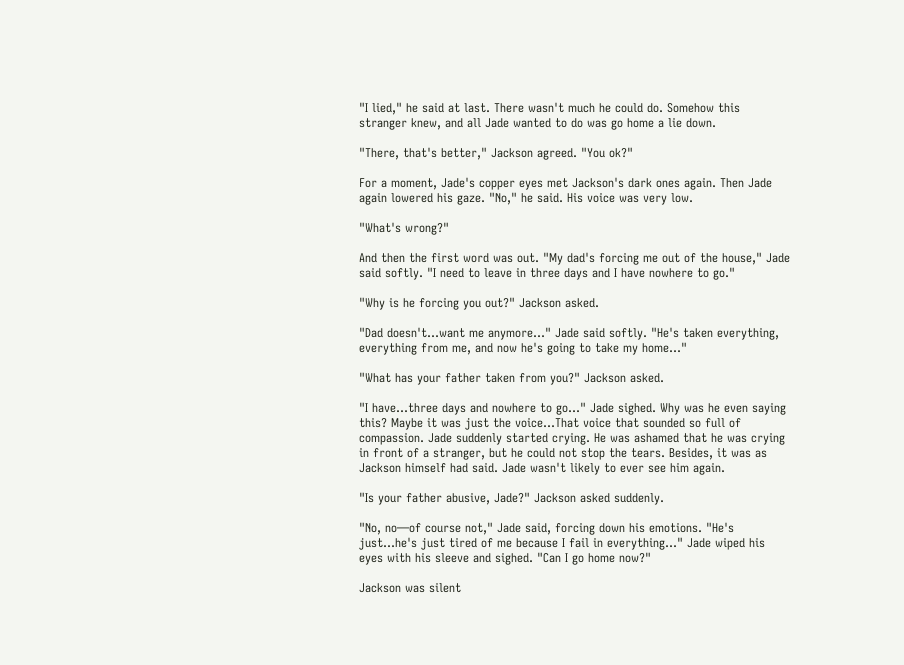"I lied," he said at last. There wasn't much he could do. Somehow this stranger knew, and all Jade wanted to do was go home a lie down.

"There, that's better," Jackson agreed. "You ok?"

For a moment, Jade's copper eyes met Jackson's dark ones again. Then Jade again lowered his gaze. "No," he said. His voice was very low.

"What's wrong?"

And then the first word was out. "My dad's forcing me out of the house," Jade said softly. "I need to leave in three days and I have nowhere to go."

"Why is he forcing you out?" Jackson asked.

"Dad doesn't…want me anymore…" Jade said softly. "He's taken everything, everything from me, and now he's going to take my home…"

"What has your father taken from you?" Jackson asked.

"I have…three days and nowhere to go…" Jade sighed. Why was he even saying this? Maybe it was just the voice…That voice that sounded so full of compassion. Jade suddenly started crying. He was ashamed that he was crying in front of a stranger, but he could not stop the tears. Besides, it was as Jackson himself had said. Jade wasn't likely to ever see him again.

"Is your father abusive, Jade?" Jackson asked suddenly.

"No, no—of course not," Jade said, forcing down his emotions. "He's just…he's just tired of me because I fail in everything…" Jade wiped his eyes with his sleeve and sighed. "Can I go home now?"

Jackson was silent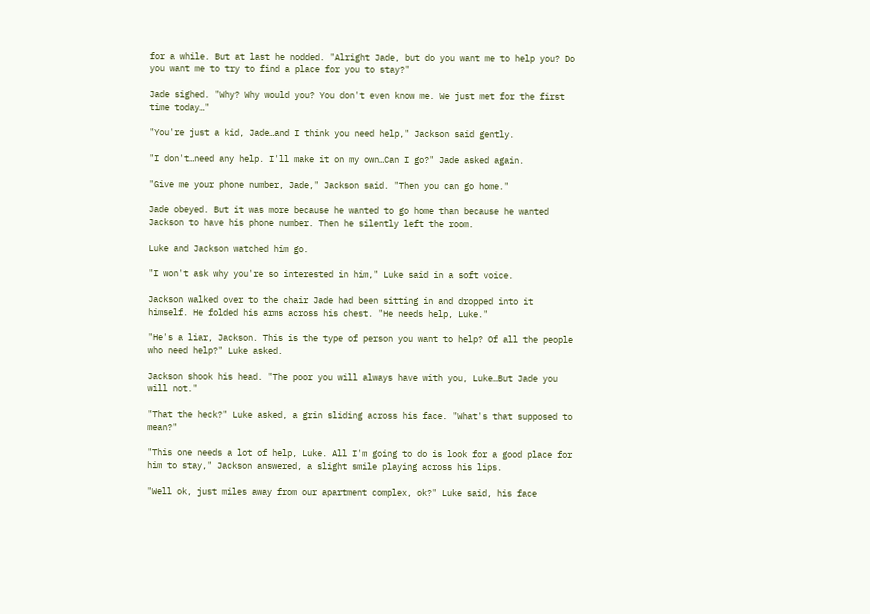for a while. But at last he nodded. "Alright Jade, but do you want me to help you? Do you want me to try to find a place for you to stay?"

Jade sighed. "Why? Why would you? You don't even know me. We just met for the first time today…"

"You're just a kid, Jade…and I think you need help," Jackson said gently.

"I don't…need any help. I'll make it on my own…Can I go?" Jade asked again.

"Give me your phone number, Jade," Jackson said. "Then you can go home."

Jade obeyed. But it was more because he wanted to go home than because he wanted Jackson to have his phone number. Then he silently left the room.

Luke and Jackson watched him go.

"I won't ask why you're so interested in him," Luke said in a soft voice.

Jackson walked over to the chair Jade had been sitting in and dropped into it himself. He folded his arms across his chest. "He needs help, Luke."

"He's a liar, Jackson. This is the type of person you want to help? Of all the people who need help?" Luke asked.

Jackson shook his head. "The poor you will always have with you, Luke…But Jade you will not."

"That the heck?" Luke asked, a grin sliding across his face. "What's that supposed to mean?"

"This one needs a lot of help, Luke. All I'm going to do is look for a good place for him to stay," Jackson answered, a slight smile playing across his lips.

"Well ok, just miles away from our apartment complex, ok?" Luke said, his face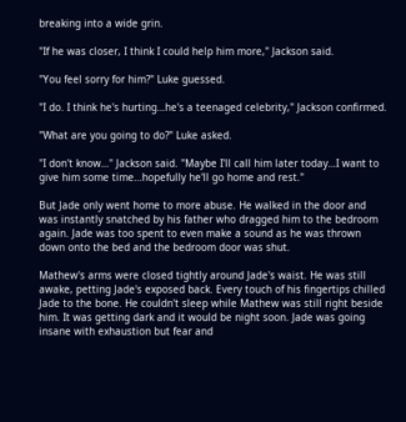breaking into a wide grin.

"If he was closer, I think I could help him more," Jackson said.

"You feel sorry for him?" Luke guessed.

"I do. I think he's hurting…he's a teenaged celebrity," Jackson confirmed.

"What are you going to do?" Luke asked.

"I don't know…" Jackson said. "Maybe I'll call him later today…I want to give him some time…hopefully he'll go home and rest."

But Jade only went home to more abuse. He walked in the door and was instantly snatched by his father who dragged him to the bedroom again. Jade was too spent to even make a sound as he was thrown down onto the bed and the bedroom door was shut.

Mathew's arms were closed tightly around Jade's waist. He was still awake, petting Jade's exposed back. Every touch of his fingertips chilled Jade to the bone. He couldn't sleep while Mathew was still right beside him. It was getting dark and it would be night soon. Jade was going insane with exhaustion but fear and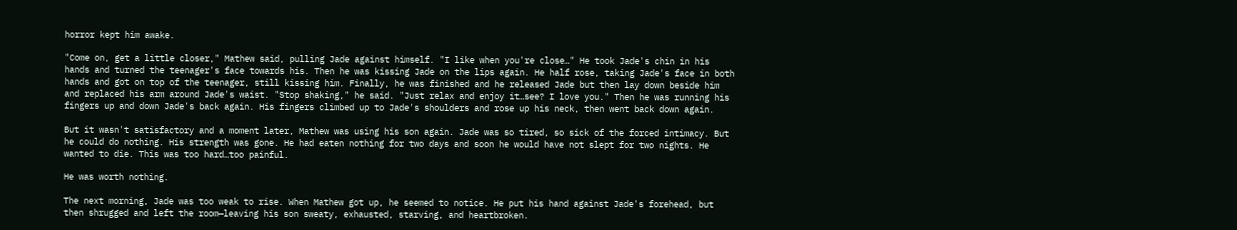horror kept him awake.

"Come on, get a little closer," Mathew said, pulling Jade against himself. "I like when you're close…" He took Jade's chin in his hands and turned the teenager's face towards his. Then he was kissing Jade on the lips again. He half rose, taking Jade's face in both hands and got on top of the teenager, still kissing him. Finally, he was finished and he released Jade but then lay down beside him and replaced his arm around Jade's waist. "Stop shaking," he said. "Just relax and enjoy it…see? I love you." Then he was running his fingers up and down Jade's back again. His fingers climbed up to Jade's shoulders and rose up his neck, then went back down again.

But it wasn't satisfactory and a moment later, Mathew was using his son again. Jade was so tired, so sick of the forced intimacy. But he could do nothing. His strength was gone. He had eaten nothing for two days and soon he would have not slept for two nights. He wanted to die. This was too hard…too painful.

He was worth nothing.

The next morning, Jade was too weak to rise. When Mathew got up, he seemed to notice. He put his hand against Jade's forehead, but then shrugged and left the room—leaving his son sweaty, exhausted, starving, and heartbroken.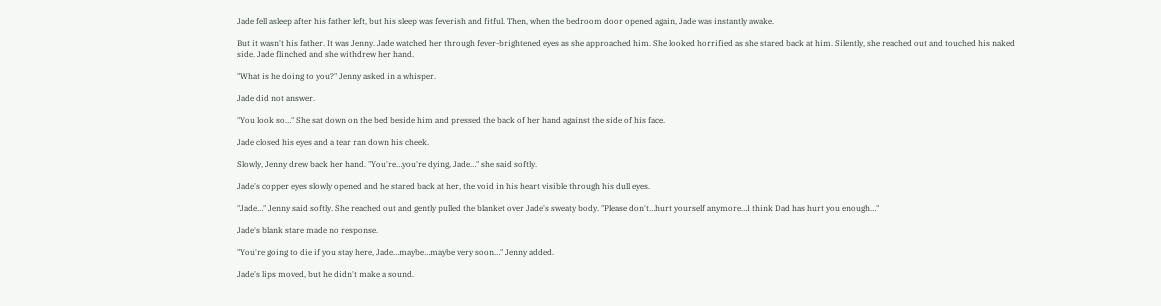Jade fell asleep after his father left, but his sleep was feverish and fitful. Then, when the bedroom door opened again, Jade was instantly awake.

But it wasn't his father. It was Jenny. Jade watched her through fever-brightened eyes as she approached him. She looked horrified as she stared back at him. Silently, she reached out and touched his naked side. Jade flinched and she withdrew her hand.

"What is he doing to you?" Jenny asked in a whisper.

Jade did not answer.

"You look so…" She sat down on the bed beside him and pressed the back of her hand against the side of his face.

Jade closed his eyes and a tear ran down his cheek.

Slowly, Jenny drew back her hand. "You're…you're dying, Jade…" she said softly.

Jade's copper eyes slowly opened and he stared back at her, the void in his heart visible through his dull eyes.

"Jade…" Jenny said softly. She reached out and gently pulled the blanket over Jade's sweaty body. "Please don't…hurt yourself anymore…I think Dad has hurt you enough…"

Jade's blank stare made no response.

"You're going to die if you stay here, Jade…maybe…maybe very soon…" Jenny added.

Jade's lips moved, but he didn't make a sound.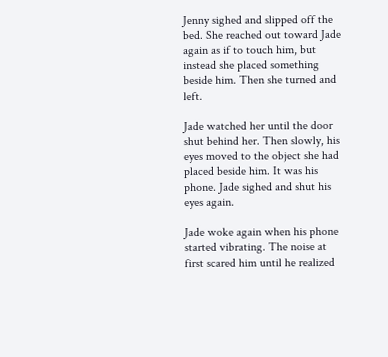Jenny sighed and slipped off the bed. She reached out toward Jade again as if to touch him, but instead she placed something beside him. Then she turned and left.

Jade watched her until the door shut behind her. Then slowly, his eyes moved to the object she had placed beside him. It was his phone. Jade sighed and shut his eyes again.

Jade woke again when his phone started vibrating. The noise at first scared him until he realized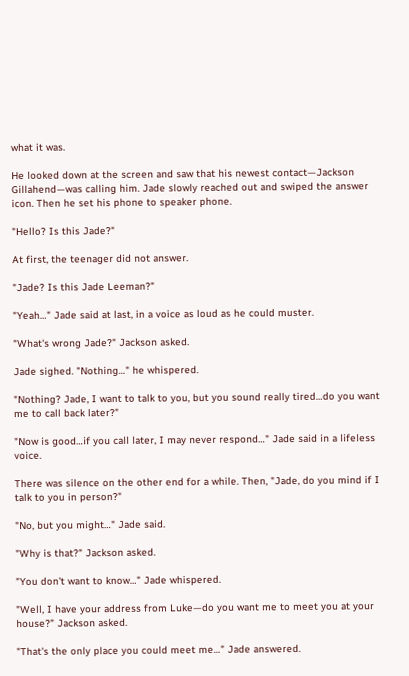what it was.

He looked down at the screen and saw that his newest contact—Jackson Gillahend—was calling him. Jade slowly reached out and swiped the answer icon. Then he set his phone to speaker phone.

"Hello? Is this Jade?"

At first, the teenager did not answer.

"Jade? Is this Jade Leeman?"

"Yeah…" Jade said at last, in a voice as loud as he could muster.

"What's wrong Jade?" Jackson asked.

Jade sighed. "Nothing…" he whispered.

"Nothing? Jade, I want to talk to you, but you sound really tired…do you want me to call back later?"

"Now is good…if you call later, I may never respond…" Jade said in a lifeless voice.

There was silence on the other end for a while. Then, "Jade, do you mind if I talk to you in person?"

"No, but you might…" Jade said.

"Why is that?" Jackson asked.

"You don't want to know…" Jade whispered.

"Well, I have your address from Luke—do you want me to meet you at your house?" Jackson asked.

"That's the only place you could meet me…" Jade answered.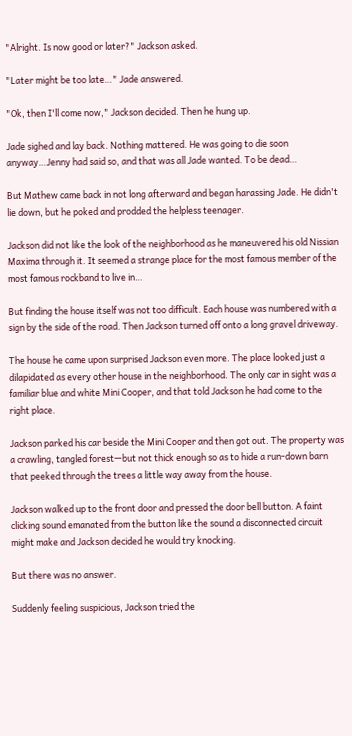"Alright. Is now good or later?" Jackson asked.

"Later might be too late…" Jade answered.

"Ok, then I'll come now," Jackson decided. Then he hung up.

Jade sighed and lay back. Nothing mattered. He was going to die soon anyway…Jenny had said so, and that was all Jade wanted. To be dead…

But Mathew came back in not long afterward and began harassing Jade. He didn't lie down, but he poked and prodded the helpless teenager.

Jackson did not like the look of the neighborhood as he maneuvered his old Nissian Maxima through it. It seemed a strange place for the most famous member of the most famous rockband to live in…

But finding the house itself was not too difficult. Each house was numbered with a sign by the side of the road. Then Jackson turned off onto a long gravel driveway.

The house he came upon surprised Jackson even more. The place looked just a dilapidated as every other house in the neighborhood. The only car in sight was a familiar blue and white Mini Cooper, and that told Jackson he had come to the right place.

Jackson parked his car beside the Mini Cooper and then got out. The property was a crawling, tangled forest—but not thick enough so as to hide a run-down barn that peeked through the trees a little way away from the house.

Jackson walked up to the front door and pressed the door bell button. A faint clicking sound emanated from the button like the sound a disconnected circuit might make and Jackson decided he would try knocking.

But there was no answer.

Suddenly feeling suspicious, Jackson tried the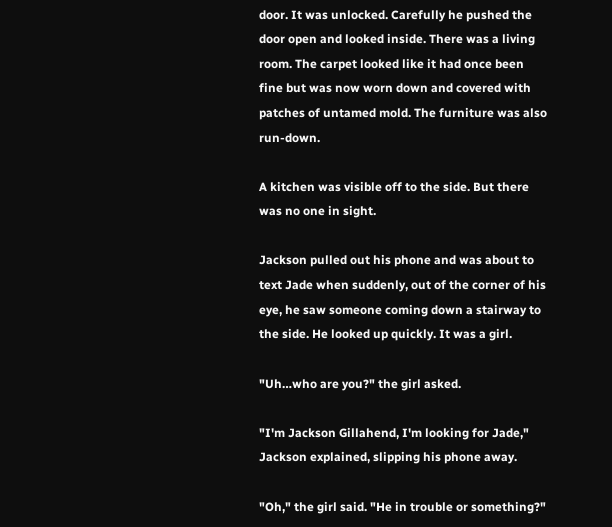door. It was unlocked. Carefully he pushed the door open and looked inside. There was a living room. The carpet looked like it had once been fine but was now worn down and covered with patches of untamed mold. The furniture was also run-down.

A kitchen was visible off to the side. But there was no one in sight.

Jackson pulled out his phone and was about to text Jade when suddenly, out of the corner of his eye, he saw someone coming down a stairway to the side. He looked up quickly. It was a girl.

"Uh…who are you?" the girl asked.

"I'm Jackson Gillahend, I'm looking for Jade," Jackson explained, slipping his phone away.

"Oh," the girl said. "He in trouble or something?"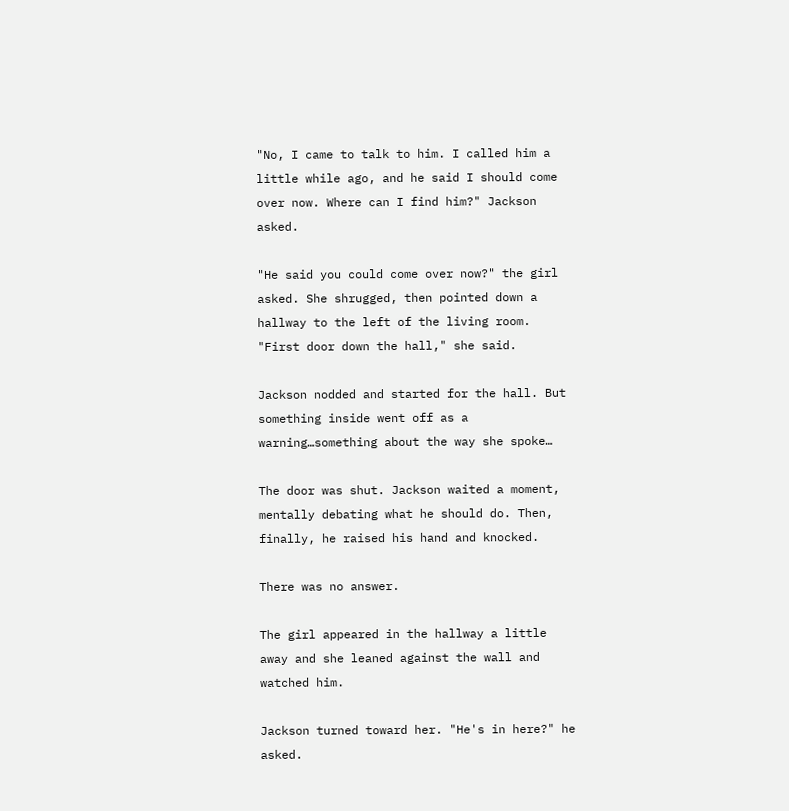"No, I came to talk to him. I called him a little while ago, and he said I should come over now. Where can I find him?" Jackson asked.

"He said you could come over now?" the girl asked. She shrugged, then pointed down a hallway to the left of the living room. "First door down the hall," she said.

Jackson nodded and started for the hall. But something inside went off as a warning…something about the way she spoke…

The door was shut. Jackson waited a moment, mentally debating what he should do. Then, finally, he raised his hand and knocked.

There was no answer.

The girl appeared in the hallway a little away and she leaned against the wall and watched him.

Jackson turned toward her. "He's in here?" he asked.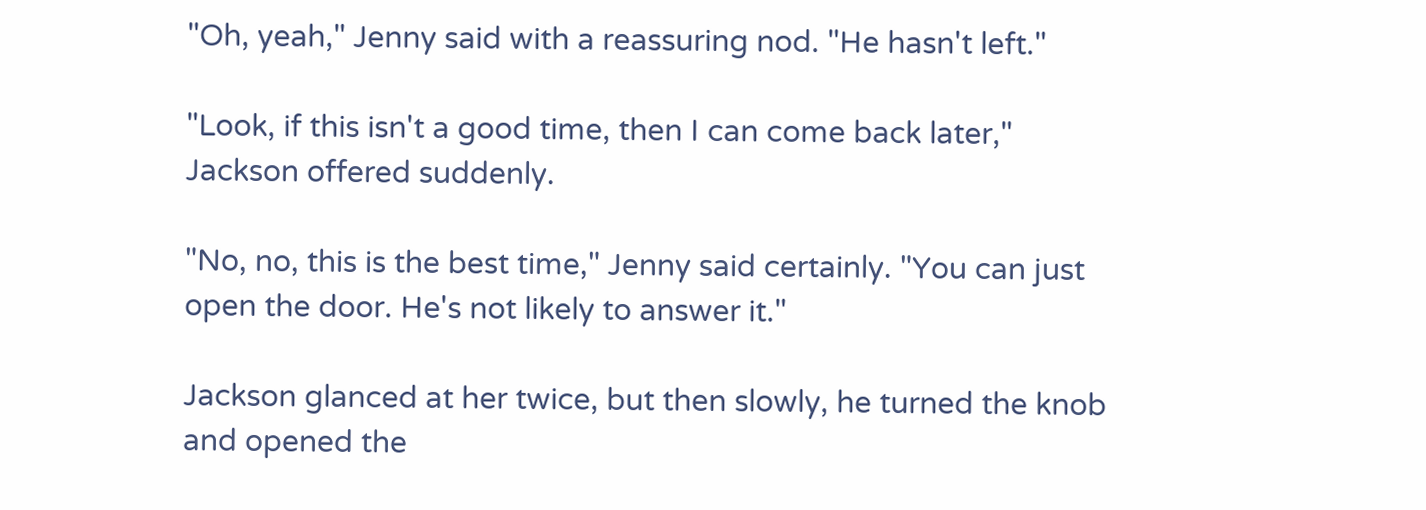"Oh, yeah," Jenny said with a reassuring nod. "He hasn't left."

"Look, if this isn't a good time, then I can come back later," Jackson offered suddenly.

"No, no, this is the best time," Jenny said certainly. "You can just open the door. He's not likely to answer it."

Jackson glanced at her twice, but then slowly, he turned the knob and opened the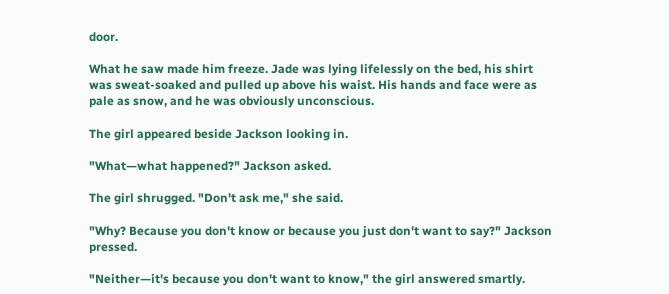door.

What he saw made him freeze. Jade was lying lifelessly on the bed, his shirt was sweat-soaked and pulled up above his waist. His hands and face were as pale as snow, and he was obviously unconscious.

The girl appeared beside Jackson looking in.

"What—what happened?" Jackson asked.

The girl shrugged. "Don't ask me," she said.

"Why? Because you don't know or because you just don't want to say?" Jackson pressed.

"Neither—it's because you don't want to know," the girl answered smartly.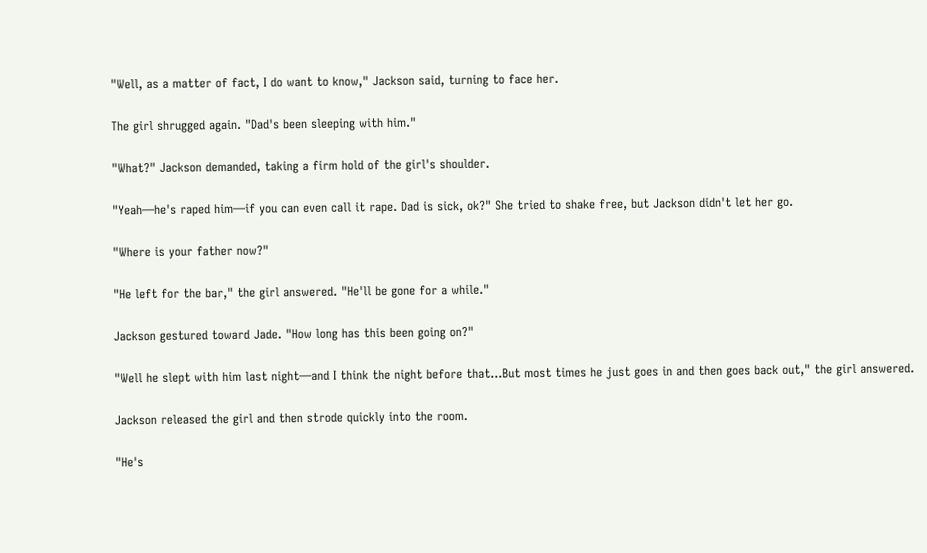"Well, as a matter of fact, I do want to know," Jackson said, turning to face her.

The girl shrugged again. "Dad's been sleeping with him."

"What?" Jackson demanded, taking a firm hold of the girl's shoulder.

"Yeah—he's raped him—if you can even call it rape. Dad is sick, ok?" She tried to shake free, but Jackson didn't let her go.

"Where is your father now?"

"He left for the bar," the girl answered. "He'll be gone for a while."

Jackson gestured toward Jade. "How long has this been going on?"

"Well he slept with him last night—and I think the night before that…But most times he just goes in and then goes back out," the girl answered.

Jackson released the girl and then strode quickly into the room.

"He's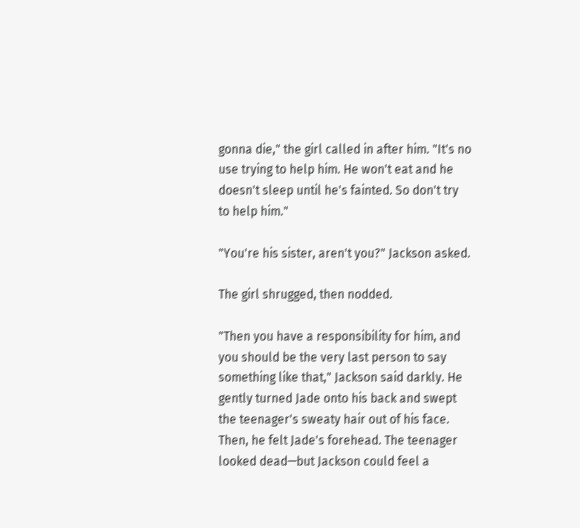gonna die," the girl called in after him. "It's no use trying to help him. He won't eat and he doesn't sleep until he's fainted. So don't try to help him."

"You're his sister, aren't you?" Jackson asked.

The girl shrugged, then nodded.

"Then you have a responsibility for him, and you should be the very last person to say something like that," Jackson said darkly. He gently turned Jade onto his back and swept the teenager's sweaty hair out of his face. Then, he felt Jade's forehead. The teenager looked dead—but Jackson could feel a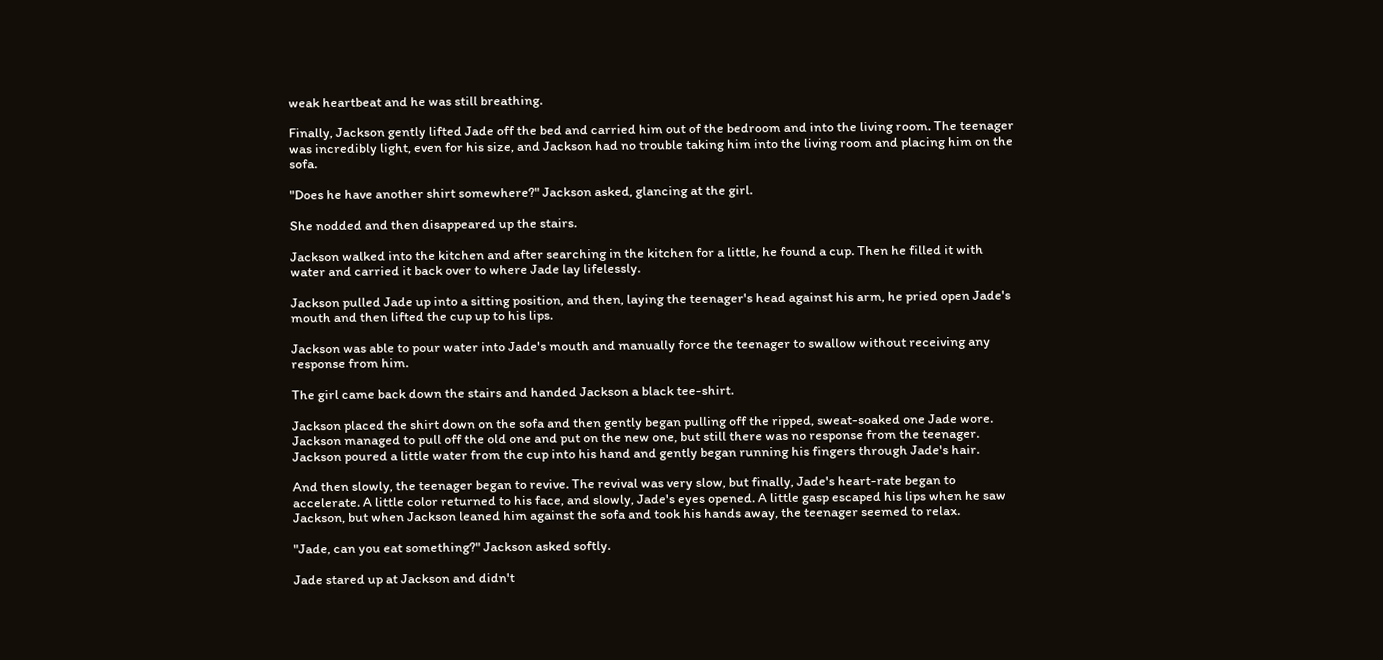weak heartbeat and he was still breathing.

Finally, Jackson gently lifted Jade off the bed and carried him out of the bedroom and into the living room. The teenager was incredibly light, even for his size, and Jackson had no trouble taking him into the living room and placing him on the sofa.

"Does he have another shirt somewhere?" Jackson asked, glancing at the girl.

She nodded and then disappeared up the stairs.

Jackson walked into the kitchen and after searching in the kitchen for a little, he found a cup. Then he filled it with water and carried it back over to where Jade lay lifelessly.

Jackson pulled Jade up into a sitting position, and then, laying the teenager's head against his arm, he pried open Jade's mouth and then lifted the cup up to his lips.

Jackson was able to pour water into Jade's mouth and manually force the teenager to swallow without receiving any response from him.

The girl came back down the stairs and handed Jackson a black tee-shirt.

Jackson placed the shirt down on the sofa and then gently began pulling off the ripped, sweat-soaked one Jade wore. Jackson managed to pull off the old one and put on the new one, but still there was no response from the teenager. Jackson poured a little water from the cup into his hand and gently began running his fingers through Jade's hair.

And then slowly, the teenager began to revive. The revival was very slow, but finally, Jade's heart-rate began to accelerate. A little color returned to his face, and slowly, Jade's eyes opened. A little gasp escaped his lips when he saw Jackson, but when Jackson leaned him against the sofa and took his hands away, the teenager seemed to relax.

"Jade, can you eat something?" Jackson asked softly.

Jade stared up at Jackson and didn't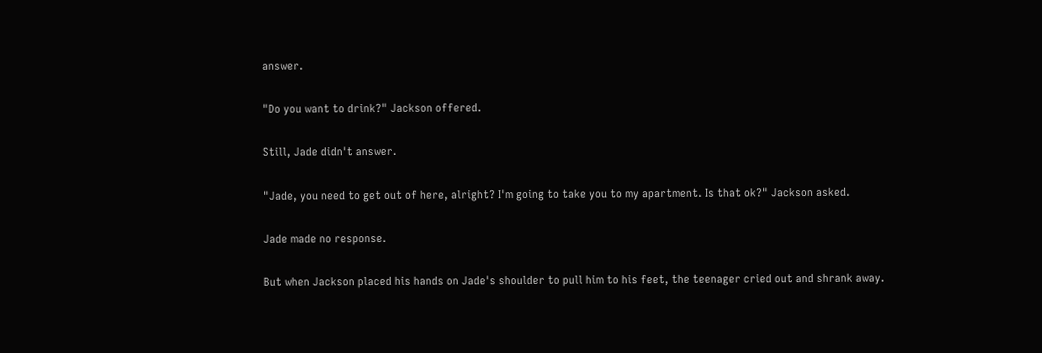answer.

"Do you want to drink?" Jackson offered.

Still, Jade didn't answer.

"Jade, you need to get out of here, alright? I'm going to take you to my apartment. Is that ok?" Jackson asked.

Jade made no response.

But when Jackson placed his hands on Jade's shoulder to pull him to his feet, the teenager cried out and shrank away.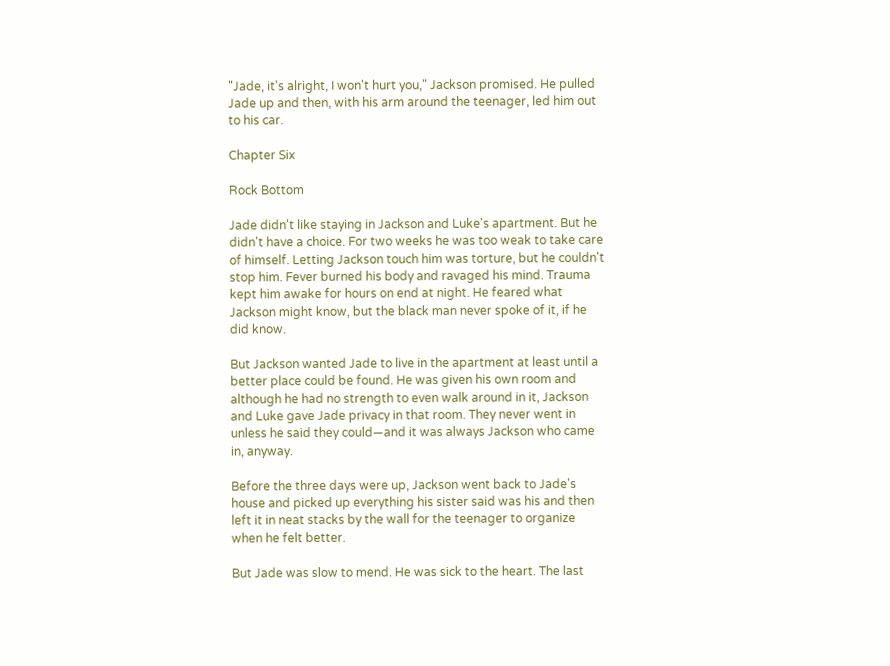"Jade, it's alright, I won't hurt you," Jackson promised. He pulled Jade up and then, with his arm around the teenager, led him out to his car.

Chapter Six

Rock Bottom

Jade didn't like staying in Jackson and Luke's apartment. But he didn't have a choice. For two weeks he was too weak to take care of himself. Letting Jackson touch him was torture, but he couldn't stop him. Fever burned his body and ravaged his mind. Trauma kept him awake for hours on end at night. He feared what Jackson might know, but the black man never spoke of it, if he did know.

But Jackson wanted Jade to live in the apartment at least until a better place could be found. He was given his own room and although he had no strength to even walk around in it, Jackson and Luke gave Jade privacy in that room. They never went in unless he said they could—and it was always Jackson who came in, anyway.

Before the three days were up, Jackson went back to Jade's house and picked up everything his sister said was his and then left it in neat stacks by the wall for the teenager to organize when he felt better.

But Jade was slow to mend. He was sick to the heart. The last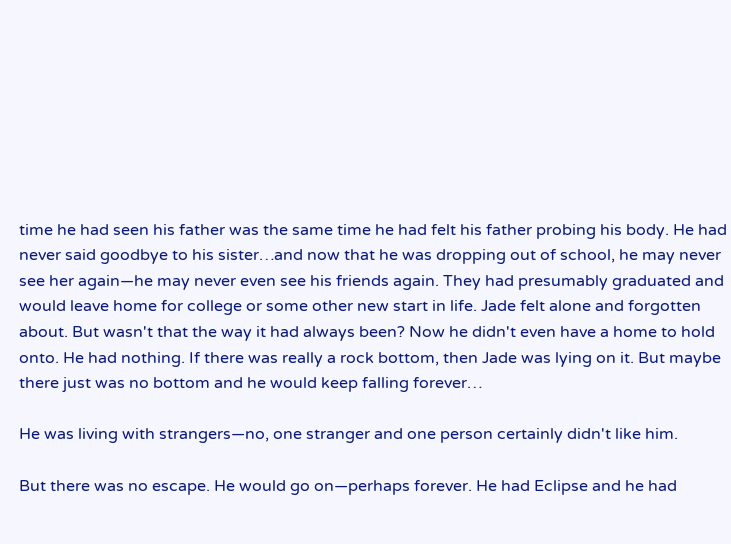time he had seen his father was the same time he had felt his father probing his body. He had never said goodbye to his sister…and now that he was dropping out of school, he may never see her again—he may never even see his friends again. They had presumably graduated and would leave home for college or some other new start in life. Jade felt alone and forgotten about. But wasn't that the way it had always been? Now he didn't even have a home to hold onto. He had nothing. If there was really a rock bottom, then Jade was lying on it. But maybe there just was no bottom and he would keep falling forever…

He was living with strangers—no, one stranger and one person certainly didn't like him.

But there was no escape. He would go on—perhaps forever. He had Eclipse and he had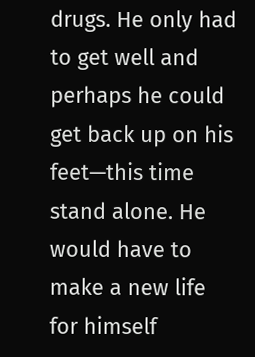drugs. He only had to get well and perhaps he could get back up on his feet—this time stand alone. He would have to make a new life for himself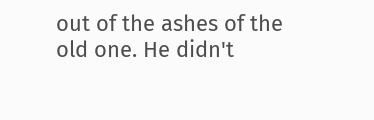out of the ashes of the old one. He didn't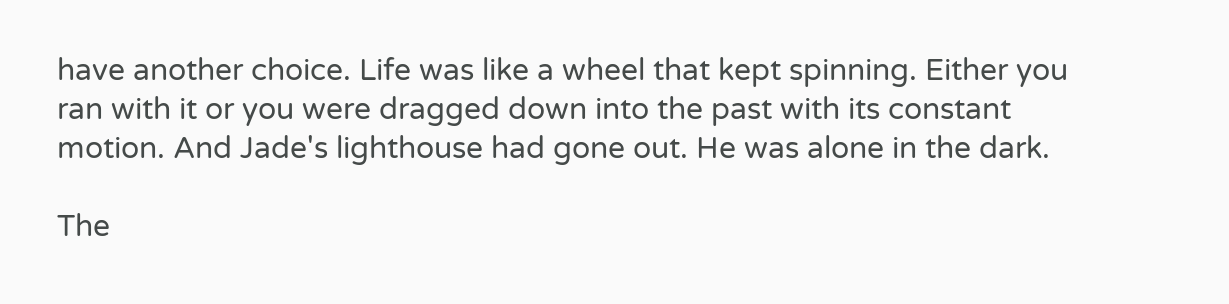have another choice. Life was like a wheel that kept spinning. Either you ran with it or you were dragged down into the past with its constant motion. And Jade's lighthouse had gone out. He was alone in the dark.

The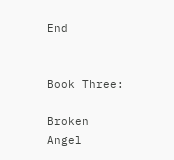End


Book Three:

Broken Angel